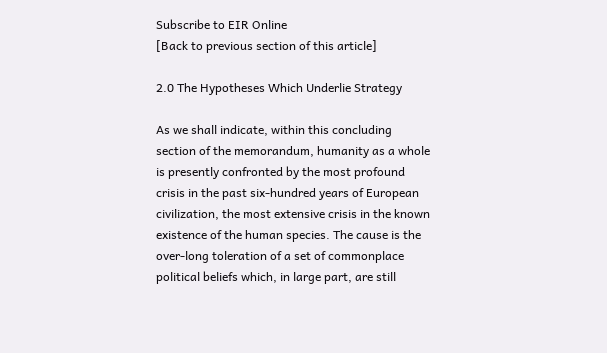Subscribe to EIR Online
[Back to previous section of this article]

2.0 The Hypotheses Which Underlie Strategy

As we shall indicate, within this concluding section of the memorandum, humanity as a whole is presently confronted by the most profound crisis in the past six-hundred years of European civilization, the most extensive crisis in the known existence of the human species. The cause is the over-long toleration of a set of commonplace political beliefs which, in large part, are still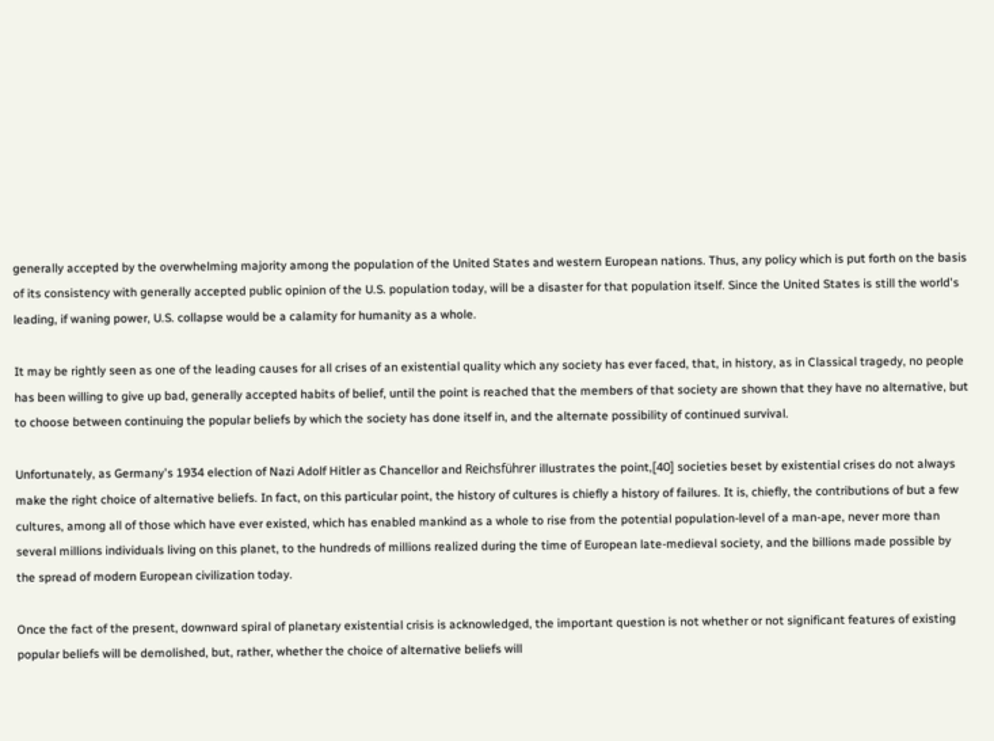generally accepted by the overwhelming majority among the population of the United States and western European nations. Thus, any policy which is put forth on the basis of its consistency with generally accepted public opinion of the U.S. population today, will be a disaster for that population itself. Since the United States is still the world's leading, if waning power, U.S. collapse would be a calamity for humanity as a whole.

It may be rightly seen as one of the leading causes for all crises of an existential quality which any society has ever faced, that, in history, as in Classical tragedy, no people has been willing to give up bad, generally accepted habits of belief, until the point is reached that the members of that society are shown that they have no alternative, but to choose between continuing the popular beliefs by which the society has done itself in, and the alternate possibility of continued survival.

Unfortunately, as Germany's 1934 election of Nazi Adolf Hitler as Chancellor and Reichsführer illustrates the point,[40] societies beset by existential crises do not always make the right choice of alternative beliefs. In fact, on this particular point, the history of cultures is chiefly a history of failures. It is, chiefly, the contributions of but a few cultures, among all of those which have ever existed, which has enabled mankind as a whole to rise from the potential population-level of a man-ape, never more than several millions individuals living on this planet, to the hundreds of millions realized during the time of European late-medieval society, and the billions made possible by the spread of modern European civilization today.

Once the fact of the present, downward spiral of planetary existential crisis is acknowledged, the important question is not whether or not significant features of existing popular beliefs will be demolished, but, rather, whether the choice of alternative beliefs will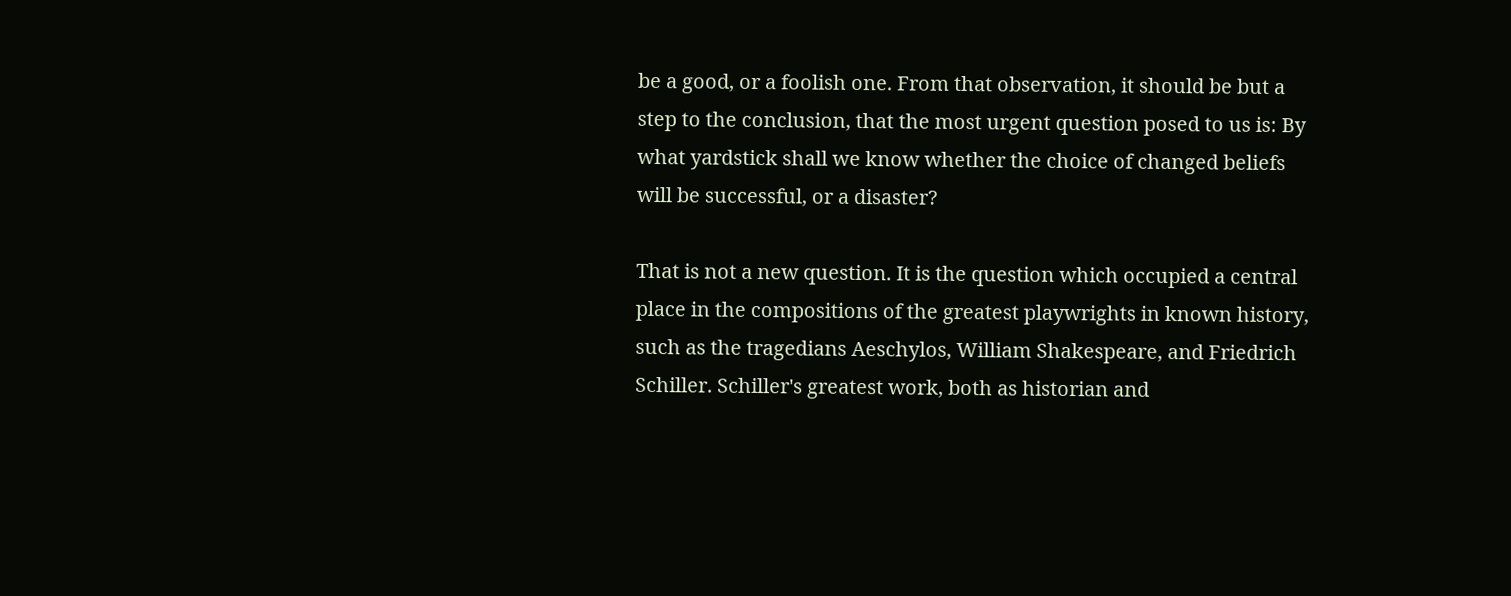be a good, or a foolish one. From that observation, it should be but a step to the conclusion, that the most urgent question posed to us is: By what yardstick shall we know whether the choice of changed beliefs will be successful, or a disaster?

That is not a new question. It is the question which occupied a central place in the compositions of the greatest playwrights in known history, such as the tragedians Aeschylos, William Shakespeare, and Friedrich Schiller. Schiller's greatest work, both as historian and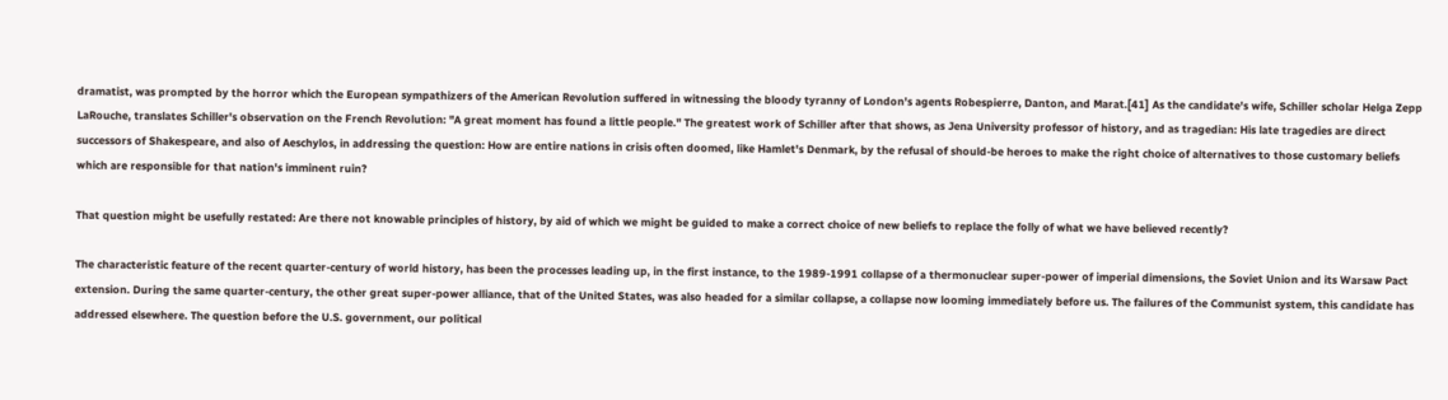dramatist, was prompted by the horror which the European sympathizers of the American Revolution suffered in witnessing the bloody tyranny of London's agents Robespierre, Danton, and Marat.[41] As the candidate's wife, Schiller scholar Helga Zepp LaRouche, translates Schiller's observation on the French Revolution: "A great moment has found a little people." The greatest work of Schiller after that shows, as Jena University professor of history, and as tragedian: His late tragedies are direct successors of Shakespeare, and also of Aeschylos, in addressing the question: How are entire nations in crisis often doomed, like Hamlet's Denmark, by the refusal of should-be heroes to make the right choice of alternatives to those customary beliefs which are responsible for that nation's imminent ruin?

That question might be usefully restated: Are there not knowable principles of history, by aid of which we might be guided to make a correct choice of new beliefs to replace the folly of what we have believed recently?

The characteristic feature of the recent quarter-century of world history, has been the processes leading up, in the first instance, to the 1989-1991 collapse of a thermonuclear super-power of imperial dimensions, the Soviet Union and its Warsaw Pact extension. During the same quarter-century, the other great super-power alliance, that of the United States, was also headed for a similar collapse, a collapse now looming immediately before us. The failures of the Communist system, this candidate has addressed elsewhere. The question before the U.S. government, our political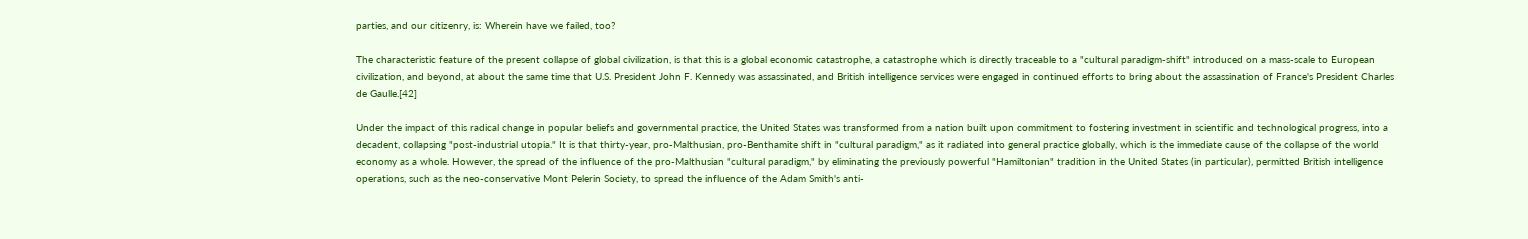parties, and our citizenry, is: Wherein have we failed, too?

The characteristic feature of the present collapse of global civilization, is that this is a global economic catastrophe, a catastrophe which is directly traceable to a "cultural paradigm-shift" introduced on a mass-scale to European civilization, and beyond, at about the same time that U.S. President John F. Kennedy was assassinated, and British intelligence services were engaged in continued efforts to bring about the assassination of France's President Charles de Gaulle.[42]

Under the impact of this radical change in popular beliefs and governmental practice, the United States was transformed from a nation built upon commitment to fostering investment in scientific and technological progress, into a decadent, collapsing "post-industrial utopia." It is that thirty-year, pro-Malthusian, pro-Benthamite shift in "cultural paradigm," as it radiated into general practice globally, which is the immediate cause of the collapse of the world economy as a whole. However, the spread of the influence of the pro-Malthusian "cultural paradigm," by eliminating the previously powerful "Hamiltonian" tradition in the United States (in particular), permitted British intelligence operations, such as the neo-conservative Mont Pelerin Society, to spread the influence of the Adam Smith's anti-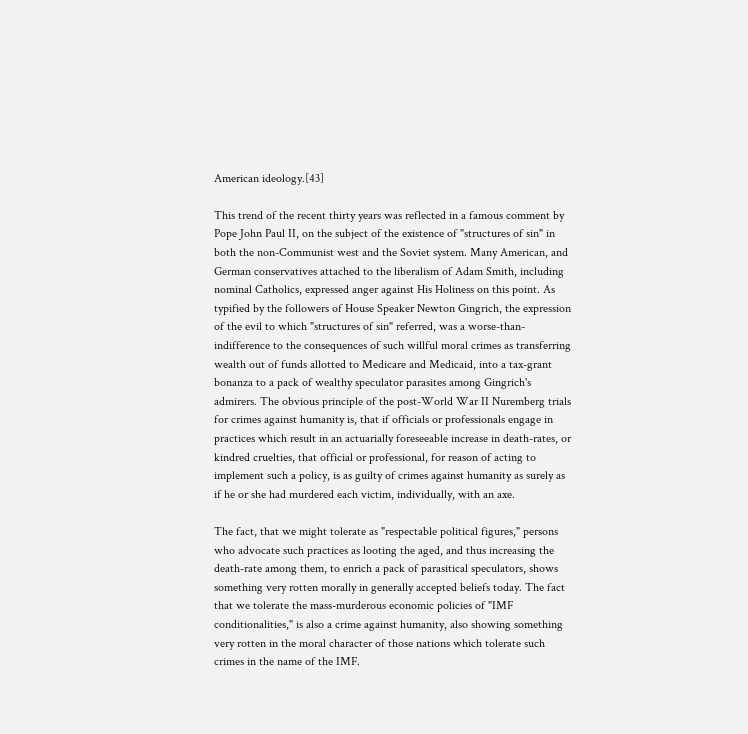American ideology.[43]

This trend of the recent thirty years was reflected in a famous comment by Pope John Paul II, on the subject of the existence of "structures of sin" in both the non-Communist west and the Soviet system. Many American, and German conservatives attached to the liberalism of Adam Smith, including nominal Catholics, expressed anger against His Holiness on this point. As typified by the followers of House Speaker Newton Gingrich, the expression of the evil to which "structures of sin" referred, was a worse-than-indifference to the consequences of such willful moral crimes as transferring wealth out of funds allotted to Medicare and Medicaid, into a tax-grant bonanza to a pack of wealthy speculator parasites among Gingrich's admirers. The obvious principle of the post-World War II Nuremberg trials for crimes against humanity is, that if officials or professionals engage in practices which result in an actuarially foreseeable increase in death-rates, or kindred cruelties, that official or professional, for reason of acting to implement such a policy, is as guilty of crimes against humanity as surely as if he or she had murdered each victim, individually, with an axe.

The fact, that we might tolerate as "respectable political figures," persons who advocate such practices as looting the aged, and thus increasing the death-rate among them, to enrich a pack of parasitical speculators, shows something very rotten morally in generally accepted beliefs today. The fact that we tolerate the mass-murderous economic policies of "IMF conditionalities," is also a crime against humanity, also showing something very rotten in the moral character of those nations which tolerate such crimes in the name of the IMF.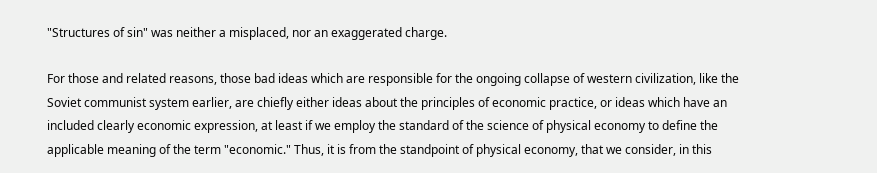"Structures of sin" was neither a misplaced, nor an exaggerated charge.

For those and related reasons, those bad ideas which are responsible for the ongoing collapse of western civilization, like the Soviet communist system earlier, are chiefly either ideas about the principles of economic practice, or ideas which have an included clearly economic expression, at least if we employ the standard of the science of physical economy to define the applicable meaning of the term "economic." Thus, it is from the standpoint of physical economy, that we consider, in this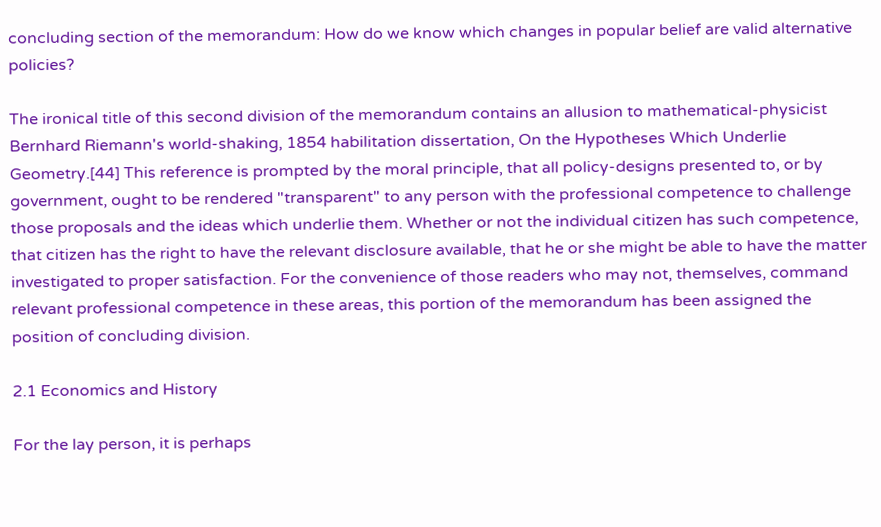concluding section of the memorandum: How do we know which changes in popular belief are valid alternative policies?

The ironical title of this second division of the memorandum contains an allusion to mathematical-physicist Bernhard Riemann's world-shaking, 1854 habilitation dissertation, On the Hypotheses Which Underlie Geometry.[44] This reference is prompted by the moral principle, that all policy-designs presented to, or by government, ought to be rendered "transparent" to any person with the professional competence to challenge those proposals and the ideas which underlie them. Whether or not the individual citizen has such competence, that citizen has the right to have the relevant disclosure available, that he or she might be able to have the matter investigated to proper satisfaction. For the convenience of those readers who may not, themselves, command relevant professional competence in these areas, this portion of the memorandum has been assigned the position of concluding division.

2.1 Economics and History

For the lay person, it is perhaps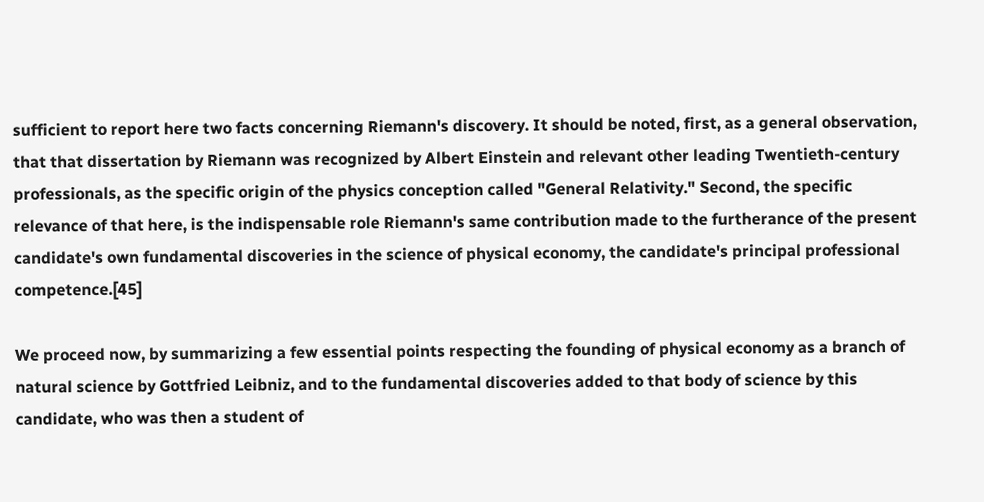sufficient to report here two facts concerning Riemann's discovery. It should be noted, first, as a general observation, that that dissertation by Riemann was recognized by Albert Einstein and relevant other leading Twentieth-century professionals, as the specific origin of the physics conception called "General Relativity." Second, the specific relevance of that here, is the indispensable role Riemann's same contribution made to the furtherance of the present candidate's own fundamental discoveries in the science of physical economy, the candidate's principal professional competence.[45]

We proceed now, by summarizing a few essential points respecting the founding of physical economy as a branch of natural science by Gottfried Leibniz, and to the fundamental discoveries added to that body of science by this candidate, who was then a student of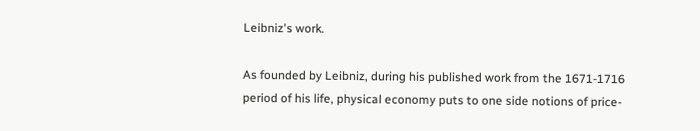Leibniz's work.

As founded by Leibniz, during his published work from the 1671-1716 period of his life, physical economy puts to one side notions of price-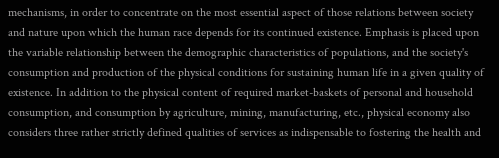mechanisms, in order to concentrate on the most essential aspect of those relations between society and nature upon which the human race depends for its continued existence. Emphasis is placed upon the variable relationship between the demographic characteristics of populations, and the society's consumption and production of the physical conditions for sustaining human life in a given quality of existence. In addition to the physical content of required market-baskets of personal and household consumption, and consumption by agriculture, mining, manufacturing, etc., physical economy also considers three rather strictly defined qualities of services as indispensable to fostering the health and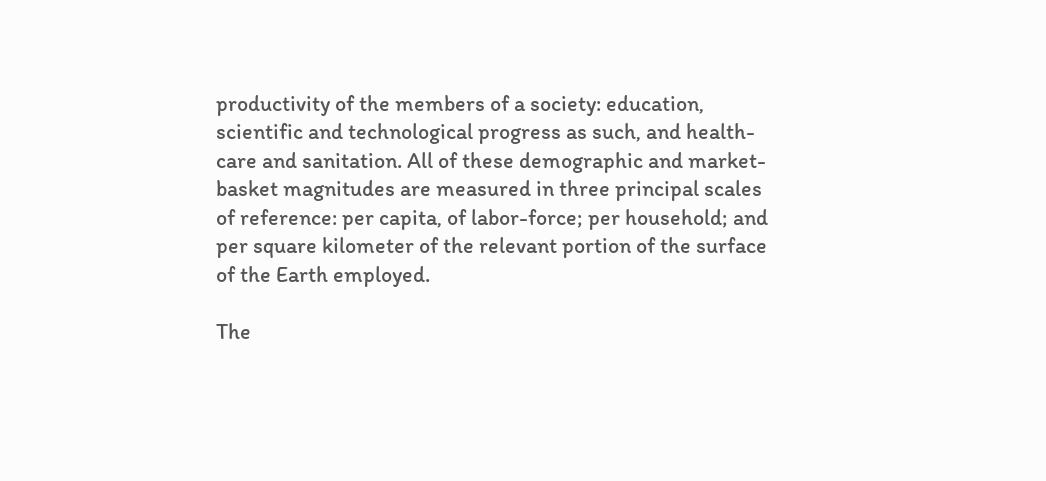productivity of the members of a society: education, scientific and technological progress as such, and health-care and sanitation. All of these demographic and market-basket magnitudes are measured in three principal scales of reference: per capita, of labor-force; per household; and per square kilometer of the relevant portion of the surface of the Earth employed.

The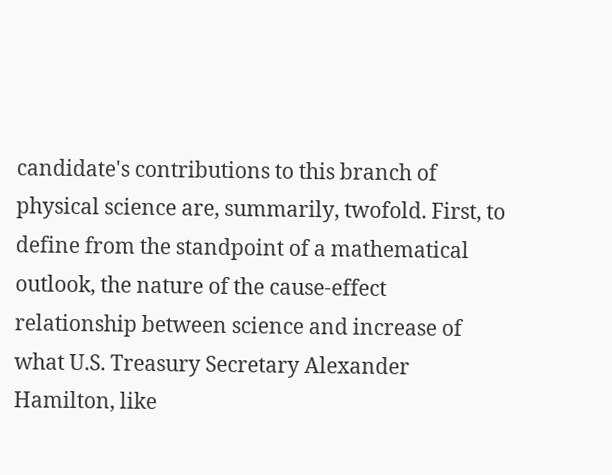candidate's contributions to this branch of physical science are, summarily, twofold. First, to define from the standpoint of a mathematical outlook, the nature of the cause-effect relationship between science and increase of what U.S. Treasury Secretary Alexander Hamilton, like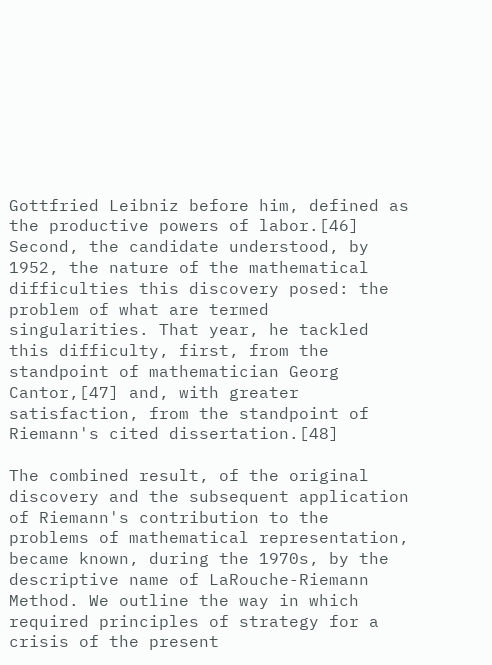Gottfried Leibniz before him, defined as the productive powers of labor.[46] Second, the candidate understood, by 1952, the nature of the mathematical difficulties this discovery posed: the problem of what are termed singularities. That year, he tackled this difficulty, first, from the standpoint of mathematician Georg Cantor,[47] and, with greater satisfaction, from the standpoint of Riemann's cited dissertation.[48]

The combined result, of the original discovery and the subsequent application of Riemann's contribution to the problems of mathematical representation, became known, during the 1970s, by the descriptive name of LaRouche-Riemann Method. We outline the way in which required principles of strategy for a crisis of the present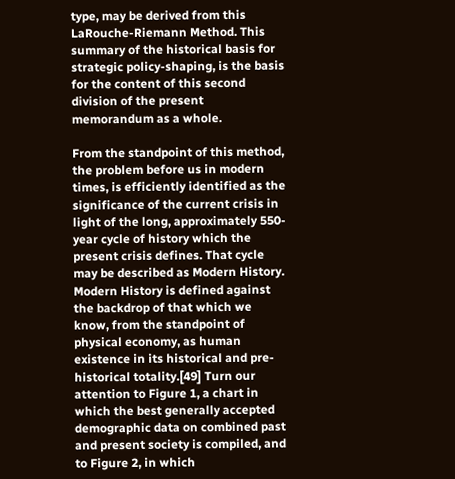type, may be derived from this LaRouche-Riemann Method. This summary of the historical basis for strategic policy-shaping, is the basis for the content of this second division of the present memorandum as a whole.

From the standpoint of this method, the problem before us in modern times, is efficiently identified as the significance of the current crisis in light of the long, approximately 550-year cycle of history which the present crisis defines. That cycle may be described as Modern History. Modern History is defined against the backdrop of that which we know, from the standpoint of physical economy, as human existence in its historical and pre-historical totality.[49] Turn our attention to Figure 1, a chart in which the best generally accepted demographic data on combined past and present society is compiled, and to Figure 2, in which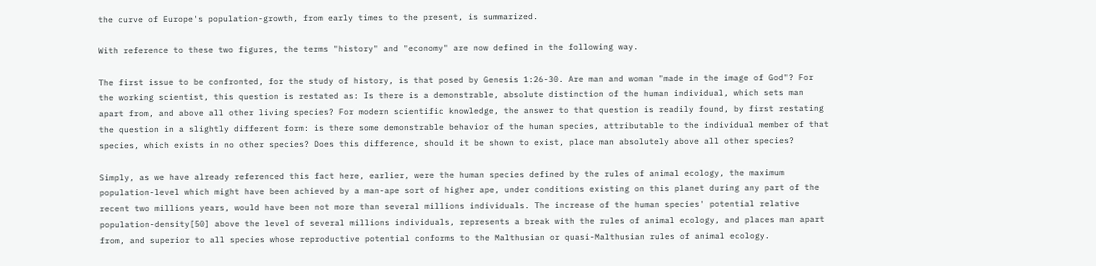the curve of Europe's population-growth, from early times to the present, is summarized.

With reference to these two figures, the terms "history" and "economy" are now defined in the following way.

The first issue to be confronted, for the study of history, is that posed by Genesis 1:26-30. Are man and woman "made in the image of God"? For the working scientist, this question is restated as: Is there is a demonstrable, absolute distinction of the human individual, which sets man apart from, and above all other living species? For modern scientific knowledge, the answer to that question is readily found, by first restating the question in a slightly different form: is there some demonstrable behavior of the human species, attributable to the individual member of that species, which exists in no other species? Does this difference, should it be shown to exist, place man absolutely above all other species?

Simply, as we have already referenced this fact here, earlier, were the human species defined by the rules of animal ecology, the maximum population-level which might have been achieved by a man-ape sort of higher ape, under conditions existing on this planet during any part of the recent two millions years, would have been not more than several millions individuals. The increase of the human species' potential relative population-density[50] above the level of several millions individuals, represents a break with the rules of animal ecology, and places man apart from, and superior to all species whose reproductive potential conforms to the Malthusian or quasi-Malthusian rules of animal ecology.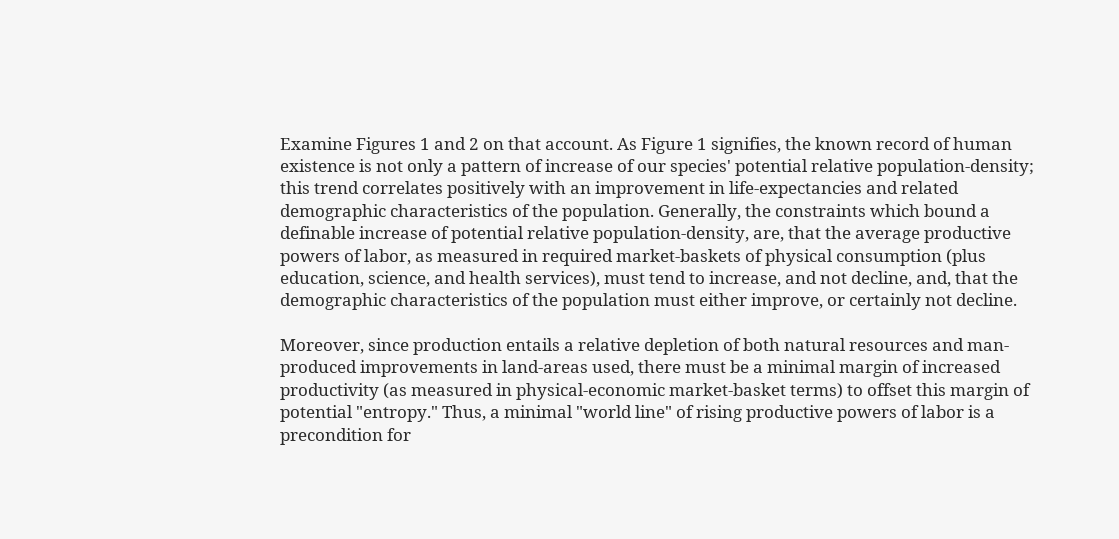Examine Figures 1 and 2 on that account. As Figure 1 signifies, the known record of human existence is not only a pattern of increase of our species' potential relative population-density; this trend correlates positively with an improvement in life-expectancies and related demographic characteristics of the population. Generally, the constraints which bound a definable increase of potential relative population-density, are, that the average productive powers of labor, as measured in required market-baskets of physical consumption (plus education, science, and health services), must tend to increase, and not decline, and, that the demographic characteristics of the population must either improve, or certainly not decline.

Moreover, since production entails a relative depletion of both natural resources and man-produced improvements in land-areas used, there must be a minimal margin of increased productivity (as measured in physical-economic market-basket terms) to offset this margin of potential "entropy." Thus, a minimal "world line" of rising productive powers of labor is a precondition for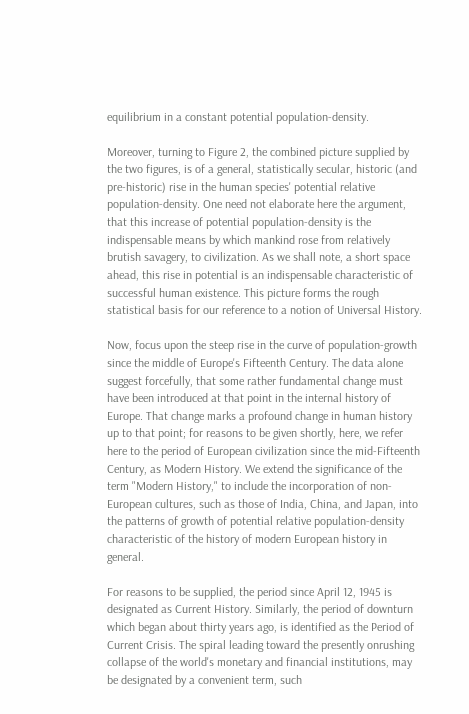equilibrium in a constant potential population-density.

Moreover, turning to Figure 2, the combined picture supplied by the two figures, is of a general, statistically secular, historic (and pre-historic) rise in the human species' potential relative population-density. One need not elaborate here the argument, that this increase of potential population-density is the indispensable means by which mankind rose from relatively brutish savagery, to civilization. As we shall note, a short space ahead, this rise in potential is an indispensable characteristic of successful human existence. This picture forms the rough statistical basis for our reference to a notion of Universal History.

Now, focus upon the steep rise in the curve of population-growth since the middle of Europe's Fifteenth Century. The data alone suggest forcefully, that some rather fundamental change must have been introduced at that point in the internal history of Europe. That change marks a profound change in human history up to that point; for reasons to be given shortly, here, we refer here to the period of European civilization since the mid-Fifteenth Century, as Modern History. We extend the significance of the term "Modern History," to include the incorporation of non-European cultures, such as those of India, China, and Japan, into the patterns of growth of potential relative population-density characteristic of the history of modern European history in general.

For reasons to be supplied, the period since April 12, 1945 is designated as Current History. Similarly, the period of downturn which began about thirty years ago, is identified as the Period of Current Crisis. The spiral leading toward the presently onrushing collapse of the world's monetary and financial institutions, may be designated by a convenient term, such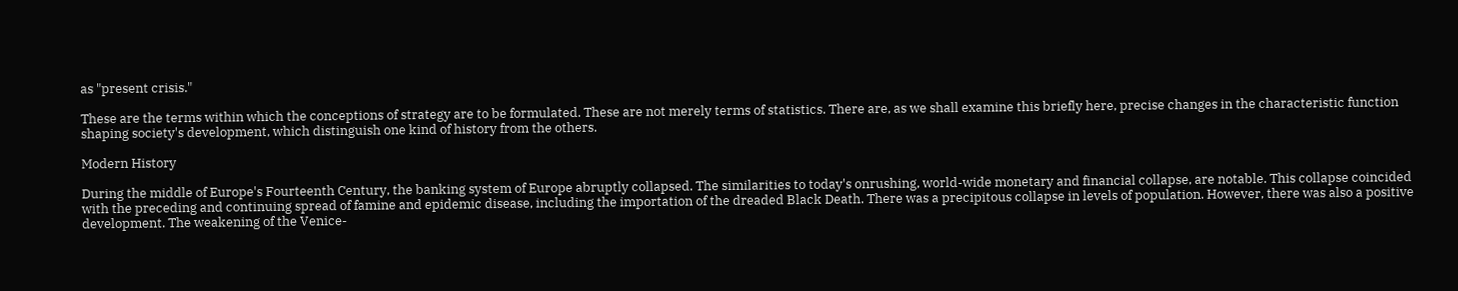as "present crisis."

These are the terms within which the conceptions of strategy are to be formulated. These are not merely terms of statistics. There are, as we shall examine this briefly here, precise changes in the characteristic function shaping society's development, which distinguish one kind of history from the others.

Modern History

During the middle of Europe's Fourteenth Century, the banking system of Europe abruptly collapsed. The similarities to today's onrushing, world-wide monetary and financial collapse, are notable. This collapse coincided with the preceding and continuing spread of famine and epidemic disease, including the importation of the dreaded Black Death. There was a precipitous collapse in levels of population. However, there was also a positive development. The weakening of the Venice-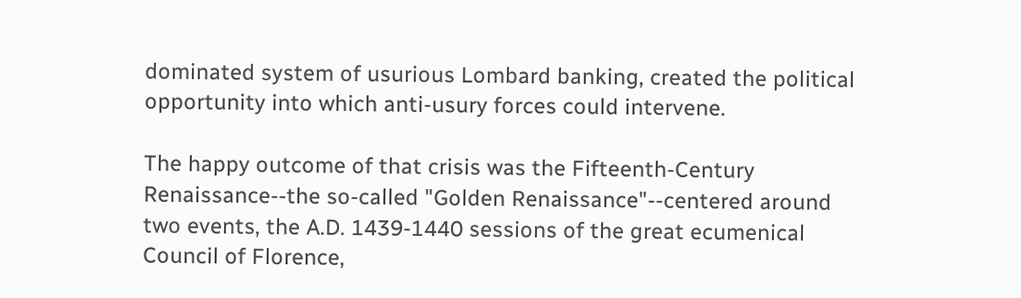dominated system of usurious Lombard banking, created the political opportunity into which anti-usury forces could intervene.

The happy outcome of that crisis was the Fifteenth-Century Renaissance--the so-called "Golden Renaissance"--centered around two events, the A.D. 1439-1440 sessions of the great ecumenical Council of Florence,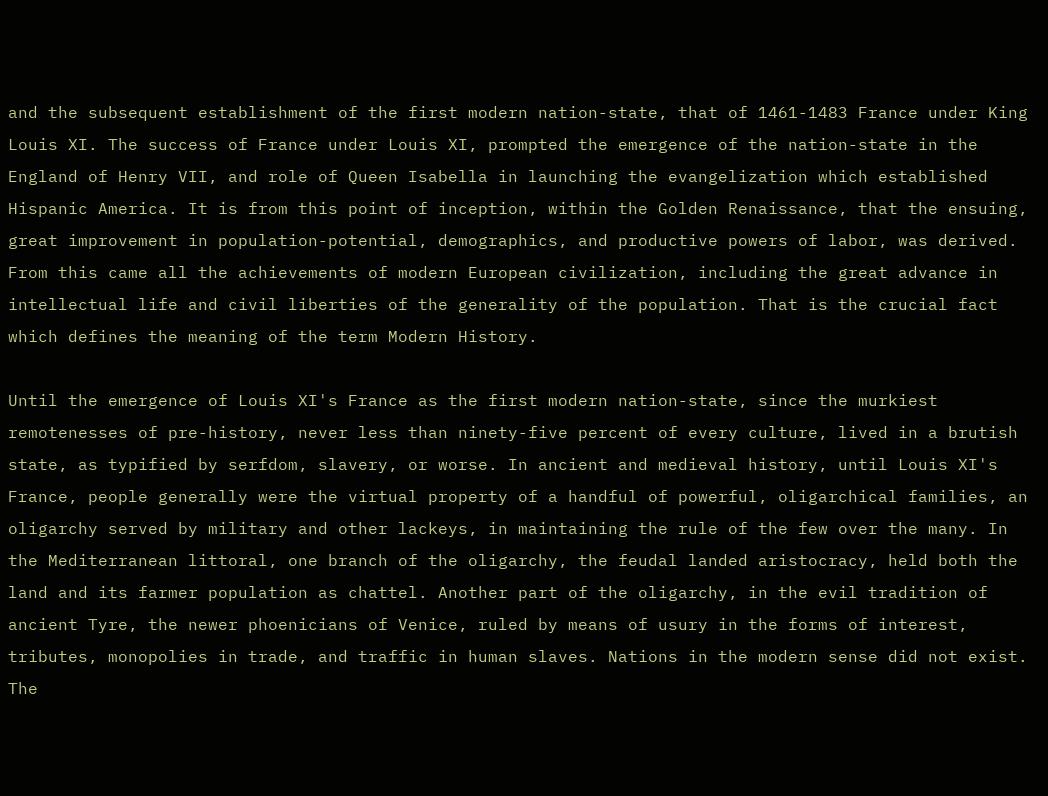and the subsequent establishment of the first modern nation-state, that of 1461-1483 France under King Louis XI. The success of France under Louis XI, prompted the emergence of the nation-state in the England of Henry VII, and role of Queen Isabella in launching the evangelization which established Hispanic America. It is from this point of inception, within the Golden Renaissance, that the ensuing, great improvement in population-potential, demographics, and productive powers of labor, was derived. From this came all the achievements of modern European civilization, including the great advance in intellectual life and civil liberties of the generality of the population. That is the crucial fact which defines the meaning of the term Modern History.

Until the emergence of Louis XI's France as the first modern nation-state, since the murkiest remotenesses of pre-history, never less than ninety-five percent of every culture, lived in a brutish state, as typified by serfdom, slavery, or worse. In ancient and medieval history, until Louis XI's France, people generally were the virtual property of a handful of powerful, oligarchical families, an oligarchy served by military and other lackeys, in maintaining the rule of the few over the many. In the Mediterranean littoral, one branch of the oligarchy, the feudal landed aristocracy, held both the land and its farmer population as chattel. Another part of the oligarchy, in the evil tradition of ancient Tyre, the newer phoenicians of Venice, ruled by means of usury in the forms of interest, tributes, monopolies in trade, and traffic in human slaves. Nations in the modern sense did not exist. The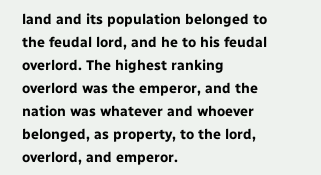land and its population belonged to the feudal lord, and he to his feudal overlord. The highest ranking overlord was the emperor, and the nation was whatever and whoever belonged, as property, to the lord, overlord, and emperor.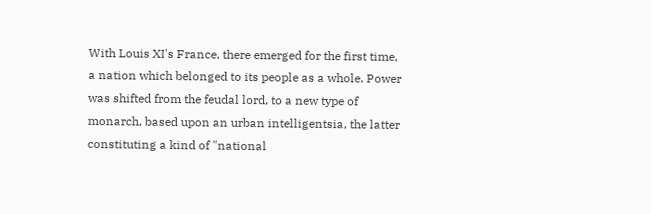With Louis XI's France, there emerged for the first time, a nation which belonged to its people as a whole. Power was shifted from the feudal lord, to a new type of monarch, based upon an urban intelligentsia, the latter constituting a kind of "national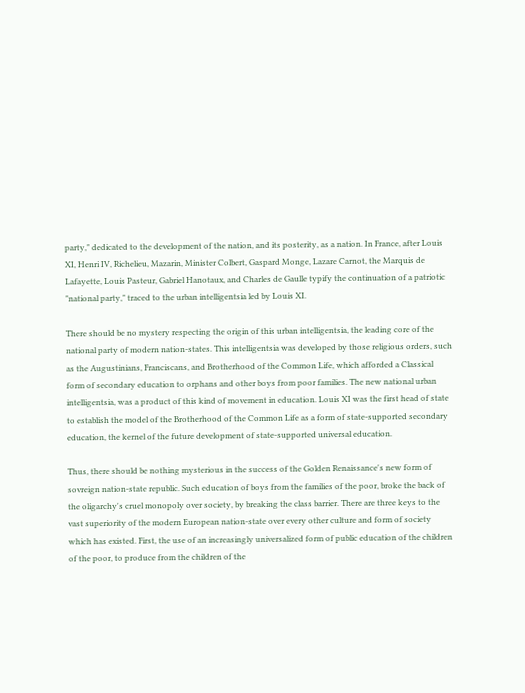party," dedicated to the development of the nation, and its posterity, as a nation. In France, after Louis XI, Henri IV, Richelieu, Mazarin, Minister Colbert, Gaspard Monge, Lazare Carnot, the Marquis de Lafayette, Louis Pasteur, Gabriel Hanotaux, and Charles de Gaulle typify the continuation of a patriotic "national party," traced to the urban intelligentsia led by Louis XI.

There should be no mystery respecting the origin of this urban intelligentsia, the leading core of the national party of modern nation-states. This intelligentsia was developed by those religious orders, such as the Augustinians, Franciscans, and Brotherhood of the Common Life, which afforded a Classical form of secondary education to orphans and other boys from poor families. The new national urban intelligentsia, was a product of this kind of movement in education. Louis XI was the first head of state to establish the model of the Brotherhood of the Common Life as a form of state-supported secondary education, the kernel of the future development of state-supported universal education.

Thus, there should be nothing mysterious in the success of the Golden Renaissance's new form of sovreign nation-state republic. Such education of boys from the families of the poor, broke the back of the oligarchy's cruel monopoly over society, by breaking the class barrier. There are three keys to the vast superiority of the modern European nation-state over every other culture and form of society which has existed. First, the use of an increasingly universalized form of public education of the children of the poor, to produce from the children of the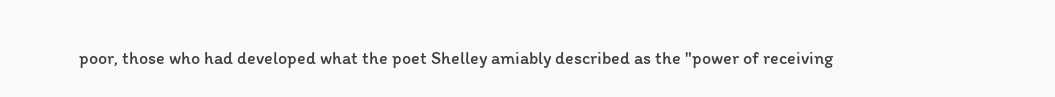poor, those who had developed what the poet Shelley amiably described as the "power of receiving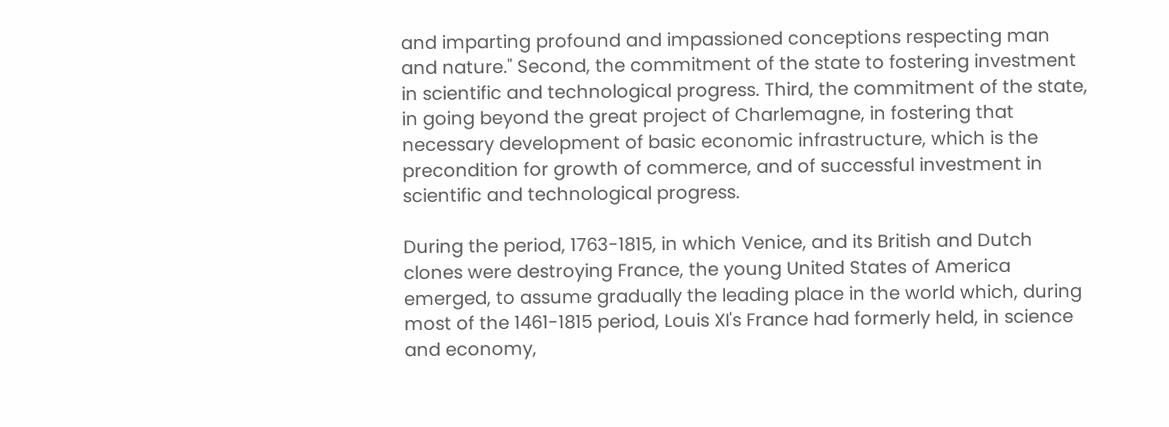and imparting profound and impassioned conceptions respecting man and nature." Second, the commitment of the state to fostering investment in scientific and technological progress. Third, the commitment of the state, in going beyond the great project of Charlemagne, in fostering that necessary development of basic economic infrastructure, which is the precondition for growth of commerce, and of successful investment in scientific and technological progress.

During the period, 1763-1815, in which Venice, and its British and Dutch clones were destroying France, the young United States of America emerged, to assume gradually the leading place in the world which, during most of the 1461-1815 period, Louis XI's France had formerly held, in science and economy,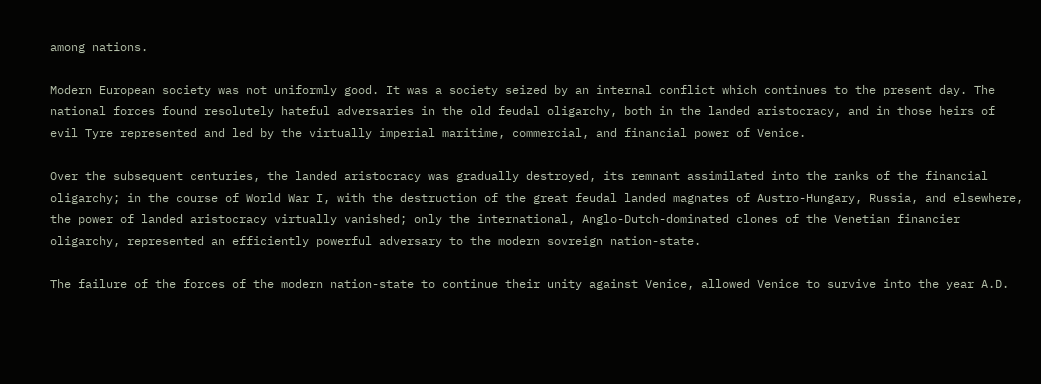among nations.

Modern European society was not uniformly good. It was a society seized by an internal conflict which continues to the present day. The national forces found resolutely hateful adversaries in the old feudal oligarchy, both in the landed aristocracy, and in those heirs of evil Tyre represented and led by the virtually imperial maritime, commercial, and financial power of Venice.

Over the subsequent centuries, the landed aristocracy was gradually destroyed, its remnant assimilated into the ranks of the financial oligarchy; in the course of World War I, with the destruction of the great feudal landed magnates of Austro-Hungary, Russia, and elsewhere, the power of landed aristocracy virtually vanished; only the international, Anglo-Dutch-dominated clones of the Venetian financier oligarchy, represented an efficiently powerful adversary to the modern sovreign nation-state.

The failure of the forces of the modern nation-state to continue their unity against Venice, allowed Venice to survive into the year A.D.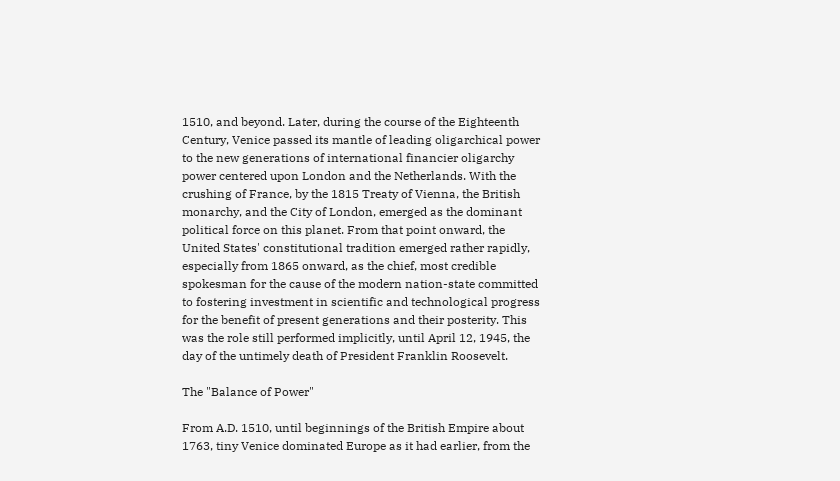1510, and beyond. Later, during the course of the Eighteenth Century, Venice passed its mantle of leading oligarchical power to the new generations of international financier oligarchy power centered upon London and the Netherlands. With the crushing of France, by the 1815 Treaty of Vienna, the British monarchy, and the City of London, emerged as the dominant political force on this planet. From that point onward, the United States' constitutional tradition emerged rather rapidly, especially from 1865 onward, as the chief, most credible spokesman for the cause of the modern nation-state committed to fostering investment in scientific and technological progress for the benefit of present generations and their posterity. This was the role still performed implicitly, until April 12, 1945, the day of the untimely death of President Franklin Roosevelt.

The "Balance of Power"

From A.D. 1510, until beginnings of the British Empire about 1763, tiny Venice dominated Europe as it had earlier, from the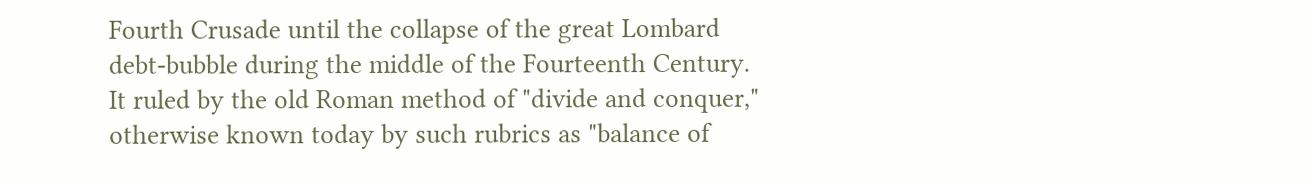Fourth Crusade until the collapse of the great Lombard debt-bubble during the middle of the Fourteenth Century. It ruled by the old Roman method of "divide and conquer," otherwise known today by such rubrics as "balance of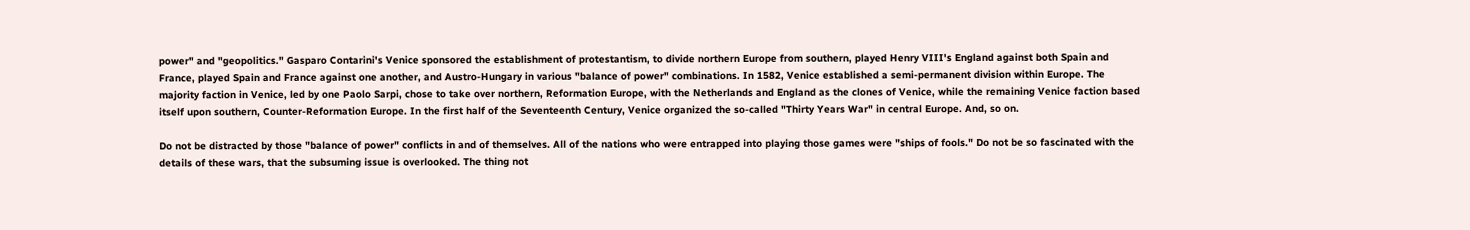power" and "geopolitics." Gasparo Contarini's Venice sponsored the establishment of protestantism, to divide northern Europe from southern, played Henry VIII's England against both Spain and France, played Spain and France against one another, and Austro-Hungary in various "balance of power" combinations. In 1582, Venice established a semi-permanent division within Europe. The majority faction in Venice, led by one Paolo Sarpi, chose to take over northern, Reformation Europe, with the Netherlands and England as the clones of Venice, while the remaining Venice faction based itself upon southern, Counter-Reformation Europe. In the first half of the Seventeenth Century, Venice organized the so-called "Thirty Years War" in central Europe. And, so on.

Do not be distracted by those "balance of power" conflicts in and of themselves. All of the nations who were entrapped into playing those games were "ships of fools." Do not be so fascinated with the details of these wars, that the subsuming issue is overlooked. The thing not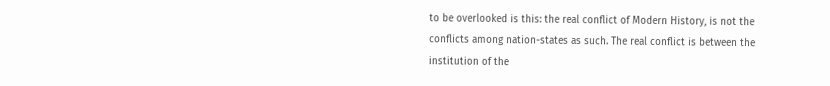to be overlooked is this: the real conflict of Modern History, is not the conflicts among nation-states as such. The real conflict is between the institution of the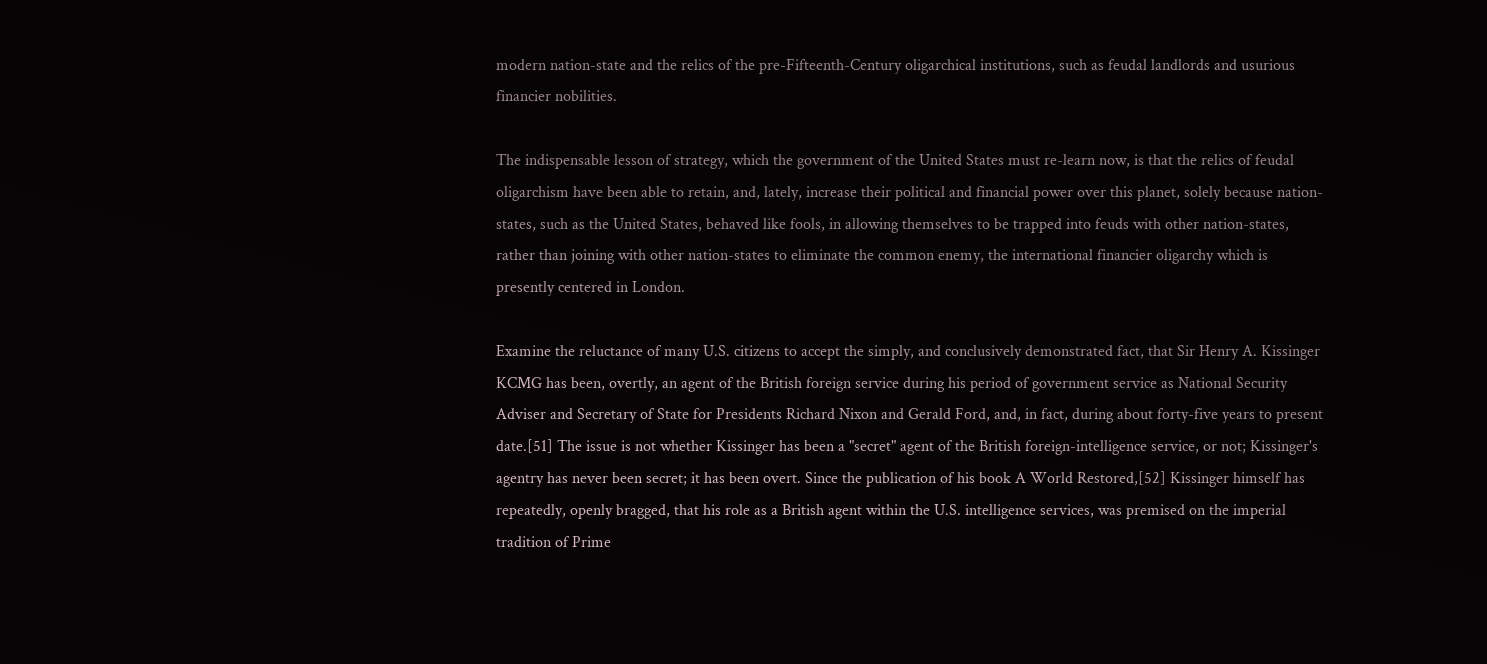modern nation-state and the relics of the pre-Fifteenth-Century oligarchical institutions, such as feudal landlords and usurious financier nobilities.

The indispensable lesson of strategy, which the government of the United States must re-learn now, is that the relics of feudal oligarchism have been able to retain, and, lately, increase their political and financial power over this planet, solely because nation-states, such as the United States, behaved like fools, in allowing themselves to be trapped into feuds with other nation-states, rather than joining with other nation-states to eliminate the common enemy, the international financier oligarchy which is presently centered in London.

Examine the reluctance of many U.S. citizens to accept the simply, and conclusively demonstrated fact, that Sir Henry A. Kissinger KCMG has been, overtly, an agent of the British foreign service during his period of government service as National Security Adviser and Secretary of State for Presidents Richard Nixon and Gerald Ford, and, in fact, during about forty-five years to present date.[51] The issue is not whether Kissinger has been a "secret" agent of the British foreign-intelligence service, or not; Kissinger's agentry has never been secret; it has been overt. Since the publication of his book A World Restored,[52] Kissinger himself has repeatedly, openly bragged, that his role as a British agent within the U.S. intelligence services, was premised on the imperial tradition of Prime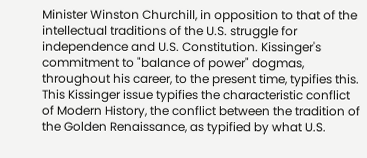Minister Winston Churchill, in opposition to that of the intellectual traditions of the U.S. struggle for independence and U.S. Constitution. Kissinger's commitment to "balance of power" dogmas, throughout his career, to the present time, typifies this. This Kissinger issue typifies the characteristic conflict of Modern History, the conflict between the tradition of the Golden Renaissance, as typified by what U.S.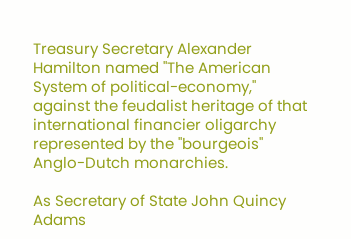Treasury Secretary Alexander Hamilton named "The American System of political-economy," against the feudalist heritage of that international financier oligarchy represented by the "bourgeois" Anglo-Dutch monarchies.

As Secretary of State John Quincy Adams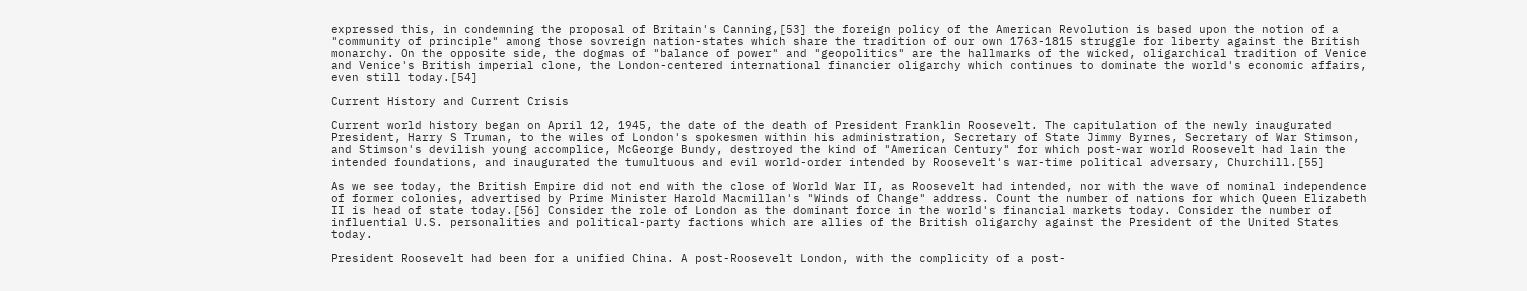expressed this, in condemning the proposal of Britain's Canning,[53] the foreign policy of the American Revolution is based upon the notion of a "community of principle" among those sovreign nation-states which share the tradition of our own 1763-1815 struggle for liberty against the British monarchy. On the opposite side, the dogmas of "balance of power" and "geopolitics" are the hallmarks of the wicked, oligarchical tradition of Venice and Venice's British imperial clone, the London-centered international financier oligarchy which continues to dominate the world's economic affairs, even still today.[54]

Current History and Current Crisis

Current world history began on April 12, 1945, the date of the death of President Franklin Roosevelt. The capitulation of the newly inaugurated President, Harry S Truman, to the wiles of London's spokesmen within his administration, Secretary of State Jimmy Byrnes, Secretary of War Stimson, and Stimson's devilish young accomplice, McGeorge Bundy, destroyed the kind of "American Century" for which post-war world Roosevelt had lain the intended foundations, and inaugurated the tumultuous and evil world-order intended by Roosevelt's war-time political adversary, Churchill.[55]

As we see today, the British Empire did not end with the close of World War II, as Roosevelt had intended, nor with the wave of nominal independence of former colonies, advertised by Prime Minister Harold Macmillan's "Winds of Change" address. Count the number of nations for which Queen Elizabeth II is head of state today.[56] Consider the role of London as the dominant force in the world's financial markets today. Consider the number of influential U.S. personalities and political-party factions which are allies of the British oligarchy against the President of the United States today.

President Roosevelt had been for a unified China. A post-Roosevelt London, with the complicity of a post-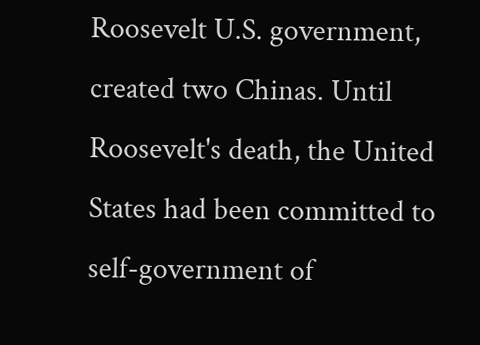Roosevelt U.S. government, created two Chinas. Until Roosevelt's death, the United States had been committed to self-government of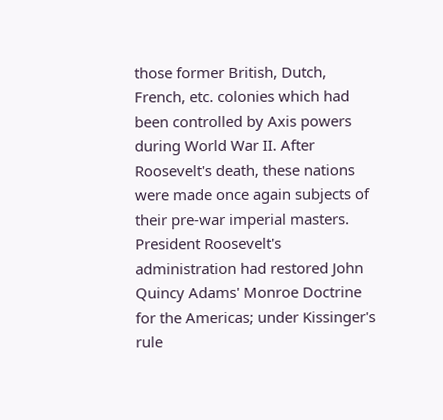those former British, Dutch, French, etc. colonies which had been controlled by Axis powers during World War II. After Roosevelt's death, these nations were made once again subjects of their pre-war imperial masters. President Roosevelt's administration had restored John Quincy Adams' Monroe Doctrine for the Americas; under Kissinger's rule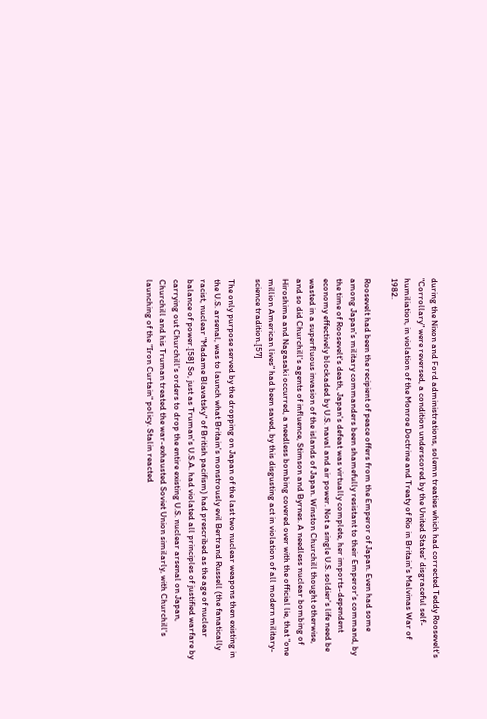during the Nixon and Ford administrations, solemn treaties which had corrected Teddy Roosevelt's "Corrollary" were reversed, a condition underscored by the United States' disgraceful self-humiliation, in violation of the Monroe Doctrine and Treaty of Rio in Britain's Malvinas War of 1982.

Roosevelt had been the recipient of peace offers from the Emperor of Japan. Even had some among Japan's military commanders been shamefully resistant to their Emperor's command, by the time of Roosevelt's death, Japan's defeat was virtually complete, her imports-dependent economy effectively blockaded by U.S. naval and air power. Not a single U.S. soldier's life need be wasted in a superfluous invasion of the islands of Japan. Winston Churchill thought otherwise, and so did Churchill's agents of influence, Stimson and Byrnes. A needless nuclear bombing of Hiroshima and Nagasaki occurred, a needless bombing covered over with the official lie, that "one million American lives" had been saved, by this disgusting act in violation of all modern military-science tradition.[57]

The only purpose served by the dropping on Japan of the last two nuclear weapons then existing in the U.S. arsenal, was to launch what Britain's monstrously evil Bertrand Russell (the fanatically racist, nuclear "Madame Blavatsky" of British pacifism) had prescribed as the age of nuclear balance of power.[58] So, just as Truman's U.S.A. had violated all principles of justified warfare by carrying out Churchill's orders to drop the entire existing U.S. nuclear arsenal on Japan, Churchill and his Truman treated the war-exhausted Soviet Union similarly, with Churchill's launching of the "Iron Curtain" policy. Stalin reacted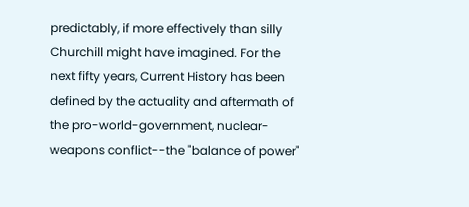predictably, if more effectively than silly Churchill might have imagined. For the next fifty years, Current History has been defined by the actuality and aftermath of the pro-world-government, nuclear-weapons conflict--the "balance of power"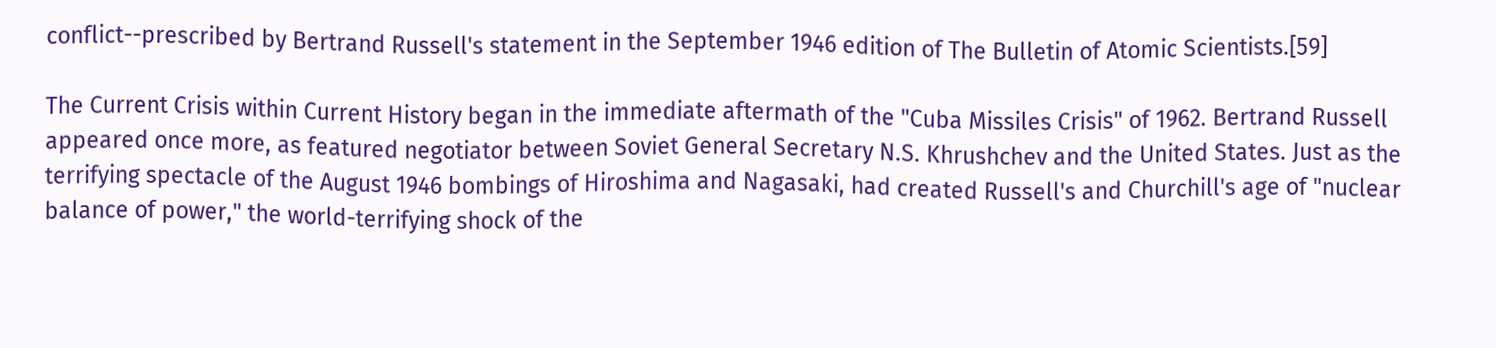conflict--prescribed by Bertrand Russell's statement in the September 1946 edition of The Bulletin of Atomic Scientists.[59]

The Current Crisis within Current History began in the immediate aftermath of the "Cuba Missiles Crisis" of 1962. Bertrand Russell appeared once more, as featured negotiator between Soviet General Secretary N.S. Khrushchev and the United States. Just as the terrifying spectacle of the August 1946 bombings of Hiroshima and Nagasaki, had created Russell's and Churchill's age of "nuclear balance of power," the world-terrifying shock of the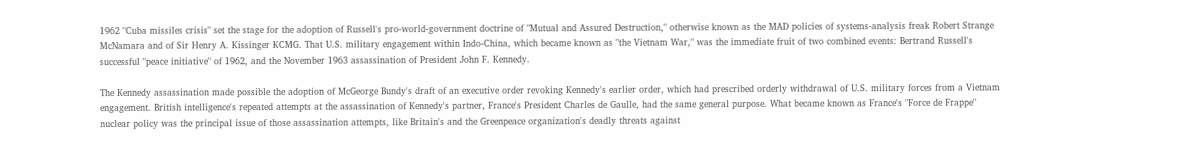1962 "Cuba missiles crisis" set the stage for the adoption of Russell's pro-world-government doctrine of "Mutual and Assured Destruction," otherwise known as the MAD policies of systems-analysis freak Robert Strange McNamara and of Sir Henry A. Kissinger KCMG. That U.S. military engagement within Indo-China, which became known as "the Vietnam War," was the immediate fruit of two combined events: Bertrand Russell's successful "peace initiative" of 1962, and the November 1963 assassination of President John F. Kennedy.

The Kennedy assassination made possible the adoption of McGeorge Bundy's draft of an executive order revoking Kennedy's earlier order, which had prescribed orderly withdrawal of U.S. military forces from a Vietnam engagement. British intelligence's repeated attempts at the assassination of Kennedy's partner, France's President Charles de Gaulle, had the same general purpose. What became known as France's "Force de Frappe" nuclear policy was the principal issue of those assassination attempts, like Britain's and the Greenpeace organization's deadly threats against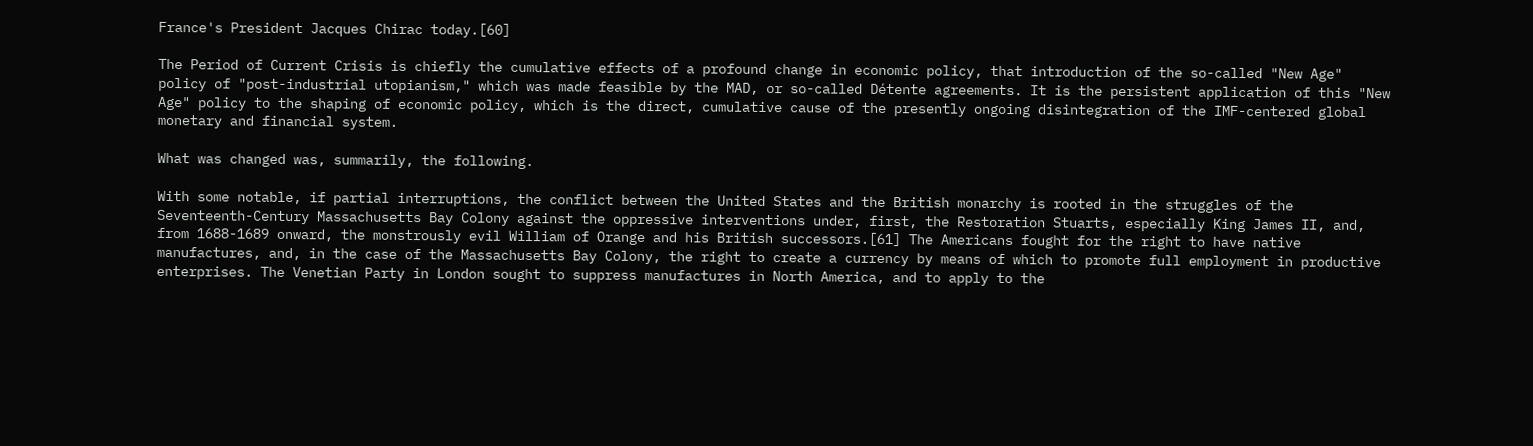France's President Jacques Chirac today.[60]

The Period of Current Crisis is chiefly the cumulative effects of a profound change in economic policy, that introduction of the so-called "New Age" policy of "post-industrial utopianism," which was made feasible by the MAD, or so-called Détente agreements. It is the persistent application of this "New Age" policy to the shaping of economic policy, which is the direct, cumulative cause of the presently ongoing disintegration of the IMF-centered global monetary and financial system.

What was changed was, summarily, the following.

With some notable, if partial interruptions, the conflict between the United States and the British monarchy is rooted in the struggles of the Seventeenth-Century Massachusetts Bay Colony against the oppressive interventions under, first, the Restoration Stuarts, especially King James II, and, from 1688-1689 onward, the monstrously evil William of Orange and his British successors.[61] The Americans fought for the right to have native manufactures, and, in the case of the Massachusetts Bay Colony, the right to create a currency by means of which to promote full employment in productive enterprises. The Venetian Party in London sought to suppress manufactures in North America, and to apply to the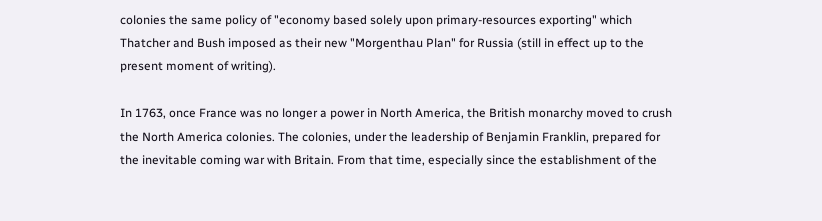colonies the same policy of "economy based solely upon primary-resources exporting" which Thatcher and Bush imposed as their new "Morgenthau Plan" for Russia (still in effect up to the present moment of writing).

In 1763, once France was no longer a power in North America, the British monarchy moved to crush the North America colonies. The colonies, under the leadership of Benjamin Franklin, prepared for the inevitable coming war with Britain. From that time, especially since the establishment of the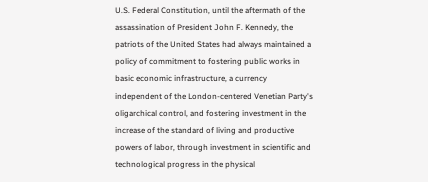U.S. Federal Constitution, until the aftermath of the assassination of President John F. Kennedy, the patriots of the United States had always maintained a policy of commitment to fostering public works in basic economic infrastructure, a currency independent of the London-centered Venetian Party's oligarchical control, and fostering investment in the increase of the standard of living and productive powers of labor, through investment in scientific and technological progress in the physical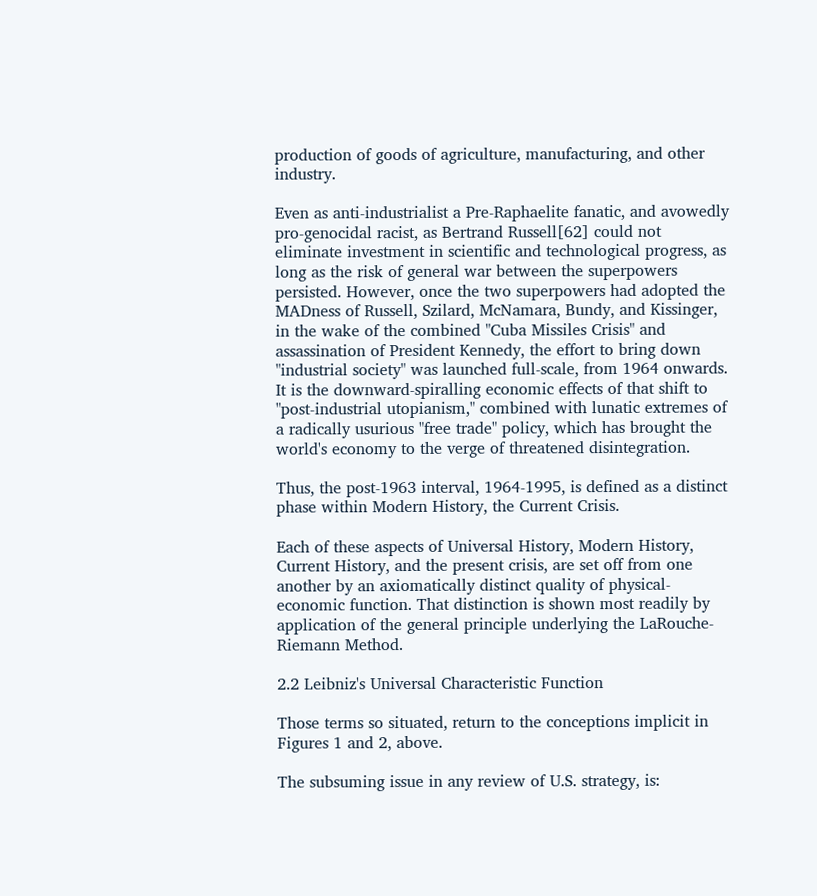production of goods of agriculture, manufacturing, and other industry.

Even as anti-industrialist a Pre-Raphaelite fanatic, and avowedly pro-genocidal racist, as Bertrand Russell[62] could not eliminate investment in scientific and technological progress, as long as the risk of general war between the superpowers persisted. However, once the two superpowers had adopted the MADness of Russell, Szilard, McNamara, Bundy, and Kissinger, in the wake of the combined "Cuba Missiles Crisis" and assassination of President Kennedy, the effort to bring down "industrial society" was launched full-scale, from 1964 onwards. It is the downward-spiralling economic effects of that shift to "post-industrial utopianism," combined with lunatic extremes of a radically usurious "free trade" policy, which has brought the world's economy to the verge of threatened disintegration.

Thus, the post-1963 interval, 1964-1995, is defined as a distinct phase within Modern History, the Current Crisis.

Each of these aspects of Universal History, Modern History, Current History, and the present crisis, are set off from one another by an axiomatically distinct quality of physical-economic function. That distinction is shown most readily by application of the general principle underlying the LaRouche-Riemann Method.

2.2 Leibniz's Universal Characteristic Function

Those terms so situated, return to the conceptions implicit in Figures 1 and 2, above.

The subsuming issue in any review of U.S. strategy, is: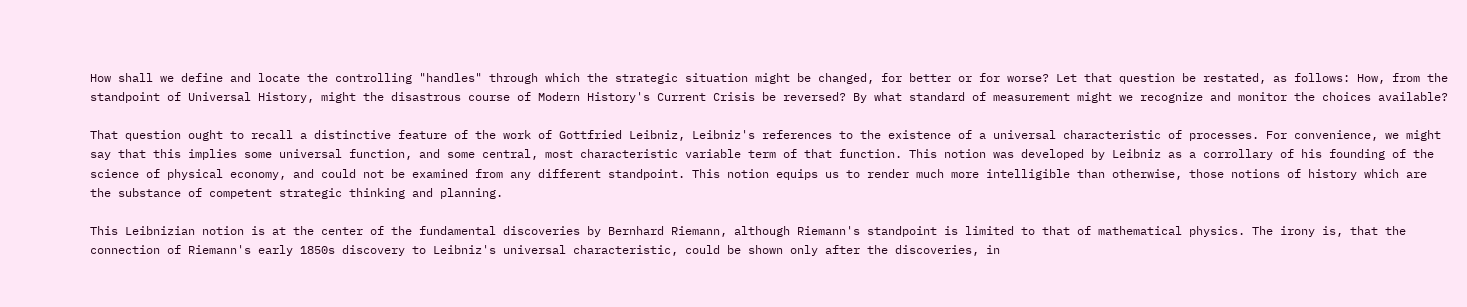How shall we define and locate the controlling "handles" through which the strategic situation might be changed, for better or for worse? Let that question be restated, as follows: How, from the standpoint of Universal History, might the disastrous course of Modern History's Current Crisis be reversed? By what standard of measurement might we recognize and monitor the choices available?

That question ought to recall a distinctive feature of the work of Gottfried Leibniz, Leibniz's references to the existence of a universal characteristic of processes. For convenience, we might say that this implies some universal function, and some central, most characteristic variable term of that function. This notion was developed by Leibniz as a corrollary of his founding of the science of physical economy, and could not be examined from any different standpoint. This notion equips us to render much more intelligible than otherwise, those notions of history which are the substance of competent strategic thinking and planning.

This Leibnizian notion is at the center of the fundamental discoveries by Bernhard Riemann, although Riemann's standpoint is limited to that of mathematical physics. The irony is, that the connection of Riemann's early 1850s discovery to Leibniz's universal characteristic, could be shown only after the discoveries, in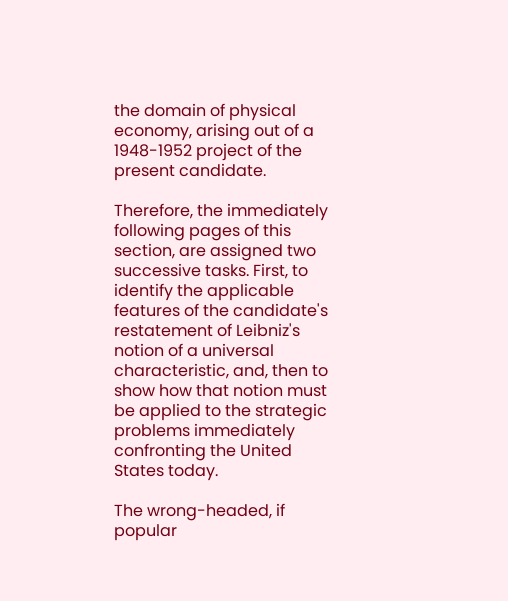the domain of physical economy, arising out of a 1948-1952 project of the present candidate.

Therefore, the immediately following pages of this section, are assigned two successive tasks. First, to identify the applicable features of the candidate's restatement of Leibniz's notion of a universal characteristic, and, then to show how that notion must be applied to the strategic problems immediately confronting the United States today.

The wrong-headed, if popular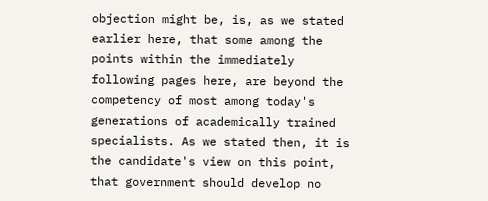objection might be, is, as we stated earlier here, that some among the points within the immediately following pages here, are beyond the competency of most among today's generations of academically trained specialists. As we stated then, it is the candidate's view on this point, that government should develop no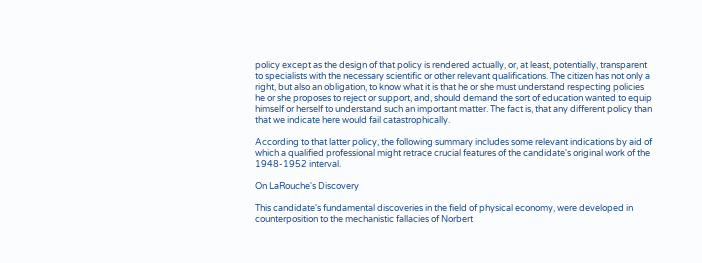policy except as the design of that policy is rendered actually, or, at least, potentially, transparent to specialists with the necessary scientific or other relevant qualifications. The citizen has not only a right, but also an obligation, to know what it is that he or she must understand respecting policies he or she proposes to reject or support, and, should demand the sort of education wanted to equip himself or herself to understand such an important matter. The fact is, that any different policy than that we indicate here would fail catastrophically.

According to that latter policy, the following summary includes some relevant indications by aid of which a qualified professional might retrace crucial features of the candidate's original work of the 1948-1952 interval.

On LaRouche's Discovery

This candidate's fundamental discoveries in the field of physical economy, were developed in counterposition to the mechanistic fallacies of Norbert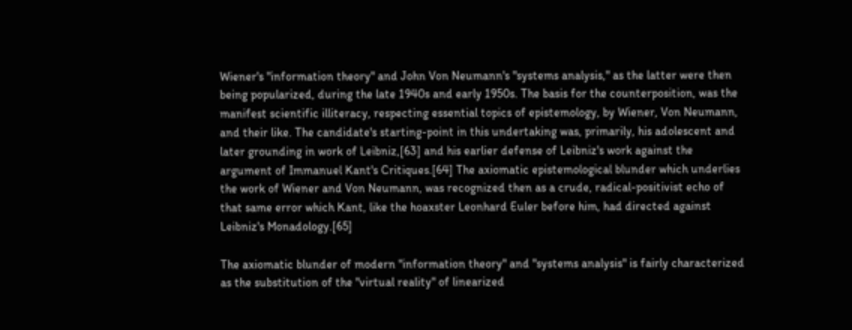Wiener's "information theory" and John Von Neumann's "systems analysis," as the latter were then being popularized, during the late 1940s and early 1950s. The basis for the counterposition, was the manifest scientific illiteracy, respecting essential topics of epistemology, by Wiener, Von Neumann, and their like. The candidate's starting-point in this undertaking was, primarily, his adolescent and later grounding in work of Leibniz,[63] and his earlier defense of Leibniz's work against the argument of Immanuel Kant's Critiques.[64] The axiomatic epistemological blunder which underlies the work of Wiener and Von Neumann, was recognized then as a crude, radical-positivist echo of that same error which Kant, like the hoaxster Leonhard Euler before him, had directed against Leibniz's Monadology.[65]

The axiomatic blunder of modern "information theory" and "systems analysis" is fairly characterized as the substitution of the "virtual reality" of linearized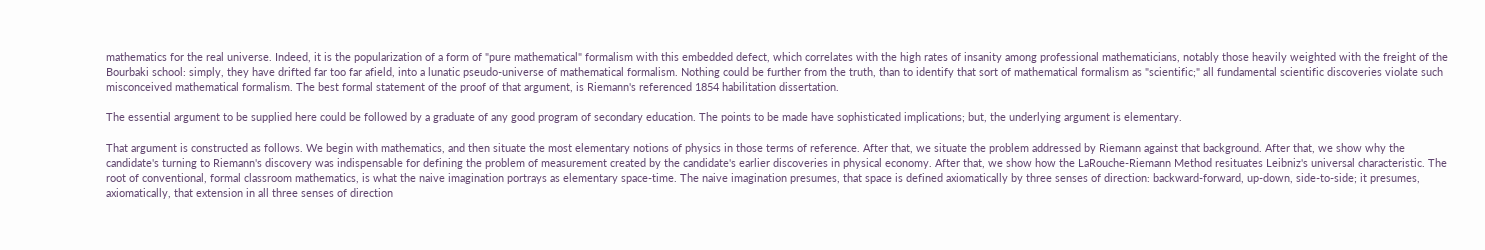mathematics for the real universe. Indeed, it is the popularization of a form of "pure mathematical" formalism with this embedded defect, which correlates with the high rates of insanity among professional mathematicians, notably those heavily weighted with the freight of the Bourbaki school: simply, they have drifted far too far afield, into a lunatic pseudo-universe of mathematical formalism. Nothing could be further from the truth, than to identify that sort of mathematical formalism as "scientific;" all fundamental scientific discoveries violate such misconceived mathematical formalism. The best formal statement of the proof of that argument, is Riemann's referenced 1854 habilitation dissertation.

The essential argument to be supplied here could be followed by a graduate of any good program of secondary education. The points to be made have sophisticated implications; but, the underlying argument is elementary.

That argument is constructed as follows. We begin with mathematics, and then situate the most elementary notions of physics in those terms of reference. After that, we situate the problem addressed by Riemann against that background. After that, we show why the candidate's turning to Riemann's discovery was indispensable for defining the problem of measurement created by the candidate's earlier discoveries in physical economy. After that, we show how the LaRouche-Riemann Method resituates Leibniz's universal characteristic. The root of conventional, formal classroom mathematics, is what the naive imagination portrays as elementary space-time. The naive imagination presumes, that space is defined axiomatically by three senses of direction: backward-forward, up-down, side-to-side; it presumes, axiomatically, that extension in all three senses of direction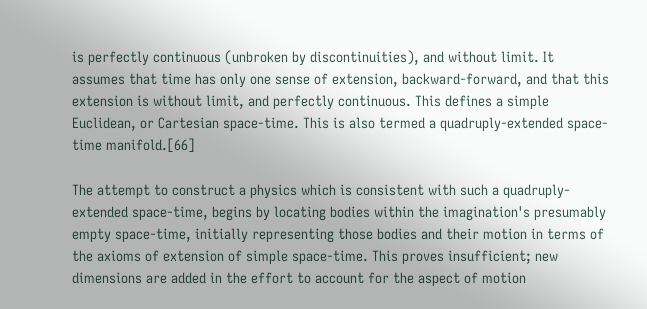is perfectly continuous (unbroken by discontinuities), and without limit. It assumes that time has only one sense of extension, backward-forward, and that this extension is without limit, and perfectly continuous. This defines a simple Euclidean, or Cartesian space-time. This is also termed a quadruply-extended space-time manifold.[66]

The attempt to construct a physics which is consistent with such a quadruply-extended space-time, begins by locating bodies within the imagination's presumably empty space-time, initially representing those bodies and their motion in terms of the axioms of extension of simple space-time. This proves insufficient; new dimensions are added in the effort to account for the aspect of motion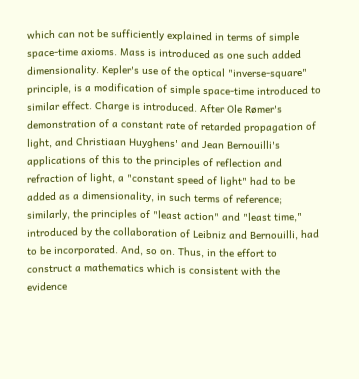which can not be sufficiently explained in terms of simple space-time axioms. Mass is introduced as one such added dimensionality. Kepler's use of the optical "inverse-square" principle, is a modification of simple space-time introduced to similar effect. Charge is introduced. After Ole Rømer's demonstration of a constant rate of retarded propagation of light, and Christiaan Huyghens' and Jean Bernouilli's applications of this to the principles of reflection and refraction of light, a "constant speed of light" had to be added as a dimensionality, in such terms of reference; similarly, the principles of "least action" and "least time," introduced by the collaboration of Leibniz and Bernouilli, had to be incorporated. And, so on. Thus, in the effort to construct a mathematics which is consistent with the evidence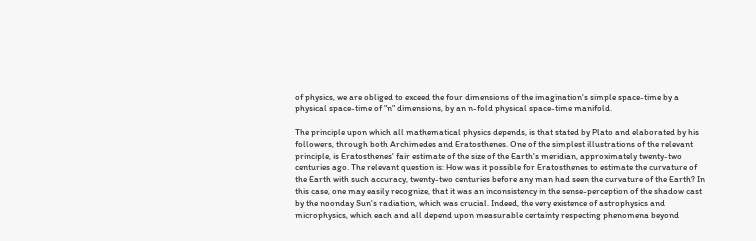of physics, we are obliged to exceed the four dimensions of the imagination's simple space-time by a physical space-time of "n" dimensions, by an n-fold physical space-time manifold.

The principle upon which all mathematical physics depends, is that stated by Plato and elaborated by his followers, through both Archimedes and Eratosthenes. One of the simplest illustrations of the relevant principle, is Eratosthenes' fair estimate of the size of the Earth's meridian, approximately twenty-two centuries ago. The relevant question is: How was it possible for Eratosthenes to estimate the curvature of the Earth with such accuracy, twenty-two centuries before any man had seen the curvature of the Earth? In this case, one may easily recognize, that it was an inconsistency in the sense-perception of the shadow cast by the noonday Sun's radiation, which was crucial. Indeed, the very existence of astrophysics and microphysics, which each and all depend upon measurable certainty respecting phenomena beyond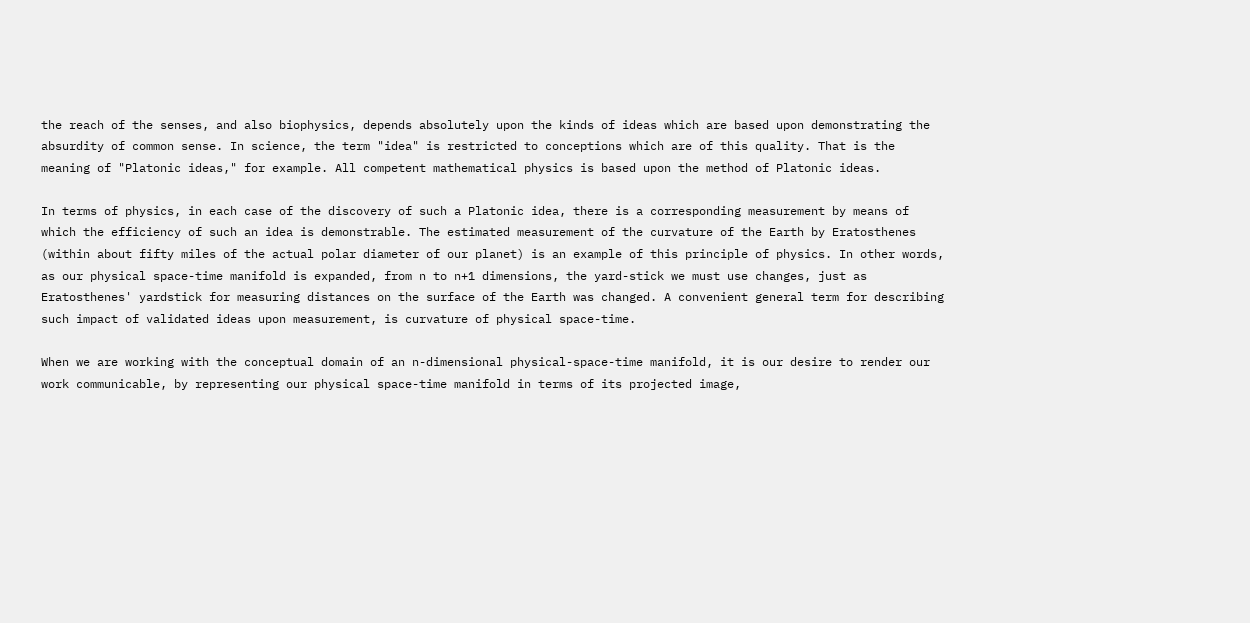the reach of the senses, and also biophysics, depends absolutely upon the kinds of ideas which are based upon demonstrating the absurdity of common sense. In science, the term "idea" is restricted to conceptions which are of this quality. That is the meaning of "Platonic ideas," for example. All competent mathematical physics is based upon the method of Platonic ideas.

In terms of physics, in each case of the discovery of such a Platonic idea, there is a corresponding measurement by means of which the efficiency of such an idea is demonstrable. The estimated measurement of the curvature of the Earth by Eratosthenes (within about fifty miles of the actual polar diameter of our planet) is an example of this principle of physics. In other words, as our physical space-time manifold is expanded, from n to n+1 dimensions, the yard-stick we must use changes, just as Eratosthenes' yardstick for measuring distances on the surface of the Earth was changed. A convenient general term for describing such impact of validated ideas upon measurement, is curvature of physical space-time.

When we are working with the conceptual domain of an n-dimensional physical-space-time manifold, it is our desire to render our work communicable, by representing our physical space-time manifold in terms of its projected image,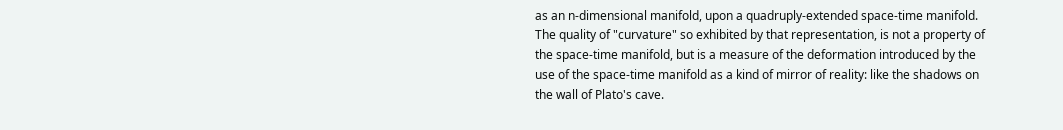as an n-dimensional manifold, upon a quadruply-extended space-time manifold. The quality of "curvature" so exhibited by that representation, is not a property of the space-time manifold, but is a measure of the deformation introduced by the use of the space-time manifold as a kind of mirror of reality: like the shadows on the wall of Plato's cave.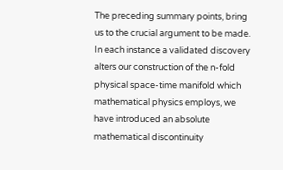The preceding summary points, bring us to the crucial argument to be made. In each instance a validated discovery alters our construction of the n-fold physical space-time manifold which mathematical physics employs, we have introduced an absolute mathematical discontinuity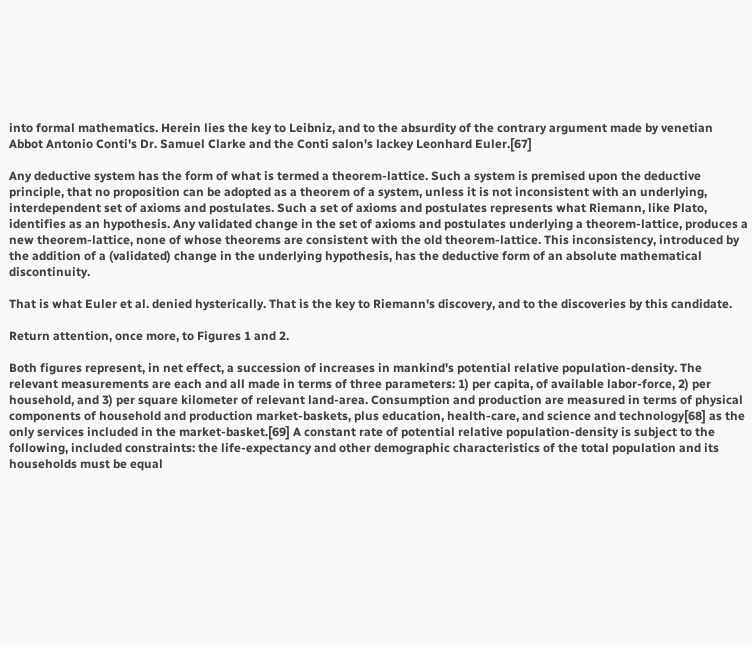into formal mathematics. Herein lies the key to Leibniz, and to the absurdity of the contrary argument made by venetian Abbot Antonio Conti's Dr. Samuel Clarke and the Conti salon's lackey Leonhard Euler.[67]

Any deductive system has the form of what is termed a theorem-lattice. Such a system is premised upon the deductive principle, that no proposition can be adopted as a theorem of a system, unless it is not inconsistent with an underlying, interdependent set of axioms and postulates. Such a set of axioms and postulates represents what Riemann, like Plato, identifies as an hypothesis. Any validated change in the set of axioms and postulates underlying a theorem-lattice, produces a new theorem-lattice, none of whose theorems are consistent with the old theorem-lattice. This inconsistency, introduced by the addition of a (validated) change in the underlying hypothesis, has the deductive form of an absolute mathematical discontinuity.

That is what Euler et al. denied hysterically. That is the key to Riemann's discovery, and to the discoveries by this candidate.

Return attention, once more, to Figures 1 and 2.

Both figures represent, in net effect, a succession of increases in mankind's potential relative population-density. The relevant measurements are each and all made in terms of three parameters: 1) per capita, of available labor-force, 2) per household, and 3) per square kilometer of relevant land-area. Consumption and production are measured in terms of physical components of household and production market-baskets, plus education, health-care, and science and technology[68] as the only services included in the market-basket.[69] A constant rate of potential relative population-density is subject to the following, included constraints: the life-expectancy and other demographic characteristics of the total population and its households must be equal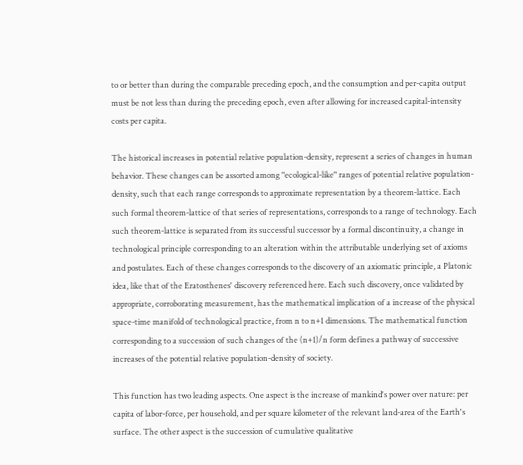to or better than during the comparable preceding epoch, and the consumption and per-capita output must be not less than during the preceding epoch, even after allowing for increased capital-intensity costs per capita.

The historical increases in potential relative population-density, represent a series of changes in human behavior. These changes can be assorted among "ecological-like" ranges of potential relative population-density, such that each range corresponds to approximate representation by a theorem-lattice. Each such formal theorem-lattice of that series of representations, corresponds to a range of technology. Each such theorem-lattice is separated from its successful successor by a formal discontinuity, a change in technological principle corresponding to an alteration within the attributable underlying set of axioms and postulates. Each of these changes corresponds to the discovery of an axiomatic principle, a Platonic idea, like that of the Eratosthenes' discovery referenced here. Each such discovery, once validated by appropriate, corroborating measurement, has the mathematical implication of a increase of the physical space-time manifold of technological practice, from n to n+1 dimensions. The mathematical function corresponding to a succession of such changes of the (n+1)/n form defines a pathway of successive increases of the potential relative population-density of society.

This function has two leading aspects. One aspect is the increase of mankind's power over nature: per capita of labor-force, per household, and per square kilometer of the relevant land-area of the Earth's surface. The other aspect is the succession of cumulative qualitative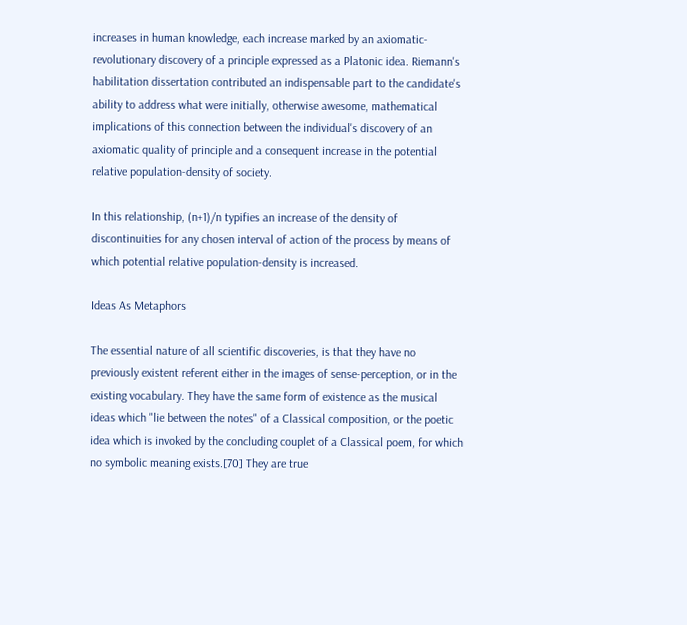increases in human knowledge, each increase marked by an axiomatic-revolutionary discovery of a principle expressed as a Platonic idea. Riemann's habilitation dissertation contributed an indispensable part to the candidate's ability to address what were initially, otherwise awesome, mathematical implications of this connection between the individual's discovery of an axiomatic quality of principle and a consequent increase in the potential relative population-density of society.

In this relationship, (n+1)/n typifies an increase of the density of discontinuities for any chosen interval of action of the process by means of which potential relative population-density is increased.

Ideas As Metaphors

The essential nature of all scientific discoveries, is that they have no previously existent referent either in the images of sense-perception, or in the existing vocabulary. They have the same form of existence as the musical ideas which "lie between the notes" of a Classical composition, or the poetic idea which is invoked by the concluding couplet of a Classical poem, for which no symbolic meaning exists.[70] They are true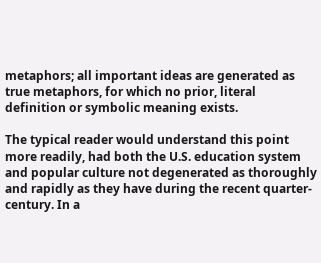metaphors; all important ideas are generated as true metaphors, for which no prior, literal definition or symbolic meaning exists.

The typical reader would understand this point more readily, had both the U.S. education system and popular culture not degenerated as thoroughly and rapidly as they have during the recent quarter-century. In a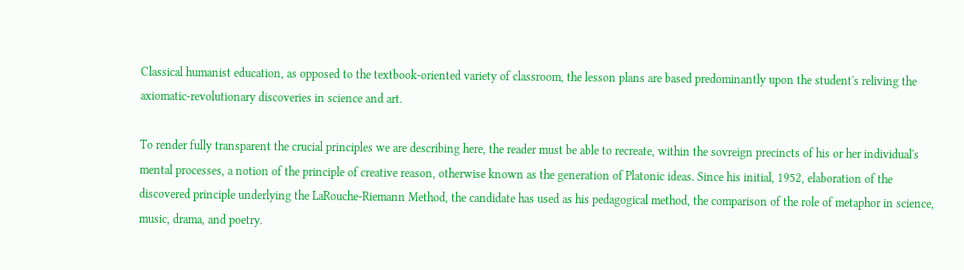Classical humanist education, as opposed to the textbook-oriented variety of classroom, the lesson plans are based predominantly upon the student's reliving the axiomatic-revolutionary discoveries in science and art.

To render fully transparent the crucial principles we are describing here, the reader must be able to recreate, within the sovreign precincts of his or her individual's mental processes, a notion of the principle of creative reason, otherwise known as the generation of Platonic ideas. Since his initial, 1952, elaboration of the discovered principle underlying the LaRouche-Riemann Method, the candidate has used as his pedagogical method, the comparison of the role of metaphor in science, music, drama, and poetry.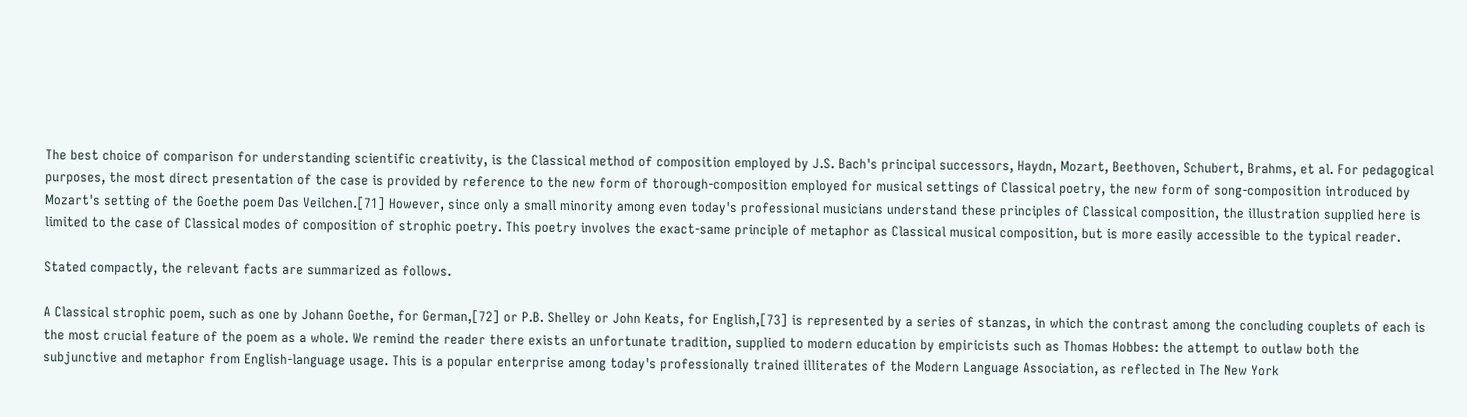The best choice of comparison for understanding scientific creativity, is the Classical method of composition employed by J.S. Bach's principal successors, Haydn, Mozart, Beethoven, Schubert, Brahms, et al. For pedagogical purposes, the most direct presentation of the case is provided by reference to the new form of thorough-composition employed for musical settings of Classical poetry, the new form of song-composition introduced by Mozart's setting of the Goethe poem Das Veilchen.[71] However, since only a small minority among even today's professional musicians understand these principles of Classical composition, the illustration supplied here is limited to the case of Classical modes of composition of strophic poetry. This poetry involves the exact-same principle of metaphor as Classical musical composition, but is more easily accessible to the typical reader.

Stated compactly, the relevant facts are summarized as follows.

A Classical strophic poem, such as one by Johann Goethe, for German,[72] or P.B. Shelley or John Keats, for English,[73] is represented by a series of stanzas, in which the contrast among the concluding couplets of each is the most crucial feature of the poem as a whole. We remind the reader there exists an unfortunate tradition, supplied to modern education by empiricists such as Thomas Hobbes: the attempt to outlaw both the subjunctive and metaphor from English-language usage. This is a popular enterprise among today's professionally trained illiterates of the Modern Language Association, as reflected in The New York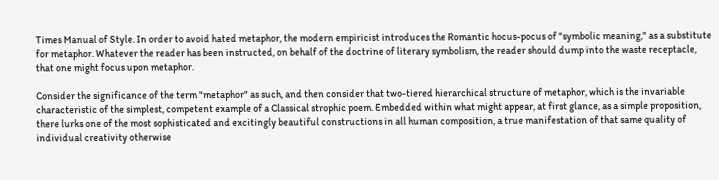Times Manual of Style. In order to avoid hated metaphor, the modern empiricist introduces the Romantic hocus-pocus of "symbolic meaning," as a substitute for metaphor. Whatever the reader has been instructed, on behalf of the doctrine of literary symbolism, the reader should dump into the waste receptacle, that one might focus upon metaphor.

Consider the significance of the term "metaphor" as such, and then consider that two-tiered hierarchical structure of metaphor, which is the invariable characteristic of the simplest, competent example of a Classical strophic poem. Embedded within what might appear, at first glance, as a simple proposition, there lurks one of the most sophisticated and excitingly beautiful constructions in all human composition, a true manifestation of that same quality of individual creativity otherwise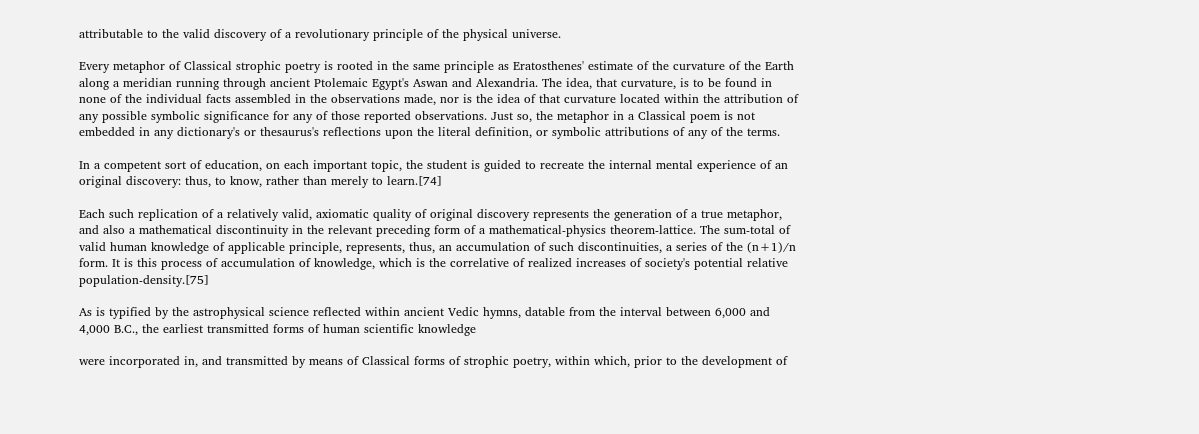attributable to the valid discovery of a revolutionary principle of the physical universe.

Every metaphor of Classical strophic poetry is rooted in the same principle as Eratosthenes' estimate of the curvature of the Earth along a meridian running through ancient Ptolemaic Egypt's Aswan and Alexandria. The idea, that curvature, is to be found in none of the individual facts assembled in the observations made, nor is the idea of that curvature located within the attribution of any possible symbolic significance for any of those reported observations. Just so, the metaphor in a Classical poem is not embedded in any dictionary's or thesaurus's reflections upon the literal definition, or symbolic attributions of any of the terms.

In a competent sort of education, on each important topic, the student is guided to recreate the internal mental experience of an original discovery: thus, to know, rather than merely to learn.[74]

Each such replication of a relatively valid, axiomatic quality of original discovery represents the generation of a true metaphor, and also a mathematical discontinuity in the relevant preceding form of a mathematical-physics theorem-lattice. The sum-total of valid human knowledge of applicable principle, represents, thus, an accumulation of such discontinuities, a series of the (n+1)/n form. It is this process of accumulation of knowledge, which is the correlative of realized increases of society's potential relative population-density.[75]

As is typified by the astrophysical science reflected within ancient Vedic hymns, datable from the interval between 6,000 and 4,000 B.C., the earliest transmitted forms of human scientific knowledge

were incorporated in, and transmitted by means of Classical forms of strophic poetry, within which, prior to the development of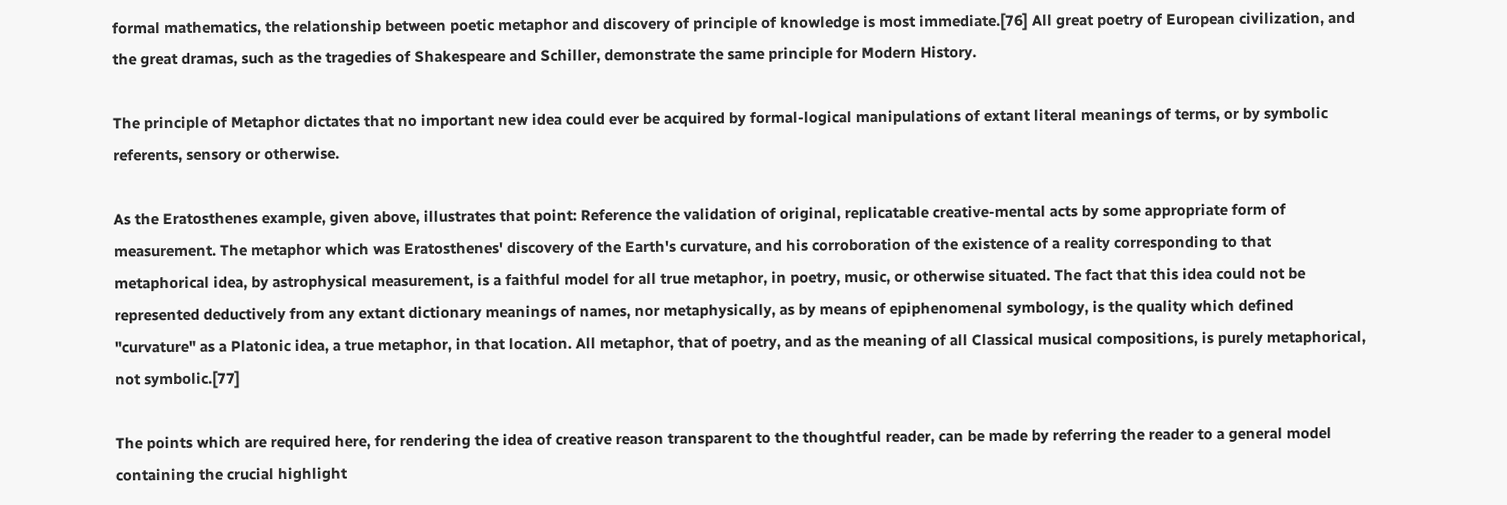formal mathematics, the relationship between poetic metaphor and discovery of principle of knowledge is most immediate.[76] All great poetry of European civilization, and the great dramas, such as the tragedies of Shakespeare and Schiller, demonstrate the same principle for Modern History.

The principle of Metaphor dictates that no important new idea could ever be acquired by formal-logical manipulations of extant literal meanings of terms, or by symbolic referents, sensory or otherwise.

As the Eratosthenes example, given above, illustrates that point: Reference the validation of original, replicatable creative-mental acts by some appropriate form of measurement. The metaphor which was Eratosthenes' discovery of the Earth's curvature, and his corroboration of the existence of a reality corresponding to that metaphorical idea, by astrophysical measurement, is a faithful model for all true metaphor, in poetry, music, or otherwise situated. The fact that this idea could not be represented deductively from any extant dictionary meanings of names, nor metaphysically, as by means of epiphenomenal symbology, is the quality which defined "curvature" as a Platonic idea, a true metaphor, in that location. All metaphor, that of poetry, and as the meaning of all Classical musical compositions, is purely metaphorical, not symbolic.[77]

The points which are required here, for rendering the idea of creative reason transparent to the thoughtful reader, can be made by referring the reader to a general model containing the crucial highlight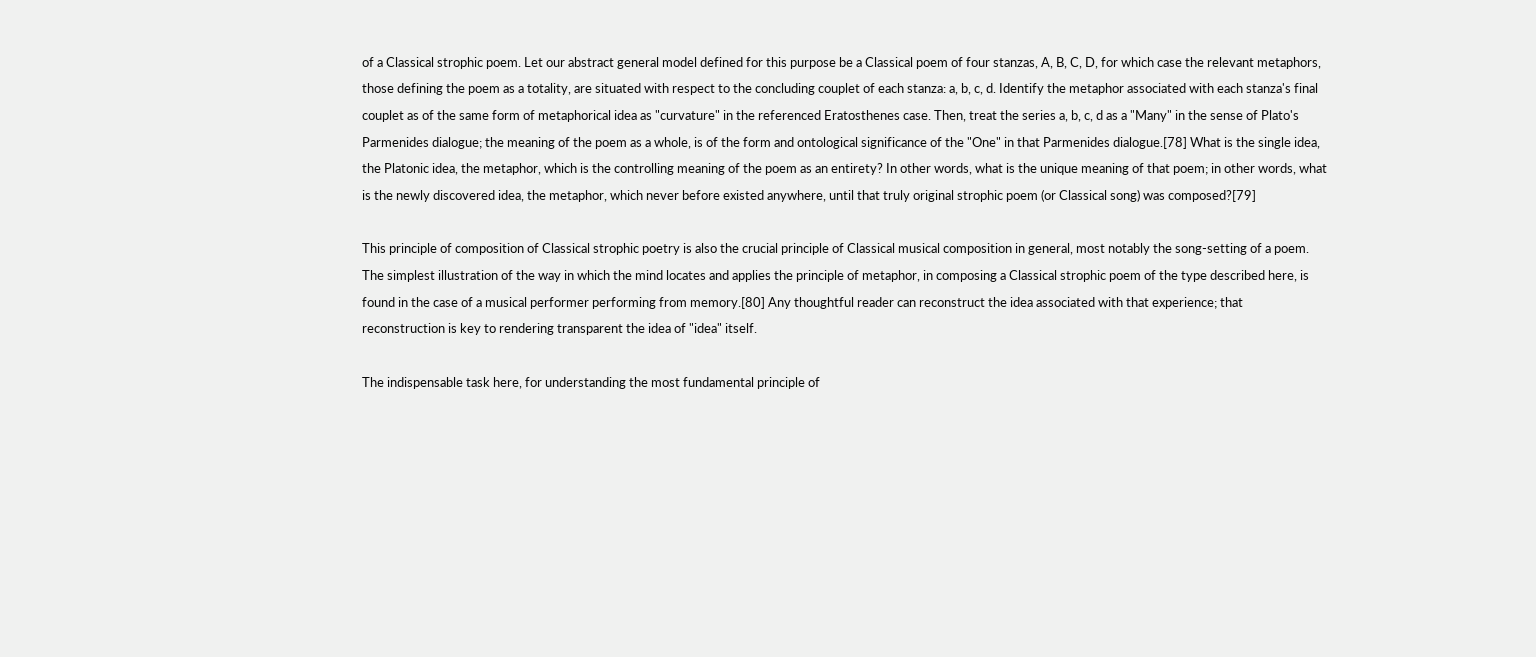of a Classical strophic poem. Let our abstract general model defined for this purpose be a Classical poem of four stanzas, A, B, C, D, for which case the relevant metaphors, those defining the poem as a totality, are situated with respect to the concluding couplet of each stanza: a, b, c, d. Identify the metaphor associated with each stanza's final couplet as of the same form of metaphorical idea as "curvature" in the referenced Eratosthenes case. Then, treat the series a, b, c, d as a "Many" in the sense of Plato's Parmenides dialogue; the meaning of the poem as a whole, is of the form and ontological significance of the "One" in that Parmenides dialogue.[78] What is the single idea, the Platonic idea, the metaphor, which is the controlling meaning of the poem as an entirety? In other words, what is the unique meaning of that poem; in other words, what is the newly discovered idea, the metaphor, which never before existed anywhere, until that truly original strophic poem (or Classical song) was composed?[79]

This principle of composition of Classical strophic poetry is also the crucial principle of Classical musical composition in general, most notably the song-setting of a poem. The simplest illustration of the way in which the mind locates and applies the principle of metaphor, in composing a Classical strophic poem of the type described here, is found in the case of a musical performer performing from memory.[80] Any thoughtful reader can reconstruct the idea associated with that experience; that reconstruction is key to rendering transparent the idea of "idea" itself.

The indispensable task here, for understanding the most fundamental principle of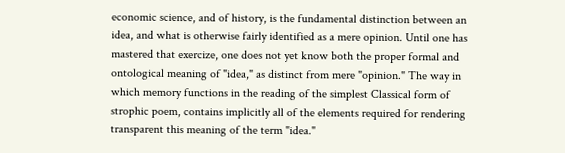economic science, and of history, is the fundamental distinction between an idea, and what is otherwise fairly identified as a mere opinion. Until one has mastered that exercize, one does not yet know both the proper formal and ontological meaning of "idea," as distinct from mere "opinion." The way in which memory functions in the reading of the simplest Classical form of strophic poem, contains implicitly all of the elements required for rendering transparent this meaning of the term "idea."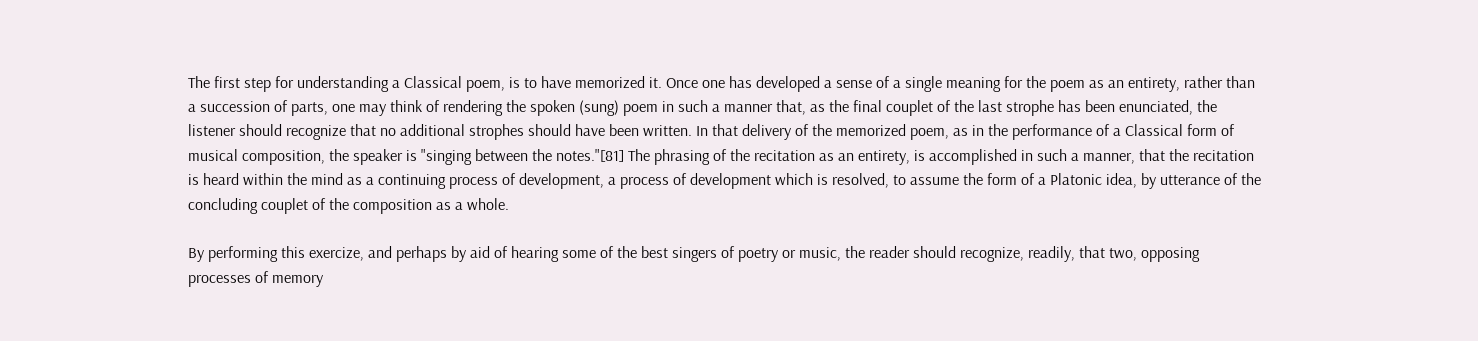The first step for understanding a Classical poem, is to have memorized it. Once one has developed a sense of a single meaning for the poem as an entirety, rather than a succession of parts, one may think of rendering the spoken (sung) poem in such a manner that, as the final couplet of the last strophe has been enunciated, the listener should recognize that no additional strophes should have been written. In that delivery of the memorized poem, as in the performance of a Classical form of musical composition, the speaker is "singing between the notes."[81] The phrasing of the recitation as an entirety, is accomplished in such a manner, that the recitation is heard within the mind as a continuing process of development, a process of development which is resolved, to assume the form of a Platonic idea, by utterance of the concluding couplet of the composition as a whole.

By performing this exercize, and perhaps by aid of hearing some of the best singers of poetry or music, the reader should recognize, readily, that two, opposing processes of memory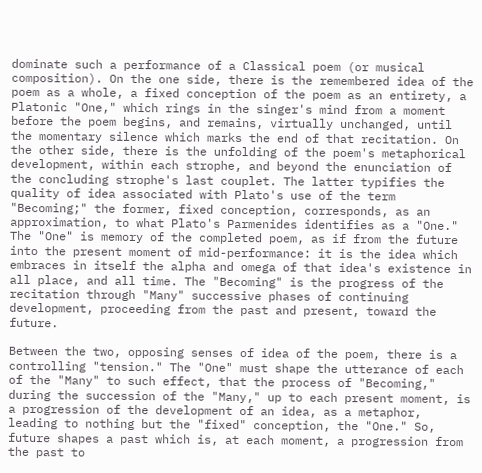dominate such a performance of a Classical poem (or musical composition). On the one side, there is the remembered idea of the poem as a whole, a fixed conception of the poem as an entirety, a Platonic "One," which rings in the singer's mind from a moment before the poem begins, and remains, virtually unchanged, until the momentary silence which marks the end of that recitation. On the other side, there is the unfolding of the poem's metaphorical development, within each strophe, and beyond the enunciation of the concluding strophe's last couplet. The latter typifies the quality of idea associated with Plato's use of the term "Becoming;" the former, fixed conception, corresponds, as an approximation, to what Plato's Parmenides identifies as a "One." The "One" is memory of the completed poem, as if from the future into the present moment of mid-performance: it is the idea which embraces in itself the alpha and omega of that idea's existence in all place, and all time. The "Becoming" is the progress of the recitation through "Many" successive phases of continuing development, proceeding from the past and present, toward the future.

Between the two, opposing senses of idea of the poem, there is a controlling "tension." The "One" must shape the utterance of each of the "Many" to such effect, that the process of "Becoming," during the succession of the "Many," up to each present moment, is a progression of the development of an idea, as a metaphor, leading to nothing but the "fixed" conception, the "One." So, future shapes a past which is, at each moment, a progression from the past to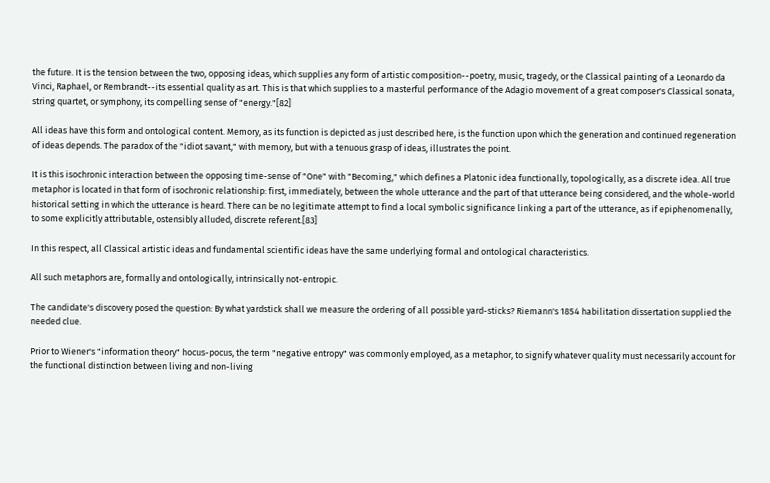the future. It is the tension between the two, opposing ideas, which supplies any form of artistic composition--poetry, music, tragedy, or the Classical painting of a Leonardo da Vinci, Raphael, or Rembrandt--its essential quality as art. This is that which supplies to a masterful performance of the Adagio movement of a great composer's Classical sonata, string quartet, or symphony, its compelling sense of "energy."[82]

All ideas have this form and ontological content. Memory, as its function is depicted as just described here, is the function upon which the generation and continued regeneration of ideas depends. The paradox of the "idiot savant," with memory, but with a tenuous grasp of ideas, illustrates the point.

It is this isochronic interaction between the opposing time-sense of "One" with "Becoming," which defines a Platonic idea functionally, topologically, as a discrete idea. All true metaphor is located in that form of isochronic relationship: first, immediately, between the whole utterance and the part of that utterance being considered, and the whole-world historical setting in which the utterance is heard. There can be no legitimate attempt to find a local symbolic significance linking a part of the utterance, as if epiphenomenally, to some explicitly attributable, ostensibly alluded, discrete referent.[83]

In this respect, all Classical artistic ideas and fundamental scientific ideas have the same underlying formal and ontological characteristics.

All such metaphors are, formally and ontologically, intrinsically not-entropic.

The candidate's discovery posed the question: By what yardstick shall we measure the ordering of all possible yard-sticks? Riemann's 1854 habilitation dissertation supplied the needed clue.

Prior to Wiener's "information theory" hocus-pocus, the term "negative entropy" was commonly employed, as a metaphor, to signify whatever quality must necessarily account for the functional distinction between living and non-living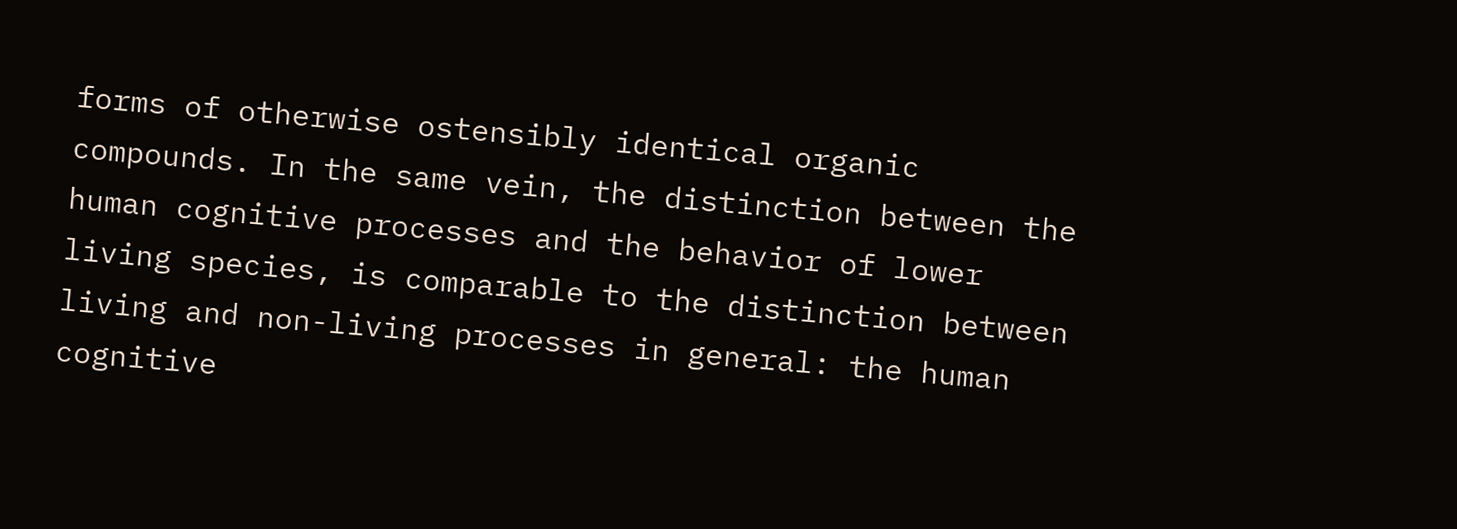forms of otherwise ostensibly identical organic compounds. In the same vein, the distinction between the human cognitive processes and the behavior of lower living species, is comparable to the distinction between living and non-living processes in general: the human cognitive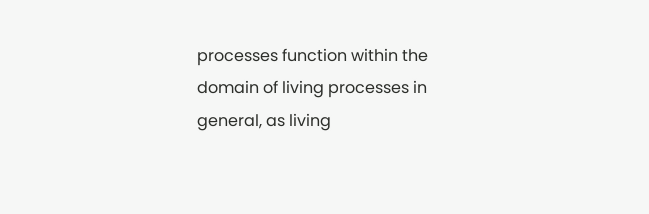processes function within the domain of living processes in general, as living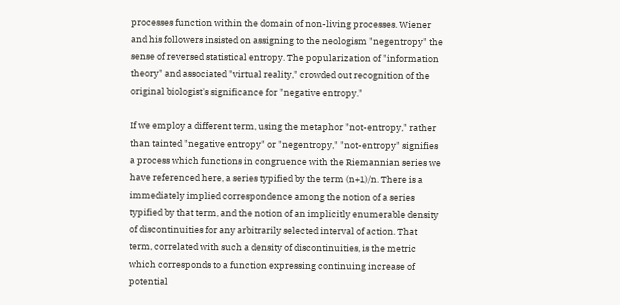processes function within the domain of non-living processes. Wiener and his followers insisted on assigning to the neologism "negentropy" the sense of reversed statistical entropy. The popularization of "information theory" and associated "virtual reality," crowded out recognition of the original biologist's significance for "negative entropy."

If we employ a different term, using the metaphor "not-entropy," rather than tainted "negative entropy" or "negentropy," "not-entropy" signifies a process which functions in congruence with the Riemannian series we have referenced here, a series typified by the term (n+1)/n. There is a immediately implied correspondence among the notion of a series typified by that term, and the notion of an implicitly enumerable density of discontinuities for any arbitrarily selected interval of action. That term, correlated with such a density of discontinuities, is the metric which corresponds to a function expressing continuing increase of potential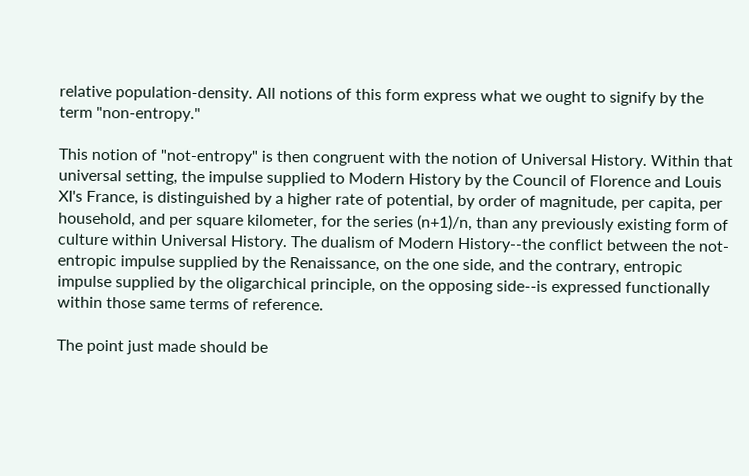relative population-density. All notions of this form express what we ought to signify by the term "non-entropy."

This notion of "not-entropy" is then congruent with the notion of Universal History. Within that universal setting, the impulse supplied to Modern History by the Council of Florence and Louis XI's France, is distinguished by a higher rate of potential, by order of magnitude, per capita, per household, and per square kilometer, for the series (n+1)/n, than any previously existing form of culture within Universal History. The dualism of Modern History--the conflict between the not-entropic impulse supplied by the Renaissance, on the one side, and the contrary, entropic impulse supplied by the oligarchical principle, on the opposing side--is expressed functionally within those same terms of reference.

The point just made should be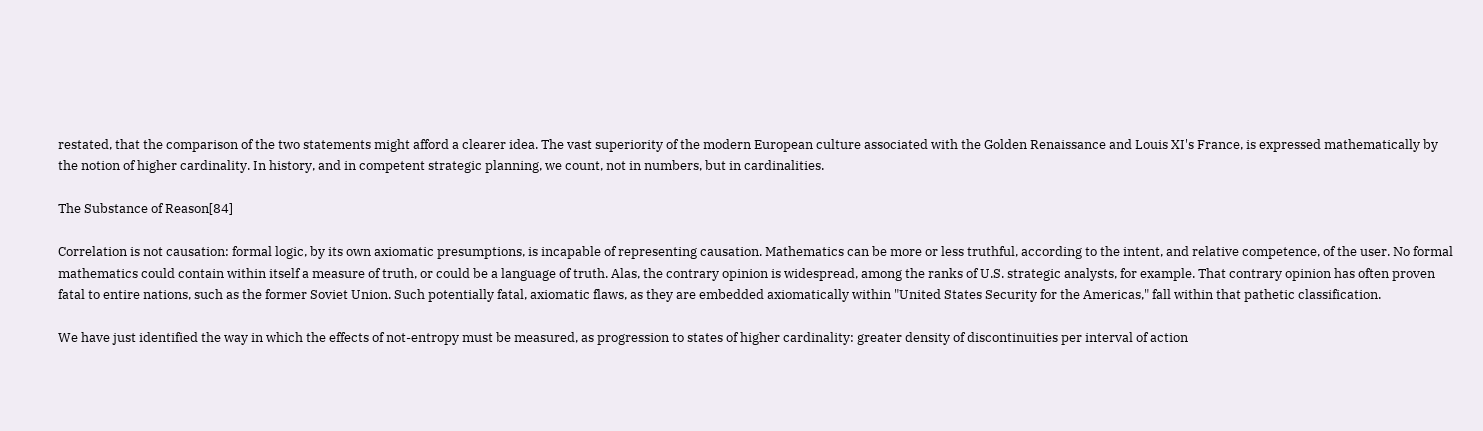restated, that the comparison of the two statements might afford a clearer idea. The vast superiority of the modern European culture associated with the Golden Renaissance and Louis XI's France, is expressed mathematically by the notion of higher cardinality. In history, and in competent strategic planning, we count, not in numbers, but in cardinalities.

The Substance of Reason[84]

Correlation is not causation: formal logic, by its own axiomatic presumptions, is incapable of representing causation. Mathematics can be more or less truthful, according to the intent, and relative competence, of the user. No formal mathematics could contain within itself a measure of truth, or could be a language of truth. Alas, the contrary opinion is widespread, among the ranks of U.S. strategic analysts, for example. That contrary opinion has often proven fatal to entire nations, such as the former Soviet Union. Such potentially fatal, axiomatic flaws, as they are embedded axiomatically within "United States Security for the Americas," fall within that pathetic classification.

We have just identified the way in which the effects of not-entropy must be measured, as progression to states of higher cardinality: greater density of discontinuities per interval of action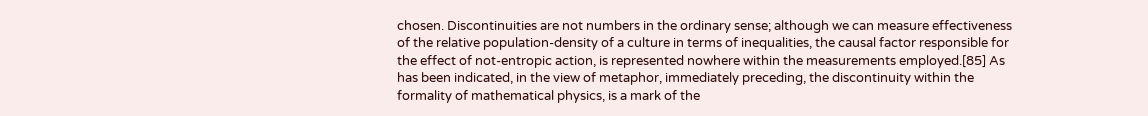chosen. Discontinuities are not numbers in the ordinary sense; although we can measure effectiveness of the relative population-density of a culture in terms of inequalities, the causal factor responsible for the effect of not-entropic action, is represented nowhere within the measurements employed.[85] As has been indicated, in the view of metaphor, immediately preceding, the discontinuity within the formality of mathematical physics, is a mark of the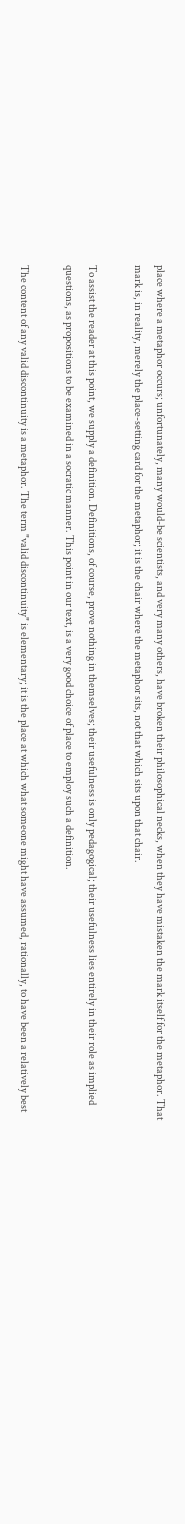place where a metaphor occurs; unfortunately, many would-be scientists, and very many others, have broken their philosophical necks, when they have mistaken the mark itself for the metaphor. That mark is, in reality, merely the place-setting card for the metaphor; it is the chair where the metaphor sits, not that which sits upon that chair.

To assist the reader at this point, we supply a definition. Definitions, of course, prove nothing in themselves; their usefulness is only pedagogical; their usefulness lies entirely in their role as implied questions, as propositions to be examined in a socratic manner. This point in our text, is a very good choice of place to employ such a definition.

The content of any valid discontinuity is a metaphor. The term "valid discontinuity" is elementary; it is the place at which what someone might have assumed, rationally, to have been a relatively best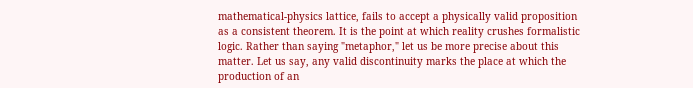mathematical-physics lattice, fails to accept a physically valid proposition as a consistent theorem. It is the point at which reality crushes formalistic logic. Rather than saying "metaphor," let us be more precise about this matter. Let us say, any valid discontinuity marks the place at which the production of an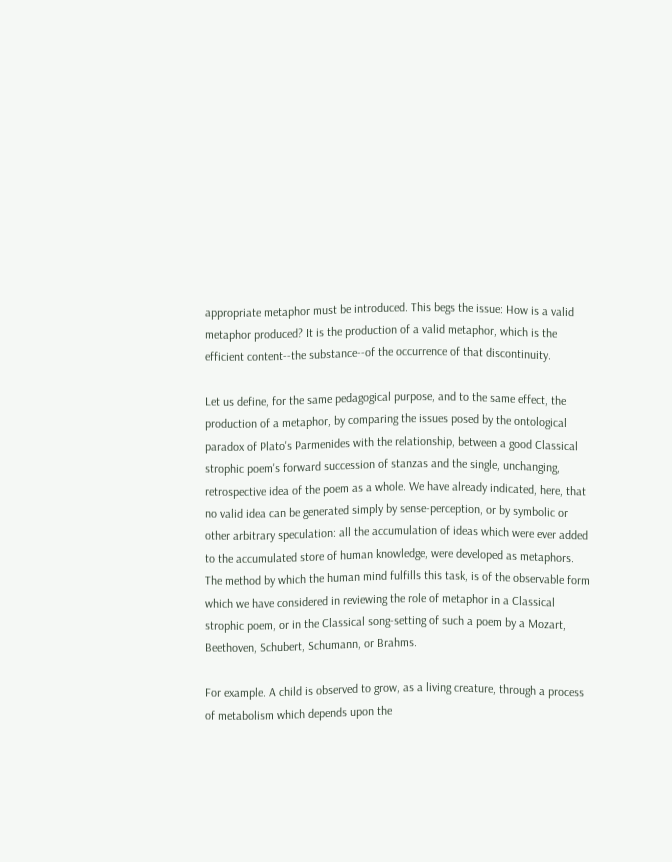appropriate metaphor must be introduced. This begs the issue: How is a valid metaphor produced? It is the production of a valid metaphor, which is the efficient content--the substance--of the occurrence of that discontinuity.

Let us define, for the same pedagogical purpose, and to the same effect, the production of a metaphor, by comparing the issues posed by the ontological paradox of Plato's Parmenides with the relationship, between a good Classical strophic poem's forward succession of stanzas and the single, unchanging, retrospective idea of the poem as a whole. We have already indicated, here, that no valid idea can be generated simply by sense-perception, or by symbolic or other arbitrary speculation: all the accumulation of ideas which were ever added to the accumulated store of human knowledge, were developed as metaphors. The method by which the human mind fulfills this task, is of the observable form which we have considered in reviewing the role of metaphor in a Classical strophic poem, or in the Classical song-setting of such a poem by a Mozart, Beethoven, Schubert, Schumann, or Brahms.

For example. A child is observed to grow, as a living creature, through a process of metabolism which depends upon the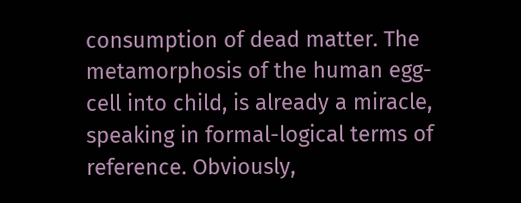consumption of dead matter. The metamorphosis of the human egg-cell into child, is already a miracle, speaking in formal-logical terms of reference. Obviously,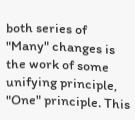both series of "Many" changes is the work of some unifying principle, "One" principle. This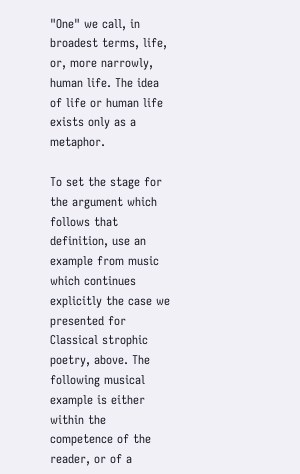"One" we call, in broadest terms, life, or, more narrowly, human life. The idea of life or human life exists only as a metaphor.

To set the stage for the argument which follows that definition, use an example from music which continues explicitly the case we presented for Classical strophic poetry, above. The following musical example is either within the competence of the reader, or of a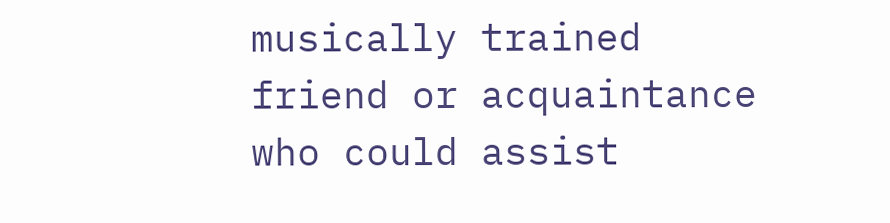musically trained friend or acquaintance who could assist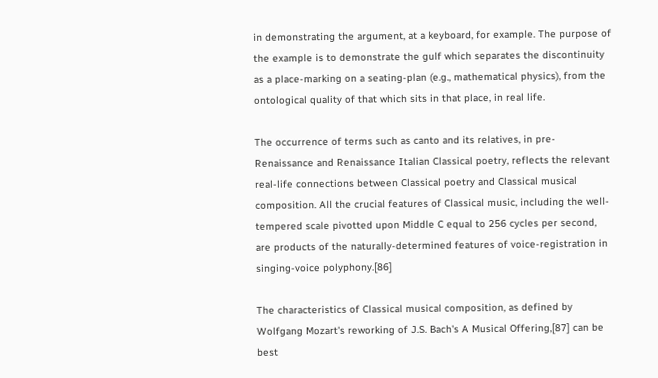in demonstrating the argument, at a keyboard, for example. The purpose of the example is to demonstrate the gulf which separates the discontinuity as a place-marking on a seating-plan (e.g., mathematical physics), from the ontological quality of that which sits in that place, in real life.

The occurrence of terms such as canto and its relatives, in pre-Renaissance and Renaissance Italian Classical poetry, reflects the relevant real-life connections between Classical poetry and Classical musical composition. All the crucial features of Classical music, including the well-tempered scale pivotted upon Middle C equal to 256 cycles per second, are products of the naturally-determined features of voice-registration in singing-voice polyphony.[86]

The characteristics of Classical musical composition, as defined by Wolfgang Mozart's reworking of J.S. Bach's A Musical Offering,[87] can be best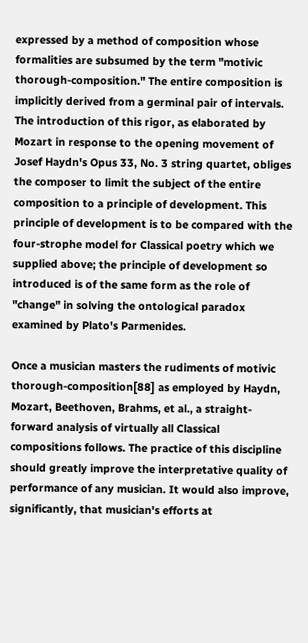expressed by a method of composition whose formalities are subsumed by the term "motivic thorough-composition." The entire composition is implicitly derived from a germinal pair of intervals. The introduction of this rigor, as elaborated by Mozart in response to the opening movement of Josef Haydn's Opus 33, No. 3 string quartet, obliges the composer to limit the subject of the entire composition to a principle of development. This principle of development is to be compared with the four-strophe model for Classical poetry which we supplied above; the principle of development so introduced is of the same form as the role of "change" in solving the ontological paradox examined by Plato's Parmenides.

Once a musician masters the rudiments of motivic thorough-composition[88] as employed by Haydn, Mozart, Beethoven, Brahms, et al., a straight-forward analysis of virtually all Classical compositions follows. The practice of this discipline should greatly improve the interpretative quality of performance of any musician. It would also improve, significantly, that musician's efforts at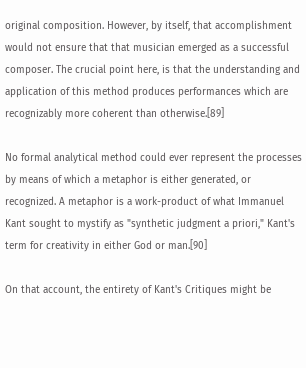original composition. However, by itself, that accomplishment would not ensure that that musician emerged as a successful composer. The crucial point here, is that the understanding and application of this method produces performances which are recognizably more coherent than otherwise.[89]

No formal analytical method could ever represent the processes by means of which a metaphor is either generated, or recognized. A metaphor is a work-product of what Immanuel Kant sought to mystify as "synthetic judgment a priori," Kant's term for creativity in either God or man.[90]

On that account, the entirety of Kant's Critiques might be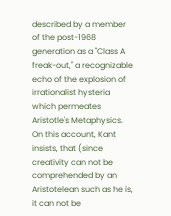described by a member of the post-1968 generation as a "Class A freak-out," a recognizable echo of the explosion of irrationalist hysteria which permeates Aristotle's Metaphysics. On this account, Kant insists, that (since creativity can not be comprehended by an Aristotelean such as he is, it can not be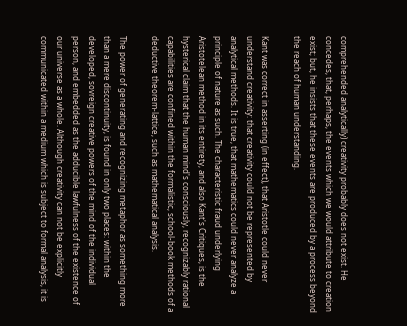comprehended analytically) creativity probably does not exist. He concedes, that, perhaps, the events which we would attribute to creation exist; but, he insists that these events are produced by a process beyond the reach of human understanding.

Kant was correct in asserting (in effect), that Aristotle could never understand creativity: that creativity could not be represented by analytical methods. It is true, that mathematics could never analyze a principle of nature as such. The characteristic fraud underlying Aristotelean method in its entirety, and also Kant's Critiques, is the hysterical claim that the human mind's consciously, recognizably rational capabilities are confined within the formalistic, school-book methods of a deductive theorem-lattice, such as mathematical analysis.

The power of generating and recognizing metaphor as something more than a mere discontinuity, is found in only two places: within the developed, sovreign creative powers of the mind of the individual person, and embedded as the adducible lawfulness of the existence of our universe as a whole. Although creativity can not be explicitly communicated within a medium which is subject to formal analysis, it is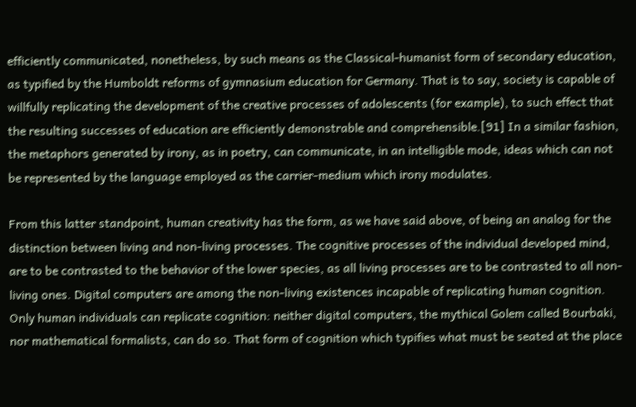efficiently communicated, nonetheless, by such means as the Classical-humanist form of secondary education, as typified by the Humboldt reforms of gymnasium education for Germany. That is to say, society is capable of willfully replicating the development of the creative processes of adolescents (for example), to such effect that the resulting successes of education are efficiently demonstrable and comprehensible.[91] In a similar fashion, the metaphors generated by irony, as in poetry, can communicate, in an intelligible mode, ideas which can not be represented by the language employed as the carrier-medium which irony modulates.

From this latter standpoint, human creativity has the form, as we have said above, of being an analog for the distinction between living and non-living processes. The cognitive processes of the individual developed mind, are to be contrasted to the behavior of the lower species, as all living processes are to be contrasted to all non-living ones. Digital computers are among the non-living existences incapable of replicating human cognition. Only human individuals can replicate cognition: neither digital computers, the mythical Golem called Bourbaki, nor mathematical formalists, can do so. That form of cognition which typifies what must be seated at the place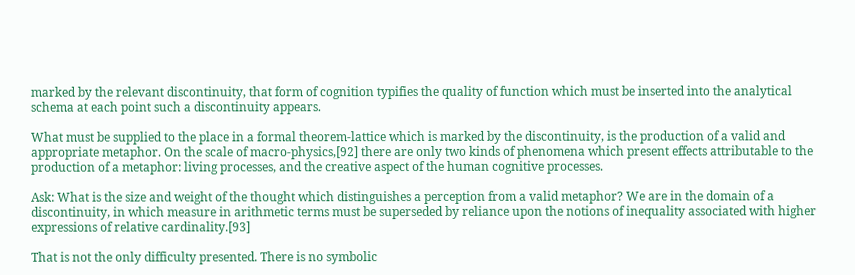marked by the relevant discontinuity, that form of cognition typifies the quality of function which must be inserted into the analytical schema at each point such a discontinuity appears.

What must be supplied to the place in a formal theorem-lattice which is marked by the discontinuity, is the production of a valid and appropriate metaphor. On the scale of macro-physics,[92] there are only two kinds of phenomena which present effects attributable to the production of a metaphor: living processes, and the creative aspect of the human cognitive processes.

Ask: What is the size and weight of the thought which distinguishes a perception from a valid metaphor? We are in the domain of a discontinuity, in which measure in arithmetic terms must be superseded by reliance upon the notions of inequality associated with higher expressions of relative cardinality.[93]

That is not the only difficulty presented. There is no symbolic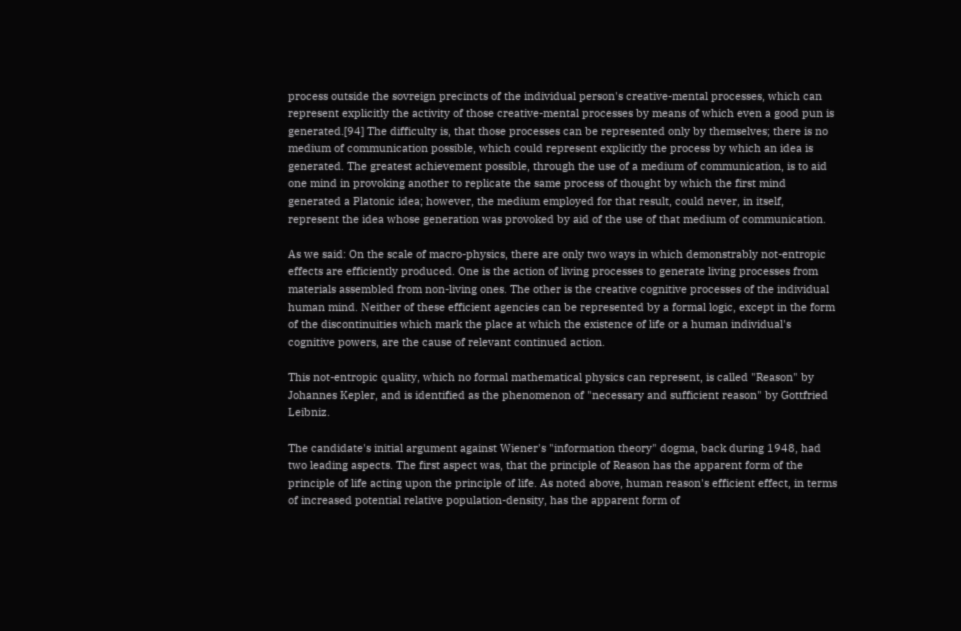process outside the sovreign precincts of the individual person's creative-mental processes, which can represent explicitly the activity of those creative-mental processes by means of which even a good pun is generated.[94] The difficulty is, that those processes can be represented only by themselves; there is no medium of communication possible, which could represent explicitly the process by which an idea is generated. The greatest achievement possible, through the use of a medium of communication, is to aid one mind in provoking another to replicate the same process of thought by which the first mind generated a Platonic idea; however, the medium employed for that result, could never, in itself, represent the idea whose generation was provoked by aid of the use of that medium of communication.

As we said: On the scale of macro-physics, there are only two ways in which demonstrably not-entropic effects are efficiently produced. One is the action of living processes to generate living processes from materials assembled from non-living ones. The other is the creative cognitive processes of the individual human mind. Neither of these efficient agencies can be represented by a formal logic, except in the form of the discontinuities which mark the place at which the existence of life or a human individual's cognitive powers, are the cause of relevant continued action.

This not-entropic quality, which no formal mathematical physics can represent, is called "Reason" by Johannes Kepler, and is identified as the phenomenon of "necessary and sufficient reason" by Gottfried Leibniz.

The candidate's initial argument against Wiener's "information theory" dogma, back during 1948, had two leading aspects. The first aspect was, that the principle of Reason has the apparent form of the principle of life acting upon the principle of life. As noted above, human reason's efficient effect, in terms of increased potential relative population-density, has the apparent form of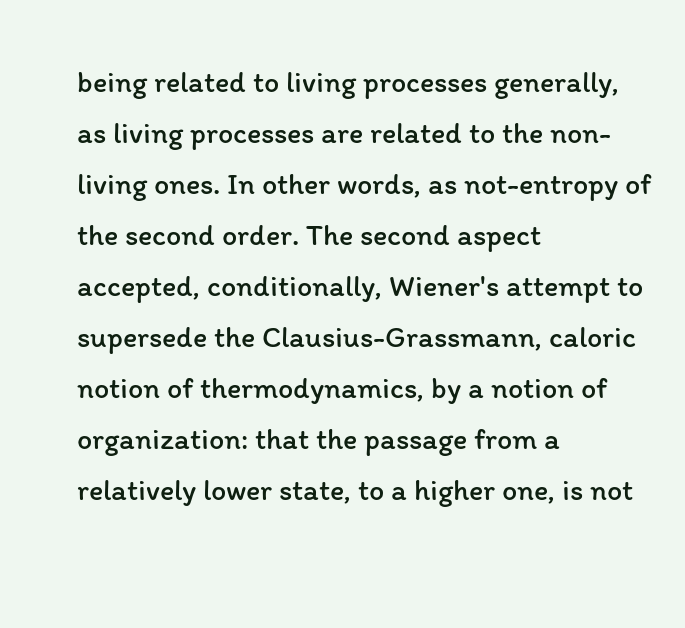being related to living processes generally, as living processes are related to the non-living ones. In other words, as not-entropy of the second order. The second aspect accepted, conditionally, Wiener's attempt to supersede the Clausius-Grassmann, caloric notion of thermodynamics, by a notion of organization: that the passage from a relatively lower state, to a higher one, is not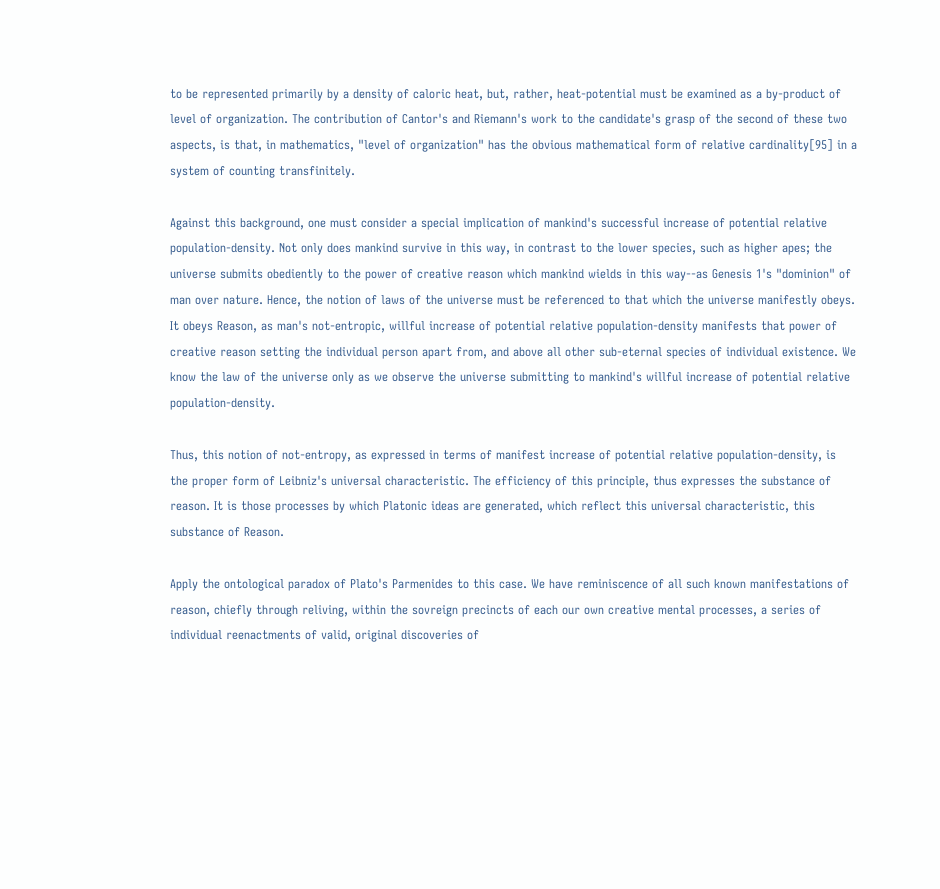to be represented primarily by a density of caloric heat, but, rather, heat-potential must be examined as a by-product of level of organization. The contribution of Cantor's and Riemann's work to the candidate's grasp of the second of these two aspects, is that, in mathematics, "level of organization" has the obvious mathematical form of relative cardinality[95] in a system of counting transfinitely.

Against this background, one must consider a special implication of mankind's successful increase of potential relative population-density. Not only does mankind survive in this way, in contrast to the lower species, such as higher apes; the universe submits obediently to the power of creative reason which mankind wields in this way--as Genesis 1's "dominion" of man over nature. Hence, the notion of laws of the universe must be referenced to that which the universe manifestly obeys. It obeys Reason, as man's not-entropic, willful increase of potential relative population-density manifests that power of creative reason setting the individual person apart from, and above all other sub-eternal species of individual existence. We know the law of the universe only as we observe the universe submitting to mankind's willful increase of potential relative population-density.

Thus, this notion of not-entropy, as expressed in terms of manifest increase of potential relative population-density, is the proper form of Leibniz's universal characteristic. The efficiency of this principle, thus expresses the substance of reason. It is those processes by which Platonic ideas are generated, which reflect this universal characteristic, this substance of Reason.

Apply the ontological paradox of Plato's Parmenides to this case. We have reminiscence of all such known manifestations of reason, chiefly through reliving, within the sovreign precincts of each our own creative mental processes, a series of individual reenactments of valid, original discoveries of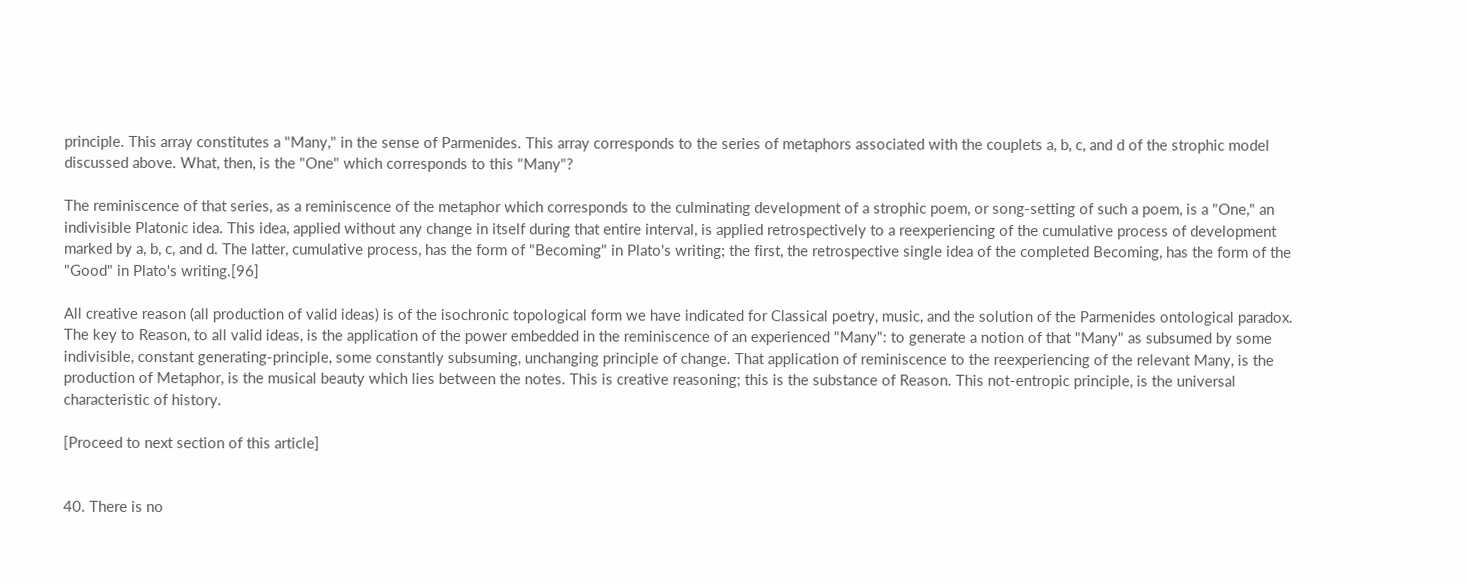principle. This array constitutes a "Many," in the sense of Parmenides. This array corresponds to the series of metaphors associated with the couplets a, b, c, and d of the strophic model discussed above. What, then, is the "One" which corresponds to this "Many"?

The reminiscence of that series, as a reminiscence of the metaphor which corresponds to the culminating development of a strophic poem, or song-setting of such a poem, is a "One," an indivisible Platonic idea. This idea, applied without any change in itself during that entire interval, is applied retrospectively to a reexperiencing of the cumulative process of development marked by a, b, c, and d. The latter, cumulative process, has the form of "Becoming" in Plato's writing; the first, the retrospective single idea of the completed Becoming, has the form of the "Good" in Plato's writing.[96]

All creative reason (all production of valid ideas) is of the isochronic topological form we have indicated for Classical poetry, music, and the solution of the Parmenides ontological paradox. The key to Reason, to all valid ideas, is the application of the power embedded in the reminiscence of an experienced "Many": to generate a notion of that "Many" as subsumed by some indivisible, constant generating-principle, some constantly subsuming, unchanging principle of change. That application of reminiscence to the reexperiencing of the relevant Many, is the production of Metaphor, is the musical beauty which lies between the notes. This is creative reasoning; this is the substance of Reason. This not-entropic principle, is the universal characteristic of history.

[Proceed to next section of this article]


40. There is no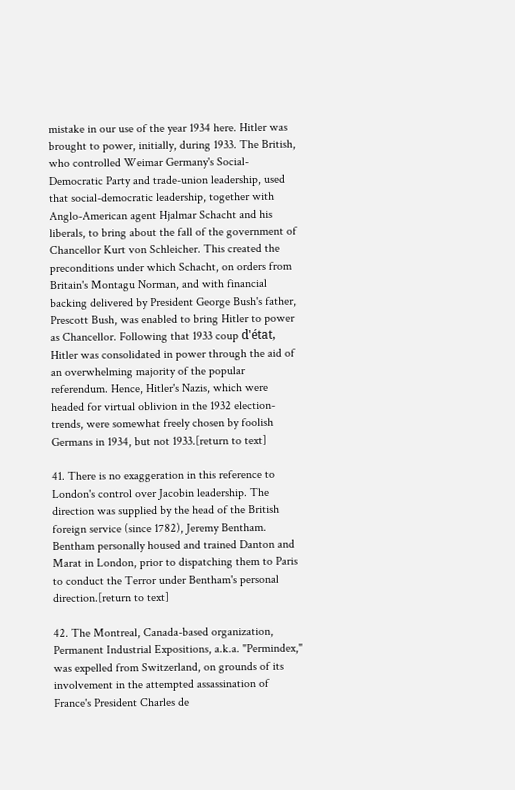mistake in our use of the year 1934 here. Hitler was brought to power, initially, during 1933. The British, who controlled Weimar Germany's Social-Democratic Party and trade-union leadership, used that social-democratic leadership, together with Anglo-American agent Hjalmar Schacht and his liberals, to bring about the fall of the government of Chancellor Kurt von Schleicher. This created the preconditions under which Schacht, on orders from Britain's Montagu Norman, and with financial backing delivered by President George Bush's father, Prescott Bush, was enabled to bring Hitler to power as Chancellor. Following that 1933 coup d'état, Hitler was consolidated in power through the aid of an overwhelming majority of the popular referendum. Hence, Hitler's Nazis, which were headed for virtual oblivion in the 1932 election-trends, were somewhat freely chosen by foolish Germans in 1934, but not 1933.[return to text]

41. There is no exaggeration in this reference to London's control over Jacobin leadership. The direction was supplied by the head of the British foreign service (since 1782), Jeremy Bentham. Bentham personally housed and trained Danton and Marat in London, prior to dispatching them to Paris to conduct the Terror under Bentham's personal direction.[return to text]

42. The Montreal, Canada-based organization, Permanent Industrial Expositions, a.k.a. "Permindex," was expelled from Switzerland, on grounds of its involvement in the attempted assassination of France's President Charles de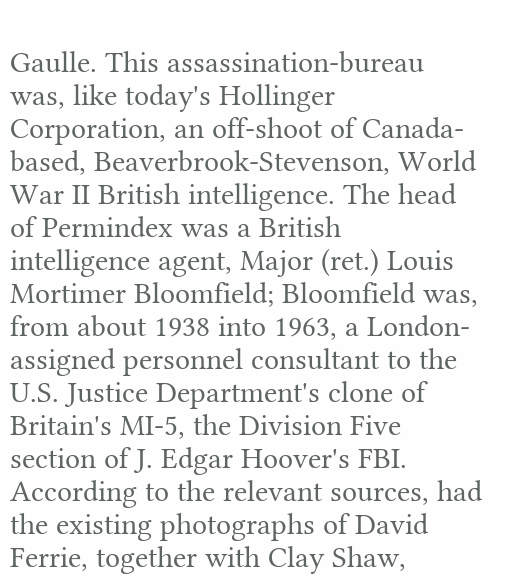Gaulle. This assassination-bureau was, like today's Hollinger Corporation, an off-shoot of Canada-based, Beaverbrook-Stevenson, World War II British intelligence. The head of Permindex was a British intelligence agent, Major (ret.) Louis Mortimer Bloomfield; Bloomfield was, from about 1938 into 1963, a London-assigned personnel consultant to the U.S. Justice Department's clone of Britain's MI-5, the Division Five section of J. Edgar Hoover's FBI. According to the relevant sources, had the existing photographs of David Ferrie, together with Clay Shaw,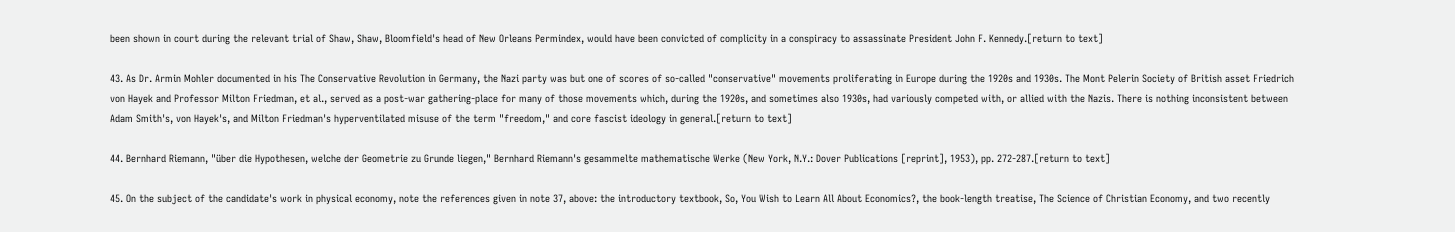been shown in court during the relevant trial of Shaw, Shaw, Bloomfield's head of New Orleans Permindex, would have been convicted of complicity in a conspiracy to assassinate President John F. Kennedy.[return to text]

43. As Dr. Armin Mohler documented in his The Conservative Revolution in Germany, the Nazi party was but one of scores of so-called "conservative" movements proliferating in Europe during the 1920s and 1930s. The Mont Pelerin Society of British asset Friedrich von Hayek and Professor Milton Friedman, et al., served as a post-war gathering-place for many of those movements which, during the 1920s, and sometimes also 1930s, had variously competed with, or allied with the Nazis. There is nothing inconsistent between Adam Smith's, von Hayek's, and Milton Friedman's hyperventilated misuse of the term "freedom," and core fascist ideology in general.[return to text]

44. Bernhard Riemann, "über die Hypothesen, welche der Geometrie zu Grunde liegen," Bernhard Riemann's gesammelte mathematische Werke (New York, N.Y.: Dover Publications [reprint], 1953), pp. 272-287.[return to text]

45. On the subject of the candidate's work in physical economy, note the references given in note 37, above: the introductory textbook, So, You Wish to Learn All About Economics?, the book-length treatise, The Science of Christian Economy, and two recently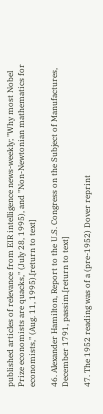published articles of relevance from EIR intelligence news-weekly; "Why most Nobel Prize economists are quacks," (July 28, 1995), and "Non-Newtonian mathematics for economists," (Aug. 11, 1995).[return to text]

46. Alexander Hamilton, Report to the U.S. Congress on the Subject of Manufactures, December 1791, passim.[return to text]

47. The 1952 reading was of a (pre-1952) Dover reprint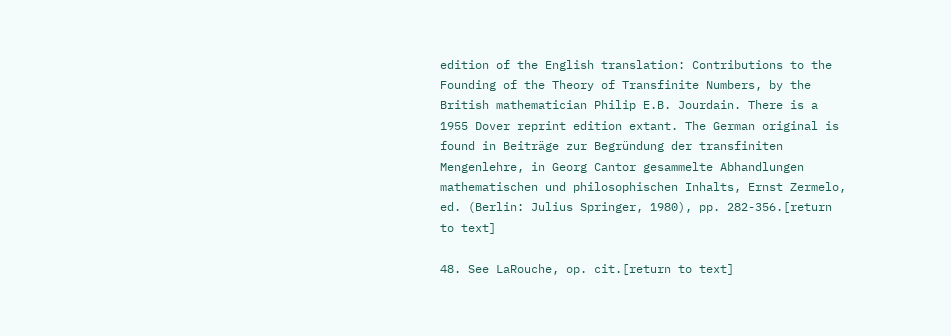edition of the English translation: Contributions to the Founding of the Theory of Transfinite Numbers, by the British mathematician Philip E.B. Jourdain. There is a 1955 Dover reprint edition extant. The German original is found in Beiträge zur Begründung der transfiniten Mengenlehre, in Georg Cantor gesammelte Abhandlungen mathematischen und philosophischen Inhalts, Ernst Zermelo, ed. (Berlin: Julius Springer, 1980), pp. 282-356.[return to text]

48. See LaRouche, op. cit.[return to text]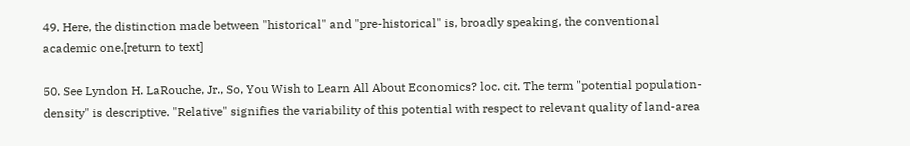49. Here, the distinction made between "historical" and "pre-historical" is, broadly speaking, the conventional academic one.[return to text]

50. See Lyndon H. LaRouche, Jr., So, You Wish to Learn All About Economics? loc. cit. The term "potential population-density" is descriptive. "Relative" signifies the variability of this potential with respect to relevant quality of land-area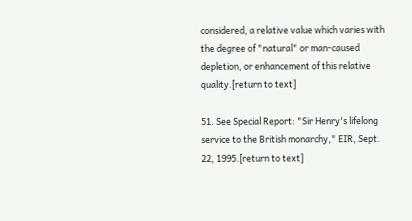considered, a relative value which varies with the degree of "natural" or man-caused depletion, or enhancement of this relative quality.[return to text]

51. See Special Report: "Sir Henry's lifelong service to the British monarchy," EIR, Sept. 22, 1995.[return to text]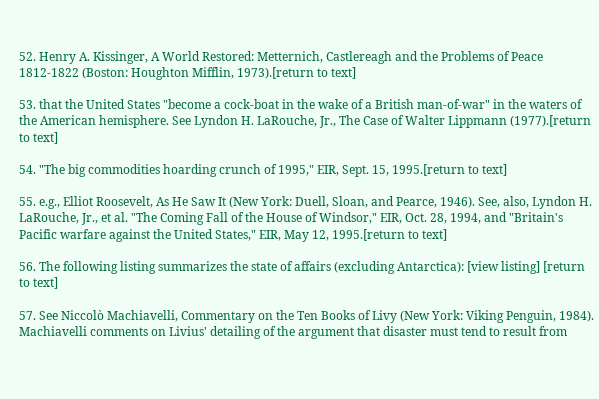52. Henry A. Kissinger, A World Restored: Metternich, Castlereagh and the Problems of Peace 1812-1822 (Boston: Houghton Mifflin, 1973).[return to text]

53. that the United States "become a cock-boat in the wake of a British man-of-war" in the waters of the American hemisphere. See Lyndon H. LaRouche, Jr., The Case of Walter Lippmann (1977).[return to text]

54. "The big commodities hoarding crunch of 1995," EIR, Sept. 15, 1995.[return to text]

55. e.g., Elliot Roosevelt, As He Saw It (New York: Duell, Sloan, and Pearce, 1946). See, also, Lyndon H. LaRouche, Jr., et al. "The Coming Fall of the House of Windsor," EIR, Oct. 28, 1994, and "Britain's Pacific warfare against the United States," EIR, May 12, 1995.[return to text]

56. The following listing summarizes the state of affairs (excluding Antarctica): [view listing] [return to text]

57. See Niccolò Machiavelli, Commentary on the Ten Books of Livy (New York: Viking Penguin, 1984). Machiavelli comments on Livius' detailing of the argument that disaster must tend to result from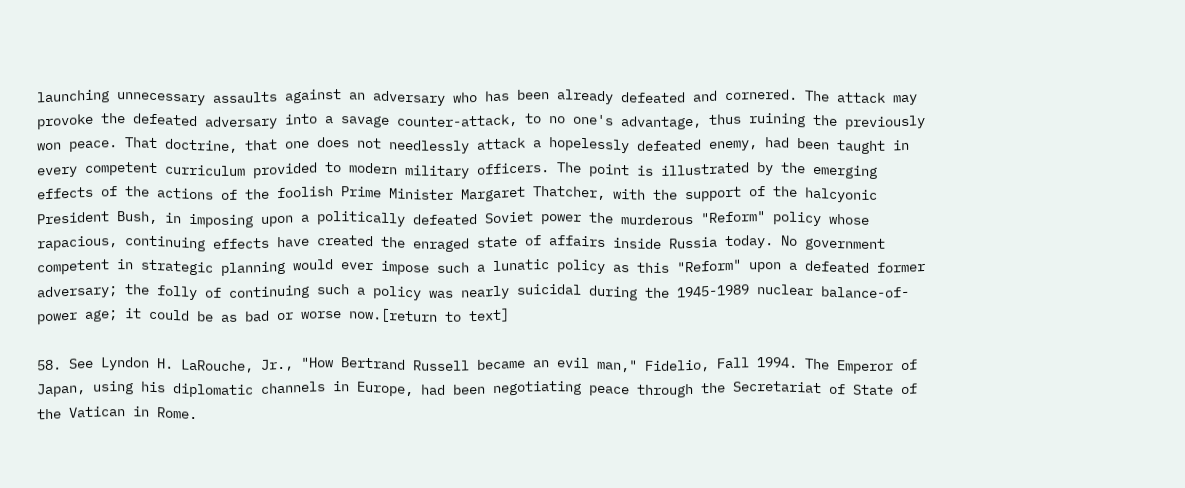launching unnecessary assaults against an adversary who has been already defeated and cornered. The attack may provoke the defeated adversary into a savage counter-attack, to no one's advantage, thus ruining the previously won peace. That doctrine, that one does not needlessly attack a hopelessly defeated enemy, had been taught in every competent curriculum provided to modern military officers. The point is illustrated by the emerging effects of the actions of the foolish Prime Minister Margaret Thatcher, with the support of the halcyonic President Bush, in imposing upon a politically defeated Soviet power the murderous "Reform" policy whose rapacious, continuing effects have created the enraged state of affairs inside Russia today. No government competent in strategic planning would ever impose such a lunatic policy as this "Reform" upon a defeated former adversary; the folly of continuing such a policy was nearly suicidal during the 1945-1989 nuclear balance-of-power age; it could be as bad or worse now.[return to text]

58. See Lyndon H. LaRouche, Jr., "How Bertrand Russell became an evil man," Fidelio, Fall 1994. The Emperor of Japan, using his diplomatic channels in Europe, had been negotiating peace through the Secretariat of State of the Vatican in Rome.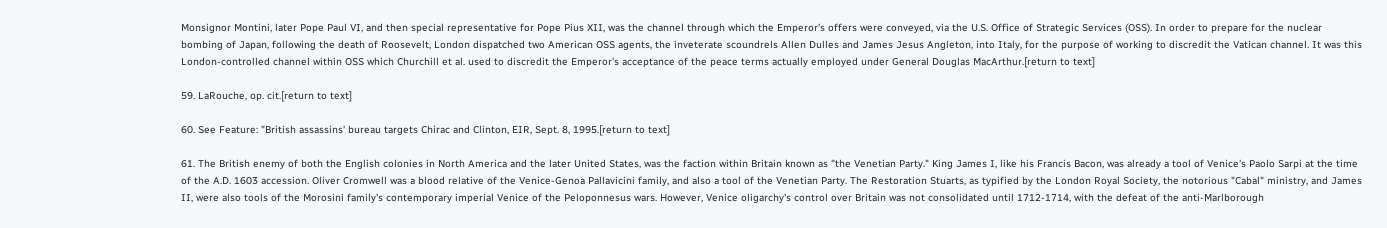Monsignor Montini, later Pope Paul VI, and then special representative for Pope Pius XII, was the channel through which the Emperor's offers were conveyed, via the U.S. Office of Strategic Services (OSS). In order to prepare for the nuclear bombing of Japan, following the death of Roosevelt, London dispatched two American OSS agents, the inveterate scoundrels Allen Dulles and James Jesus Angleton, into Italy, for the purpose of working to discredit the Vatican channel. It was this London-controlled channel within OSS which Churchill et al. used to discredit the Emperor's acceptance of the peace terms actually employed under General Douglas MacArthur.[return to text]

59. LaRouche, op. cit.[return to text]

60. See Feature: "British assassins' bureau targets Chirac and Clinton, EIR, Sept. 8, 1995.[return to text]

61. The British enemy of both the English colonies in North America and the later United States, was the faction within Britain known as "the Venetian Party." King James I, like his Francis Bacon, was already a tool of Venice's Paolo Sarpi at the time of the A.D. 1603 accession. Oliver Cromwell was a blood relative of the Venice-Genoa Pallavicini family, and also a tool of the Venetian Party. The Restoration Stuarts, as typified by the London Royal Society, the notorious "Cabal" ministry, and James II, were also tools of the Morosini family's contemporary imperial Venice of the Peloponnesus wars. However, Venice oligarchy's control over Britain was not consolidated until 1712-1714, with the defeat of the anti-Marlborough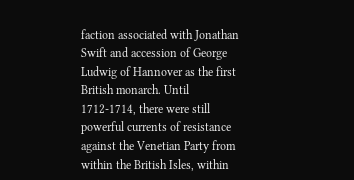faction associated with Jonathan Swift and accession of George Ludwig of Hannover as the first British monarch. Until 1712-1714, there were still powerful currents of resistance against the Venetian Party from within the British Isles, within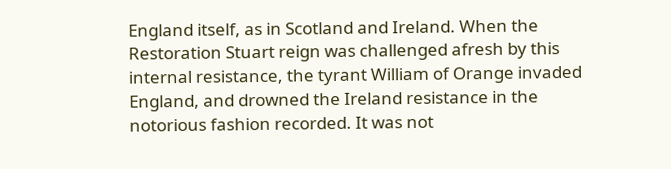England itself, as in Scotland and Ireland. When the Restoration Stuart reign was challenged afresh by this internal resistance, the tyrant William of Orange invaded England, and drowned the Ireland resistance in the notorious fashion recorded. It was not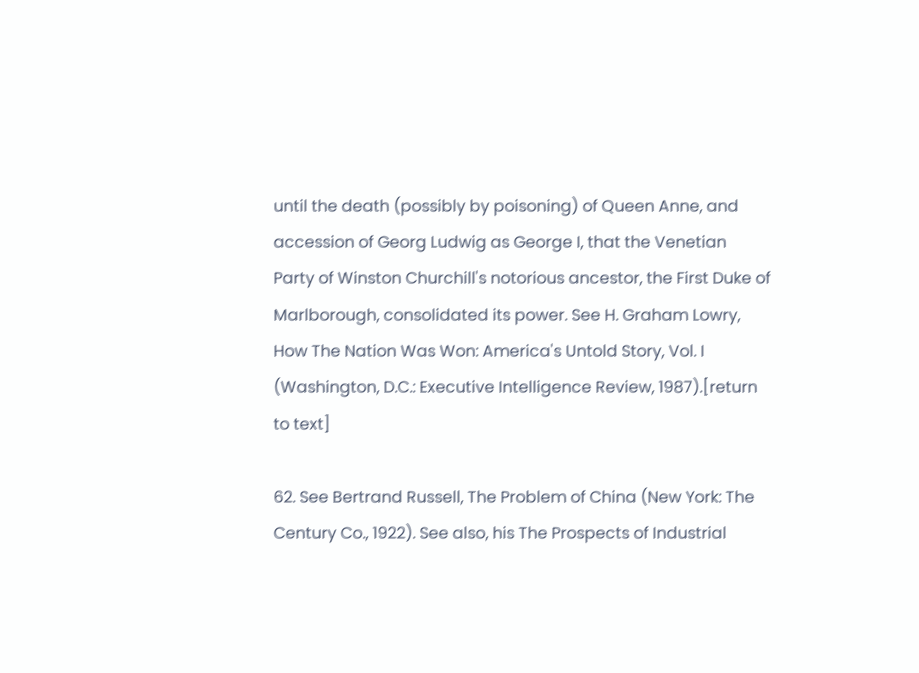until the death (possibly by poisoning) of Queen Anne, and accession of Georg Ludwig as George I, that the Venetian Party of Winston Churchill's notorious ancestor, the First Duke of Marlborough, consolidated its power. See H. Graham Lowry, How The Nation Was Won: America's Untold Story, Vol. I (Washington, D.C.: Executive Intelligence Review, 1987).[return to text]

62. See Bertrand Russell, The Problem of China (New York: The Century Co., 1922). See also, his The Prospects of Industrial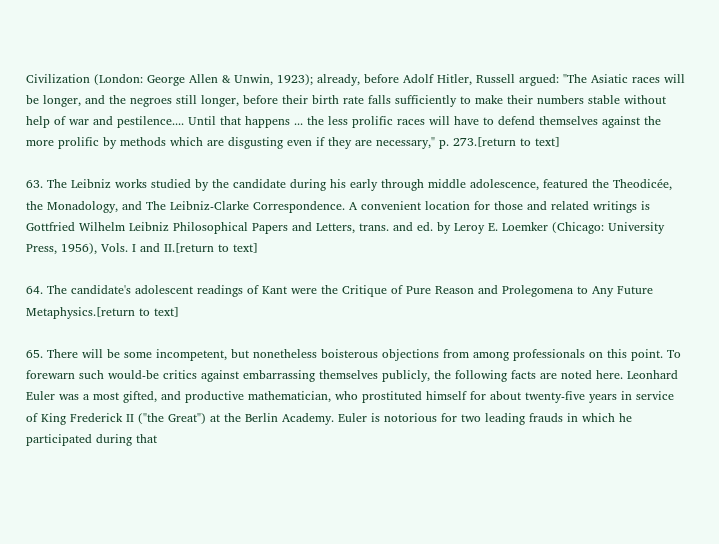Civilization (London: George Allen & Unwin, 1923); already, before Adolf Hitler, Russell argued: "The Asiatic races will be longer, and the negroes still longer, before their birth rate falls sufficiently to make their numbers stable without help of war and pestilence.... Until that happens ... the less prolific races will have to defend themselves against the more prolific by methods which are disgusting even if they are necessary," p. 273.[return to text]

63. The Leibniz works studied by the candidate during his early through middle adolescence, featured the Theodicée, the Monadology, and The Leibniz-Clarke Correspondence. A convenient location for those and related writings is Gottfried Wilhelm Leibniz Philosophical Papers and Letters, trans. and ed. by Leroy E. Loemker (Chicago: University Press, 1956), Vols. I and II.[return to text]

64. The candidate's adolescent readings of Kant were the Critique of Pure Reason and Prolegomena to Any Future Metaphysics.[return to text]

65. There will be some incompetent, but nonetheless boisterous objections from among professionals on this point. To forewarn such would-be critics against embarrassing themselves publicly, the following facts are noted here. Leonhard Euler was a most gifted, and productive mathematician, who prostituted himself for about twenty-five years in service of King Frederick II ("the Great") at the Berlin Academy. Euler is notorious for two leading frauds in which he participated during that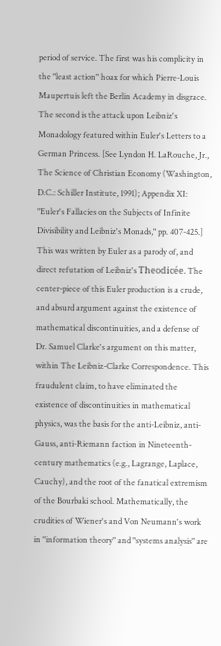period of service. The first was his complicity in the "least action" hoax for which Pierre-Louis Maupertuis left the Berlin Academy in disgrace. The second is the attack upon Leibniz's Monadology featured within Euler's Letters to a German Princess. [See Lyndon H. LaRouche, Jr., The Science of Christian Economy (Washington, D.C.: Schiller Institute, 1991); Appendix XI: "Euler's Fallacies on the Subjects of Infinite Divisibility and Leibniz's Monads," pp. 407-425.] This was written by Euler as a parody of, and direct refutation of Leibniz's Theodicée. The center-piece of this Euler production is a crude, and absurd argument against the existence of mathematical discontinuities, and a defense of Dr. Samuel Clarke's argument on this matter, within The Leibniz-Clarke Correspondence. This fraudulent claim, to have eliminated the existence of discontinuities in mathematical physics, was the basis for the anti-Leibniz, anti-Gauss, anti-Riemann faction in Nineteenth-century mathematics (e.g., Lagrange, Laplace, Cauchy), and the root of the fanatical extremism of the Bourbaki school. Mathematically, the crudities of Wiener's and Von Neumann's work in "information theory" and "systems analysis" are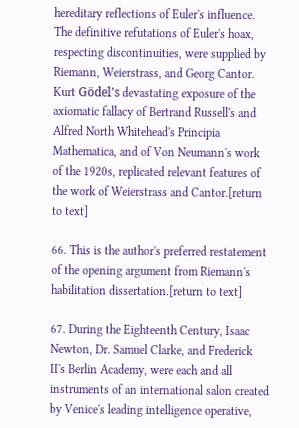hereditary reflections of Euler's influence. The definitive refutations of Euler's hoax, respecting discontinuities, were supplied by Riemann, Weierstrass, and Georg Cantor. Kurt Gödel's devastating exposure of the axiomatic fallacy of Bertrand Russell's and Alfred North Whitehead's Principia Mathematica, and of Von Neumann's work of the 1920s, replicated relevant features of the work of Weierstrass and Cantor.[return to text]

66. This is the author's preferred restatement of the opening argument from Riemann's habilitation dissertation.[return to text]

67. During the Eighteenth Century, Isaac Newton, Dr. Samuel Clarke, and Frederick II's Berlin Academy, were each and all instruments of an international salon created by Venice's leading intelligence operative,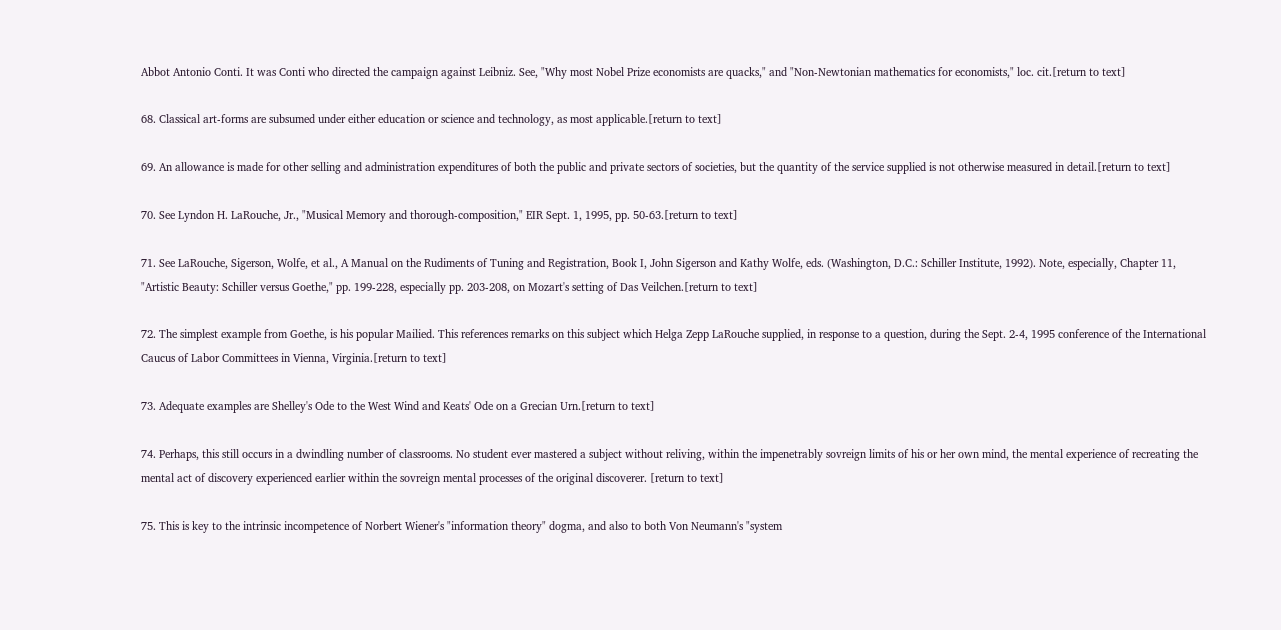Abbot Antonio Conti. It was Conti who directed the campaign against Leibniz. See, "Why most Nobel Prize economists are quacks," and "Non-Newtonian mathematics for economists," loc. cit.[return to text]

68. Classical art-forms are subsumed under either education or science and technology, as most applicable.[return to text]

69. An allowance is made for other selling and administration expenditures of both the public and private sectors of societies, but the quantity of the service supplied is not otherwise measured in detail.[return to text]

70. See Lyndon H. LaRouche, Jr., "Musical Memory and thorough-composition," EIR Sept. 1, 1995, pp. 50-63.[return to text]

71. See LaRouche, Sigerson, Wolfe, et al., A Manual on the Rudiments of Tuning and Registration, Book I, John Sigerson and Kathy Wolfe, eds. (Washington, D.C.: Schiller Institute, 1992). Note, especially, Chapter 11, "Artistic Beauty: Schiller versus Goethe," pp. 199-228, especially pp. 203-208, on Mozart's setting of Das Veilchen.[return to text]

72. The simplest example from Goethe, is his popular Mailied. This references remarks on this subject which Helga Zepp LaRouche supplied, in response to a question, during the Sept. 2-4, 1995 conference of the International Caucus of Labor Committees in Vienna, Virginia.[return to text]

73. Adequate examples are Shelley's Ode to the West Wind and Keats' Ode on a Grecian Urn.[return to text]

74. Perhaps, this still occurs in a dwindling number of classrooms. No student ever mastered a subject without reliving, within the impenetrably sovreign limits of his or her own mind, the mental experience of recreating the mental act of discovery experienced earlier within the sovreign mental processes of the original discoverer. [return to text]

75. This is key to the intrinsic incompetence of Norbert Wiener's "information theory" dogma, and also to both Von Neumann's "system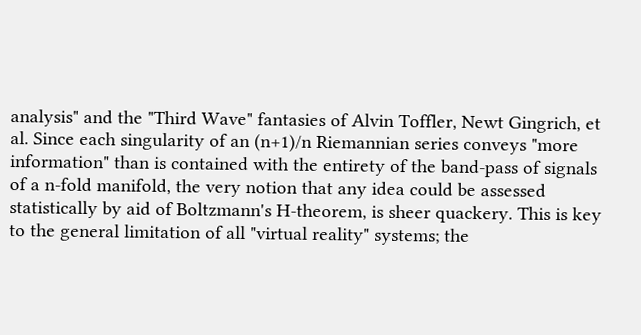analysis" and the "Third Wave" fantasies of Alvin Toffler, Newt Gingrich, et al. Since each singularity of an (n+1)/n Riemannian series conveys "more information" than is contained with the entirety of the band-pass of signals of a n-fold manifold, the very notion that any idea could be assessed statistically by aid of Boltzmann's H-theorem, is sheer quackery. This is key to the general limitation of all "virtual reality" systems; the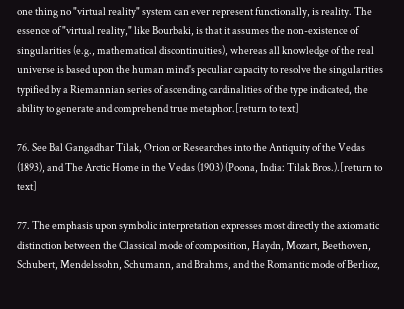one thing no "virtual reality" system can ever represent functionally, is reality. The essence of "virtual reality," like Bourbaki, is that it assumes the non-existence of singularities (e.g., mathematical discontinuities), whereas all knowledge of the real universe is based upon the human mind's peculiar capacity to resolve the singularities typified by a Riemannian series of ascending cardinalities of the type indicated, the ability to generate and comprehend true metaphor.[return to text]

76. See Bal Gangadhar Tilak, Orion or Researches into the Antiquity of the Vedas (1893), and The Arctic Home in the Vedas (1903) (Poona, India: Tilak Bros.).[return to text]

77. The emphasis upon symbolic interpretation expresses most directly the axiomatic distinction between the Classical mode of composition, Haydn, Mozart, Beethoven, Schubert, Mendelssohn, Schumann, and Brahms, and the Romantic mode of Berlioz,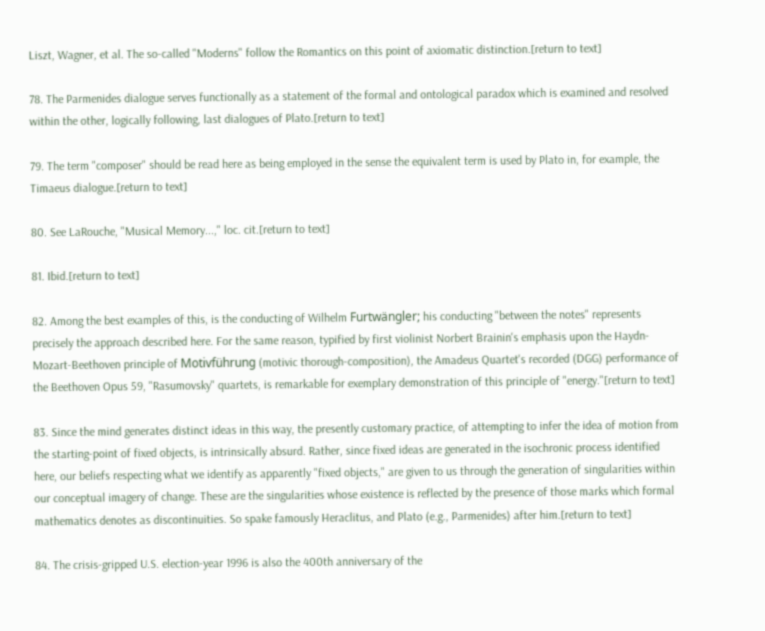Liszt, Wagner, et al. The so-called "Moderns" follow the Romantics on this point of axiomatic distinction.[return to text]

78. The Parmenides dialogue serves functionally as a statement of the formal and ontological paradox which is examined and resolved within the other, logically following, last dialogues of Plato.[return to text]

79. The term "composer" should be read here as being employed in the sense the equivalent term is used by Plato in, for example, the Timaeus dialogue.[return to text]

80. See LaRouche, "Musical Memory...," loc. cit.[return to text]

81. Ibid.[return to text]

82. Among the best examples of this, is the conducting of Wilhelm Furtwängler; his conducting "between the notes" represents precisely the approach described here. For the same reason, typified by first violinist Norbert Brainin's emphasis upon the Haydn-Mozart-Beethoven principle of Motivführung (motivic thorough-composition), the Amadeus Quartet's recorded (DGG) performance of the Beethoven Opus 59, "Rasumovsky" quartets, is remarkable for exemplary demonstration of this principle of "energy."[return to text]

83. Since the mind generates distinct ideas in this way, the presently customary practice, of attempting to infer the idea of motion from the starting-point of fixed objects, is intrinsically absurd. Rather, since fixed ideas are generated in the isochronic process identified here, our beliefs respecting what we identify as apparently "fixed objects," are given to us through the generation of singularities within our conceptual imagery of change. These are the singularities whose existence is reflected by the presence of those marks which formal mathematics denotes as discontinuities. So spake famously Heraclitus, and Plato (e.g., Parmenides) after him.[return to text]

84. The crisis-gripped U.S. election-year 1996 is also the 400th anniversary of the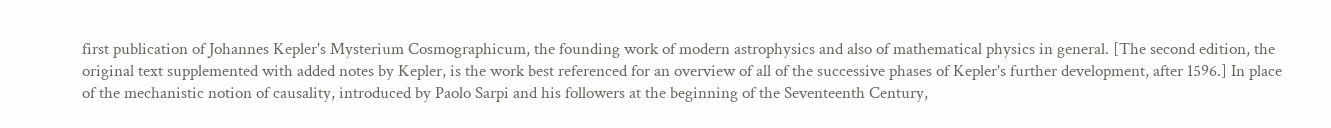first publication of Johannes Kepler's Mysterium Cosmographicum, the founding work of modern astrophysics and also of mathematical physics in general. [The second edition, the original text supplemented with added notes by Kepler, is the work best referenced for an overview of all of the successive phases of Kepler's further development, after 1596.] In place of the mechanistic notion of causality, introduced by Paolo Sarpi and his followers at the beginning of the Seventeenth Century,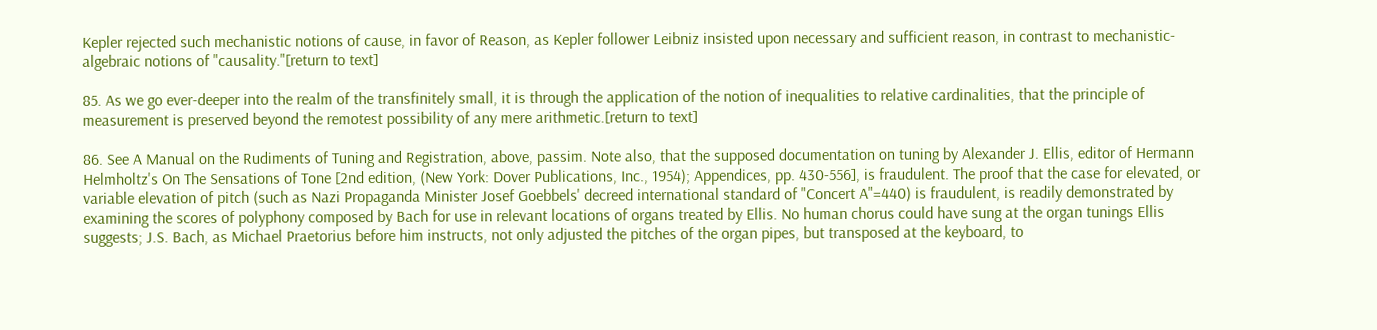Kepler rejected such mechanistic notions of cause, in favor of Reason, as Kepler follower Leibniz insisted upon necessary and sufficient reason, in contrast to mechanistic-algebraic notions of "causality."[return to text]

85. As we go ever-deeper into the realm of the transfinitely small, it is through the application of the notion of inequalities to relative cardinalities, that the principle of measurement is preserved beyond the remotest possibility of any mere arithmetic.[return to text]

86. See A Manual on the Rudiments of Tuning and Registration, above, passim. Note also, that the supposed documentation on tuning by Alexander J. Ellis, editor of Hermann Helmholtz's On The Sensations of Tone [2nd edition, (New York: Dover Publications, Inc., 1954); Appendices, pp. 430-556], is fraudulent. The proof that the case for elevated, or variable elevation of pitch (such as Nazi Propaganda Minister Josef Goebbels' decreed international standard of "Concert A"=440) is fraudulent, is readily demonstrated by examining the scores of polyphony composed by Bach for use in relevant locations of organs treated by Ellis. No human chorus could have sung at the organ tunings Ellis suggests; J.S. Bach, as Michael Praetorius before him instructs, not only adjusted the pitches of the organ pipes, but transposed at the keyboard, to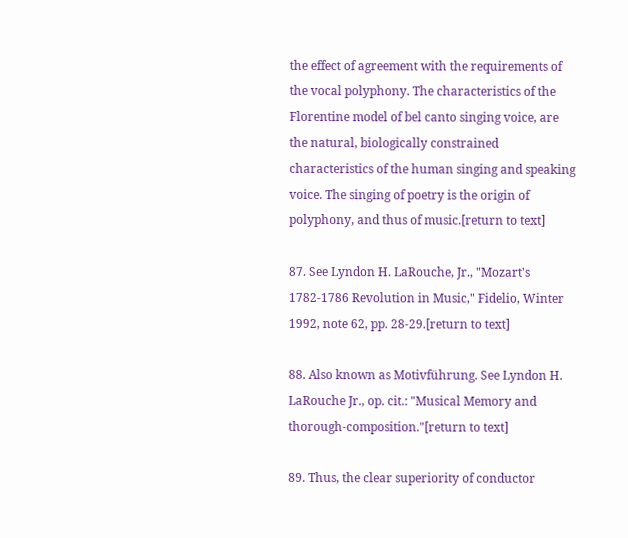the effect of agreement with the requirements of the vocal polyphony. The characteristics of the Florentine model of bel canto singing voice, are the natural, biologically constrained characteristics of the human singing and speaking voice. The singing of poetry is the origin of polyphony, and thus of music.[return to text]

87. See Lyndon H. LaRouche, Jr., "Mozart's 1782-1786 Revolution in Music," Fidelio, Winter 1992, note 62, pp. 28-29.[return to text]

88. Also known as Motivführung. See Lyndon H. LaRouche Jr., op. cit.: "Musical Memory and thorough-composition."[return to text]

89. Thus, the clear superiority of conductor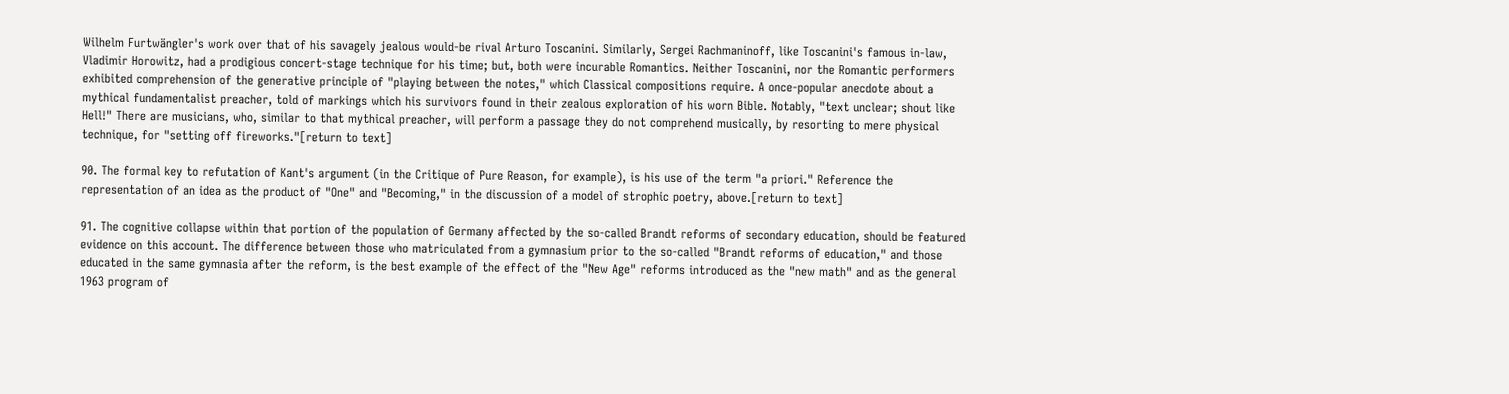Wilhelm Furtwängler's work over that of his savagely jealous would-be rival Arturo Toscanini. Similarly, Sergei Rachmaninoff, like Toscanini's famous in-law, Vladimir Horowitz, had a prodigious concert-stage technique for his time; but, both were incurable Romantics. Neither Toscanini, nor the Romantic performers exhibited comprehension of the generative principle of "playing between the notes," which Classical compositions require. A once-popular anecdote about a mythical fundamentalist preacher, told of markings which his survivors found in their zealous exploration of his worn Bible. Notably, "text unclear; shout like Hell!" There are musicians, who, similar to that mythical preacher, will perform a passage they do not comprehend musically, by resorting to mere physical technique, for "setting off fireworks."[return to text]

90. The formal key to refutation of Kant's argument (in the Critique of Pure Reason, for example), is his use of the term "a priori." Reference the representation of an idea as the product of "One" and "Becoming," in the discussion of a model of strophic poetry, above.[return to text]

91. The cognitive collapse within that portion of the population of Germany affected by the so-called Brandt reforms of secondary education, should be featured evidence on this account. The difference between those who matriculated from a gymnasium prior to the so-called "Brandt reforms of education," and those educated in the same gymnasia after the reform, is the best example of the effect of the "New Age" reforms introduced as the "new math" and as the general 1963 program of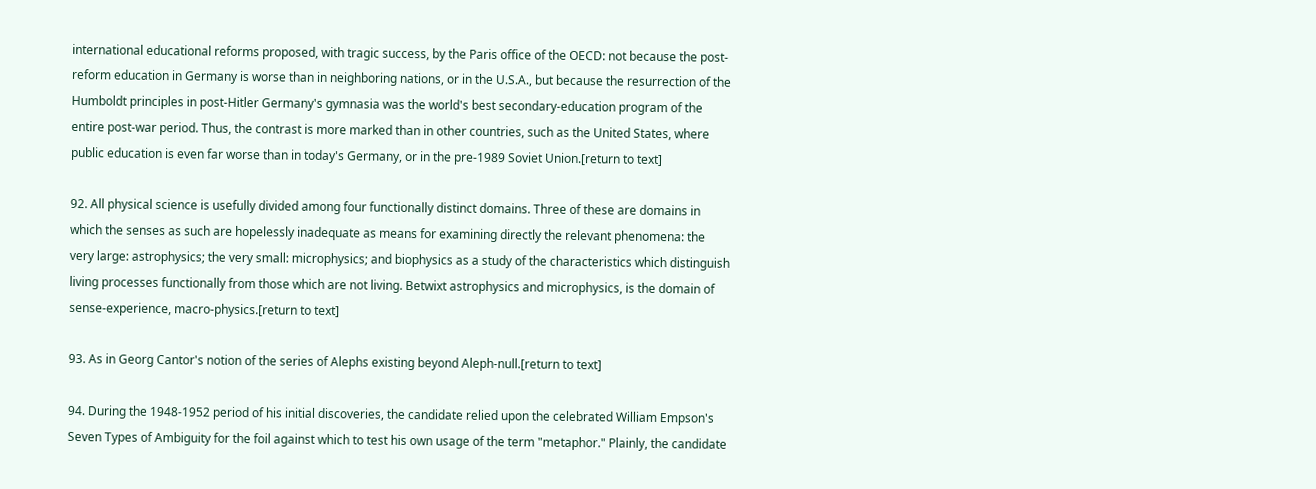international educational reforms proposed, with tragic success, by the Paris office of the OECD: not because the post-reform education in Germany is worse than in neighboring nations, or in the U.S.A., but because the resurrection of the Humboldt principles in post-Hitler Germany's gymnasia was the world's best secondary-education program of the entire post-war period. Thus, the contrast is more marked than in other countries, such as the United States, where public education is even far worse than in today's Germany, or in the pre-1989 Soviet Union.[return to text]

92. All physical science is usefully divided among four functionally distinct domains. Three of these are domains in which the senses as such are hopelessly inadequate as means for examining directly the relevant phenomena: the very large: astrophysics; the very small: microphysics; and biophysics as a study of the characteristics which distinguish living processes functionally from those which are not living. Betwixt astrophysics and microphysics, is the domain of sense-experience, macro-physics.[return to text]

93. As in Georg Cantor's notion of the series of Alephs existing beyond Aleph-null.[return to text]

94. During the 1948-1952 period of his initial discoveries, the candidate relied upon the celebrated William Empson's Seven Types of Ambiguity for the foil against which to test his own usage of the term "metaphor." Plainly, the candidate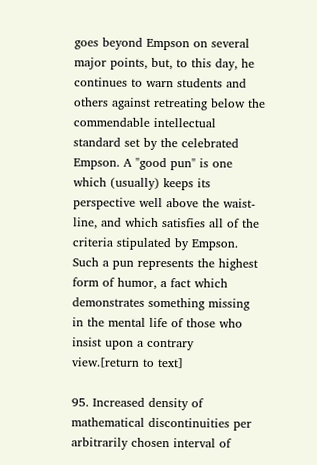goes beyond Empson on several major points, but, to this day, he continues to warn students and others against retreating below the commendable intellectual standard set by the celebrated Empson. A "good pun" is one which (usually) keeps its perspective well above the waist-line, and which satisfies all of the criteria stipulated by Empson. Such a pun represents the highest form of humor, a fact which demonstrates something missing in the mental life of those who insist upon a contrary view.[return to text]

95. Increased density of mathematical discontinuities per arbitrarily chosen interval of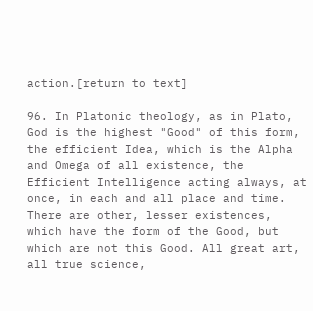action.[return to text]

96. In Platonic theology, as in Plato, God is the highest "Good" of this form, the efficient Idea, which is the Alpha and Omega of all existence, the Efficient Intelligence acting always, at once, in each and all place and time. There are other, lesser existences, which have the form of the Good, but which are not this Good. All great art, all true science,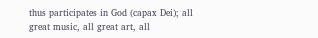thus participates in God (capax Dei); all great music, all great art, all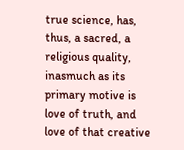true science, has, thus, a sacred, a religious quality, inasmuch as its primary motive is love of truth, and love of that creative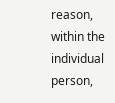reason, within the individual person,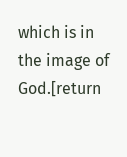which is in the image of God.[return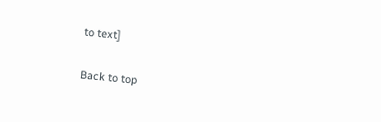to text]

Back to top